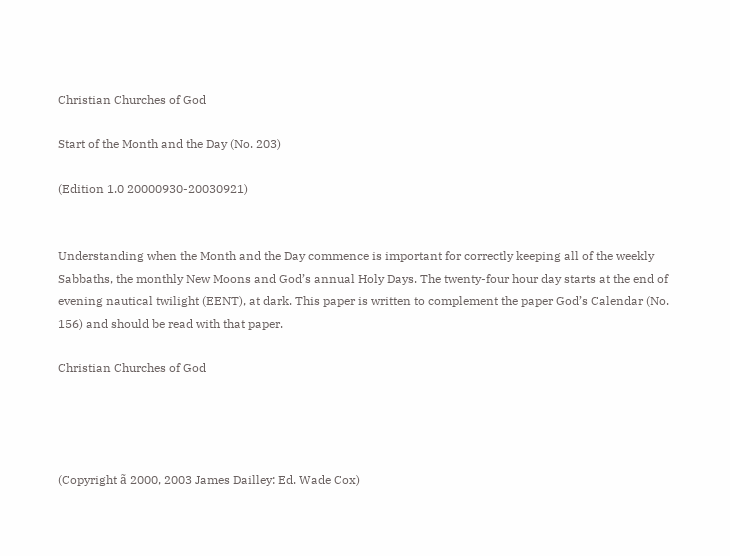Christian Churches of God

Start of the Month and the Day (No. 203)

(Edition 1.0 20000930-20030921)


Understanding when the Month and the Day commence is important for correctly keeping all of the weekly Sabbaths, the monthly New Moons and God’s annual Holy Days. The twenty-four hour day starts at the end of evening nautical twilight (EENT), at dark. This paper is written to complement the paper God’s Calendar (No. 156) and should be read with that paper.

Christian Churches of God




(Copyright ã 2000, 2003 James Dailley: Ed. Wade Cox)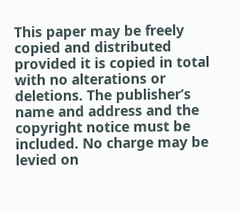This paper may be freely copied and distributed provided it is copied in total with no alterations or deletions. The publisher’s name and address and the copyright notice must be included. No charge may be levied on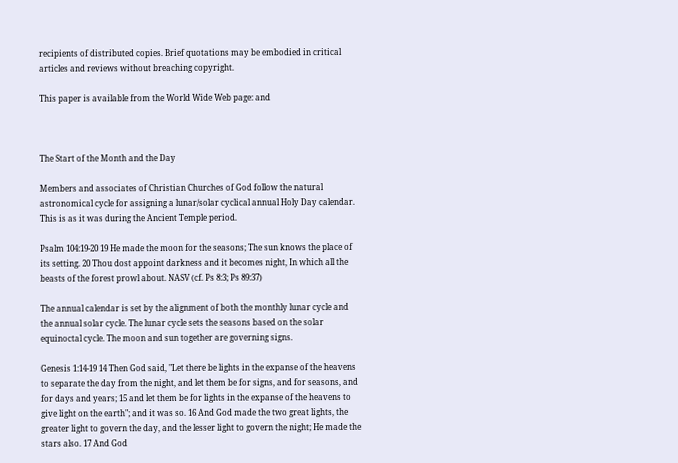recipients of distributed copies. Brief quotations may be embodied in critical articles and reviews without breaching copyright.

This paper is available from the World Wide Web page: and



The Start of the Month and the Day

Members and associates of Christian Churches of God follow the natural astronomical cycle for assigning a lunar/solar cyclical annual Holy Day calendar. This is as it was during the Ancient Temple period.

Psalm 104:19-20 19 He made the moon for the seasons; The sun knows the place of its setting. 20 Thou dost appoint darkness and it becomes night, In which all the beasts of the forest prowl about. NASV (cf. Ps 8:3; Ps 89:37)

The annual calendar is set by the alignment of both the monthly lunar cycle and the annual solar cycle. The lunar cycle sets the seasons based on the solar equinoctal cycle. The moon and sun together are governing signs.

Genesis 1:14-19 14 Then God said, "Let there be lights in the expanse of the heavens to separate the day from the night, and let them be for signs, and for seasons, and for days and years; 15 and let them be for lights in the expanse of the heavens to give light on the earth"; and it was so. 16 And God made the two great lights, the greater light to govern the day, and the lesser light to govern the night; He made the stars also. 17 And God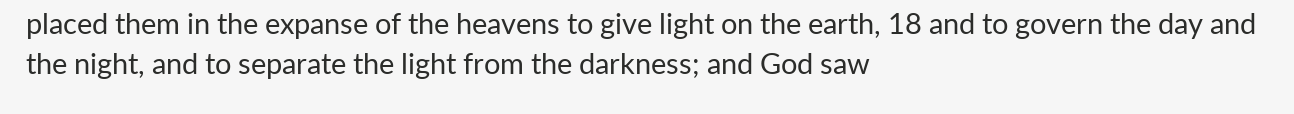placed them in the expanse of the heavens to give light on the earth, 18 and to govern the day and the night, and to separate the light from the darkness; and God saw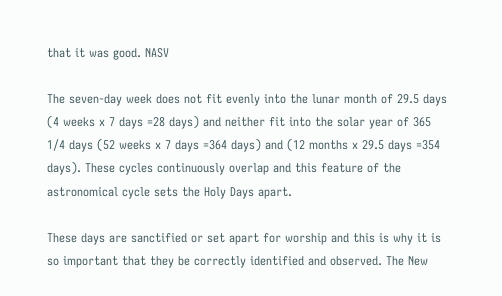that it was good. NASV

The seven-day week does not fit evenly into the lunar month of 29.5 days (4 weeks x 7 days =28 days) and neither fit into the solar year of 365 1/4 days (52 weeks x 7 days =364 days) and (12 months x 29.5 days =354 days). These cycles continuously overlap and this feature of the astronomical cycle sets the Holy Days apart.

These days are sanctified or set apart for worship and this is why it is so important that they be correctly identified and observed. The New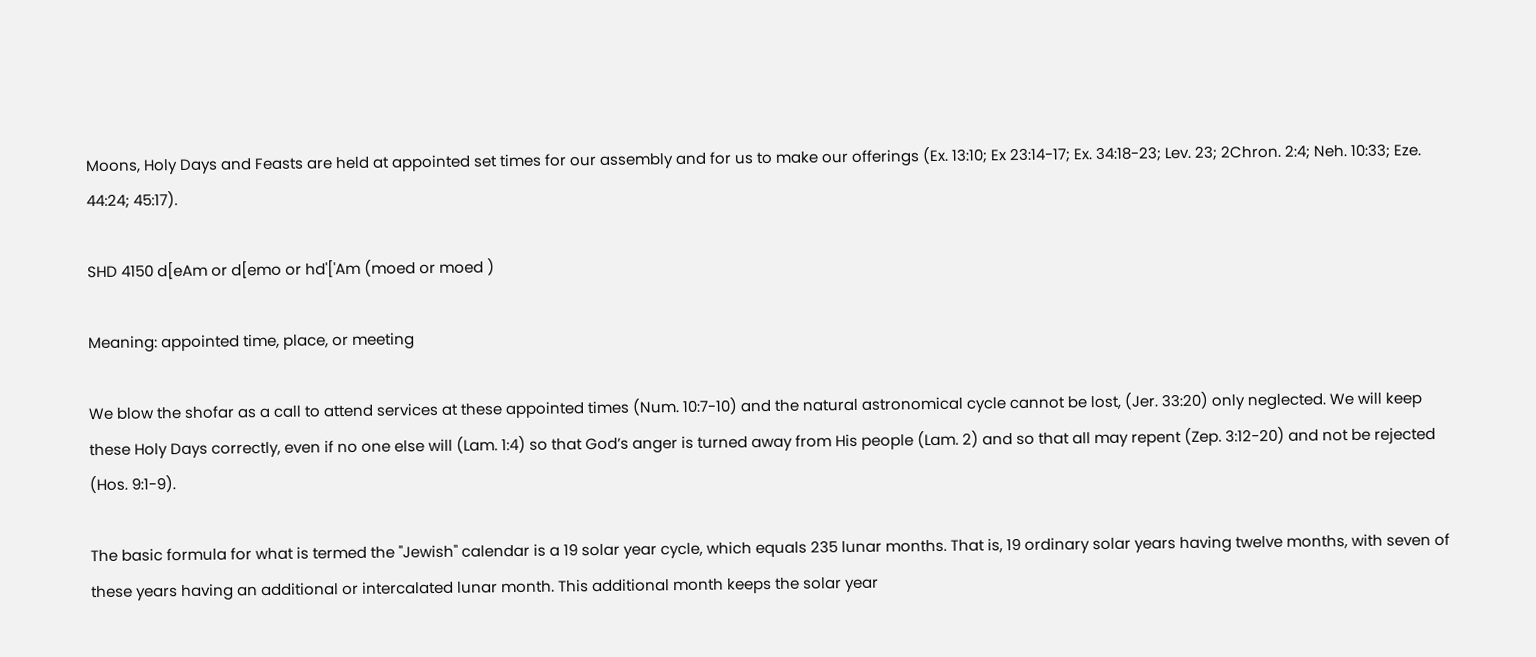Moons, Holy Days and Feasts are held at appointed set times for our assembly and for us to make our offerings (Ex. 13:10; Ex 23:14-17; Ex. 34:18-23; Lev. 23; 2Chron. 2:4; Neh. 10:33; Eze. 44:24; 45:17).

SHD 4150 d[eAm or d[emo or hd'['Am (moed or moed )

Meaning: appointed time, place, or meeting

We blow the shofar as a call to attend services at these appointed times (Num. 10:7-10) and the natural astronomical cycle cannot be lost, (Jer. 33:20) only neglected. We will keep these Holy Days correctly, even if no one else will (Lam. 1:4) so that God’s anger is turned away from His people (Lam. 2) and so that all may repent (Zep. 3:12-20) and not be rejected (Hos. 9:1-9).

The basic formula for what is termed the "Jewish" calendar is a 19 solar year cycle, which equals 235 lunar months. That is, 19 ordinary solar years having twelve months, with seven of these years having an additional or intercalated lunar month. This additional month keeps the solar year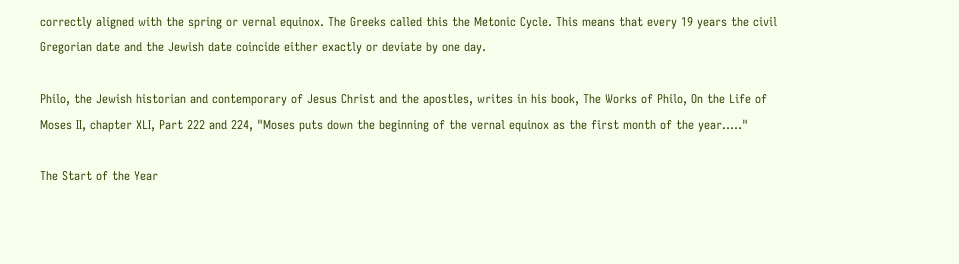correctly aligned with the spring or vernal equinox. The Greeks called this the Metonic Cycle. This means that every 19 years the civil Gregorian date and the Jewish date coincide either exactly or deviate by one day.

Philo, the Jewish historian and contemporary of Jesus Christ and the apostles, writes in his book, The Works of Philo, On the Life of Moses II, chapter XLI, Part 222 and 224, "Moses puts down the beginning of the vernal equinox as the first month of the year....."

The Start of the Year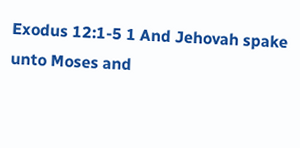Exodus 12:1-5 1 And Jehovah spake unto Moses and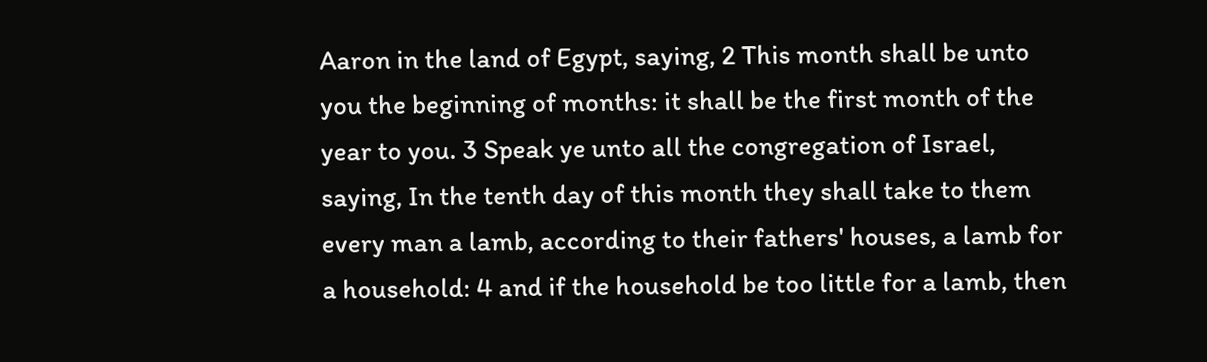Aaron in the land of Egypt, saying, 2 This month shall be unto you the beginning of months: it shall be the first month of the year to you. 3 Speak ye unto all the congregation of Israel, saying, In the tenth day of this month they shall take to them every man a lamb, according to their fathers' houses, a lamb for a household: 4 and if the household be too little for a lamb, then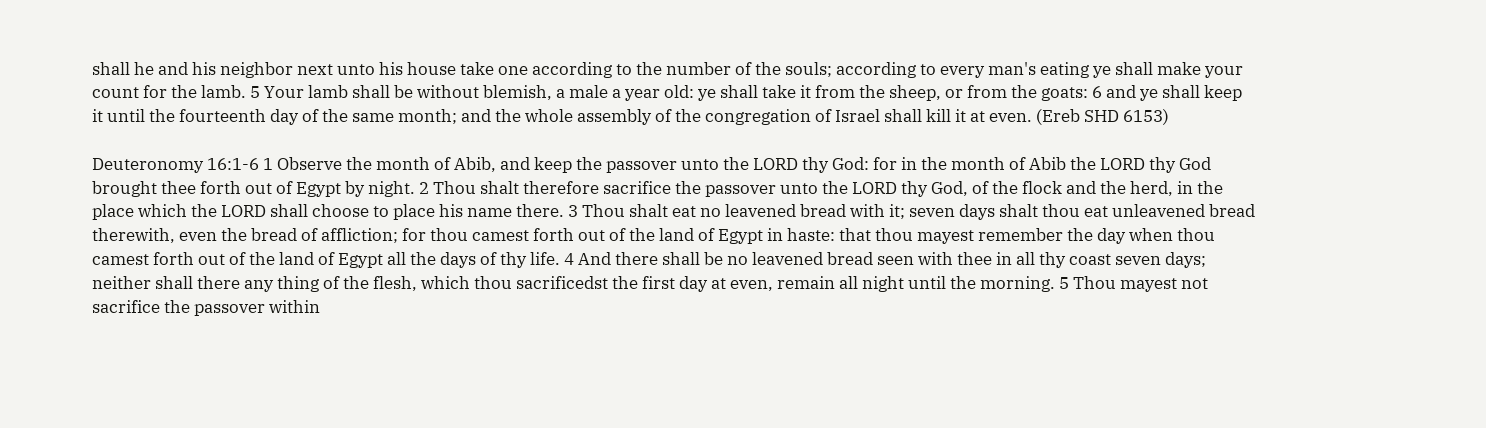shall he and his neighbor next unto his house take one according to the number of the souls; according to every man's eating ye shall make your count for the lamb. 5 Your lamb shall be without blemish, a male a year old: ye shall take it from the sheep, or from the goats: 6 and ye shall keep it until the fourteenth day of the same month; and the whole assembly of the congregation of Israel shall kill it at even. (Ereb SHD 6153)

Deuteronomy 16:1-6 1 Observe the month of Abib, and keep the passover unto the LORD thy God: for in the month of Abib the LORD thy God brought thee forth out of Egypt by night. 2 Thou shalt therefore sacrifice the passover unto the LORD thy God, of the flock and the herd, in the place which the LORD shall choose to place his name there. 3 Thou shalt eat no leavened bread with it; seven days shalt thou eat unleavened bread therewith, even the bread of affliction; for thou camest forth out of the land of Egypt in haste: that thou mayest remember the day when thou camest forth out of the land of Egypt all the days of thy life. 4 And there shall be no leavened bread seen with thee in all thy coast seven days; neither shall there any thing of the flesh, which thou sacrificedst the first day at even, remain all night until the morning. 5 Thou mayest not sacrifice the passover within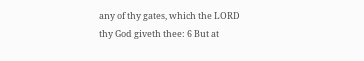any of thy gates, which the LORD thy God giveth thee: 6 But at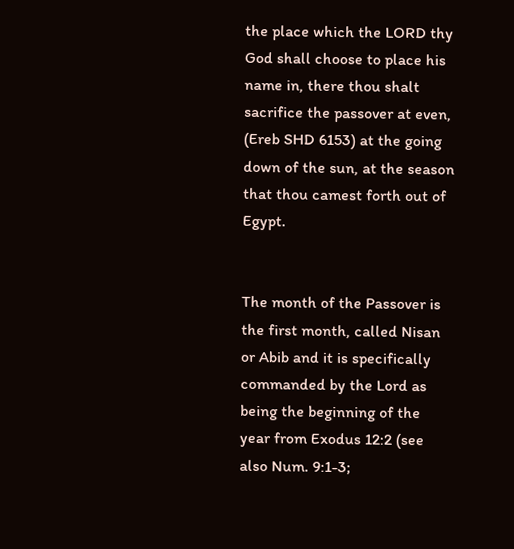the place which the LORD thy God shall choose to place his name in, there thou shalt sacrifice the passover at even, (Ereb SHD 6153) at the going down of the sun, at the season that thou camest forth out of Egypt.


The month of the Passover is the first month, called Nisan or Abib and it is specifically commanded by the Lord as being the beginning of the year from Exodus 12:2 (see also Num. 9:1-3;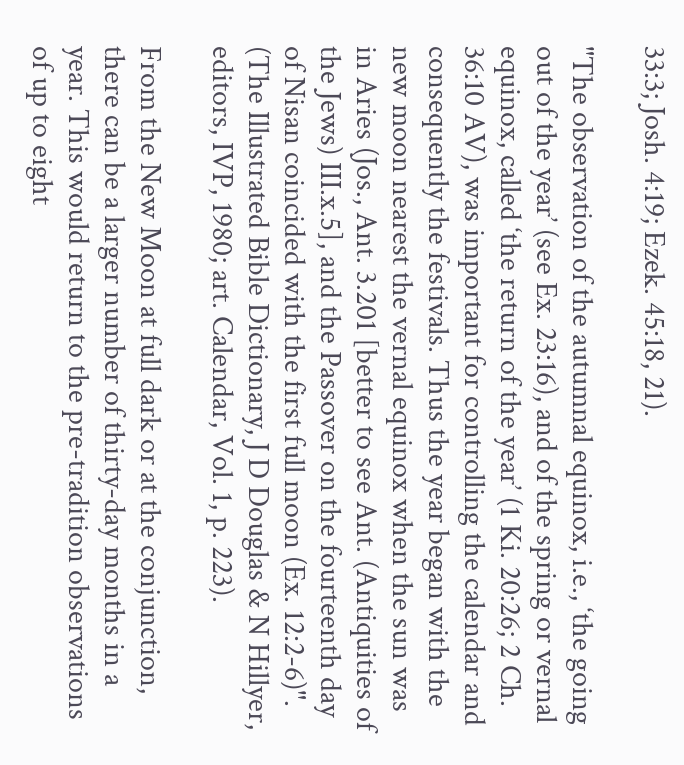33:3; Josh. 4:19; Ezek. 45:18, 21).

"The observation of the autumnal equinox, i.e., ‘the going out of the year’ (see Ex. 23:16), and of the spring or vernal equinox, called ‘the return of the year’ (1 Ki. 20:26; 2 Ch. 36:10 AV), was important for controlling the calendar and consequently the festivals. Thus the year began with the new moon nearest the vernal equinox when the sun was in Aries (Jos., Ant. 3.201 [better to see Ant. (Antiquities of the Jews) III.x.5], and the Passover on the fourteenth day of Nisan coincided with the first full moon (Ex. 12:2-6)". (The Illustrated Bible Dictionary, J D Douglas & N Hillyer, editors, IVP, 1980; art. Calendar, Vol. 1, p. 223).

From the New Moon at full dark or at the conjunction, there can be a larger number of thirty-day months in a year. This would return to the pre-tradition observations of up to eight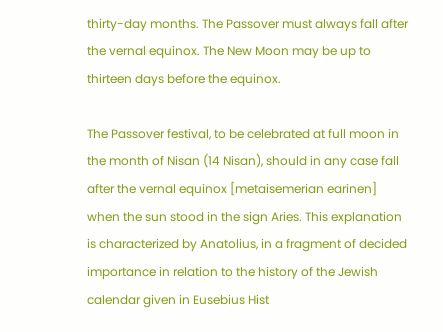thirty-day months. The Passover must always fall after the vernal equinox. The New Moon may be up to thirteen days before the equinox.

The Passover festival, to be celebrated at full moon in the month of Nisan (14 Nisan), should in any case fall after the vernal equinox [metaisemerian earinen] when the sun stood in the sign Aries. This explanation is characterized by Anatolius, in a fragment of decided importance in relation to the history of the Jewish calendar given in Eusebius Hist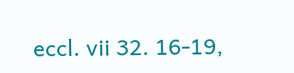eccl. vii 32. 16-19,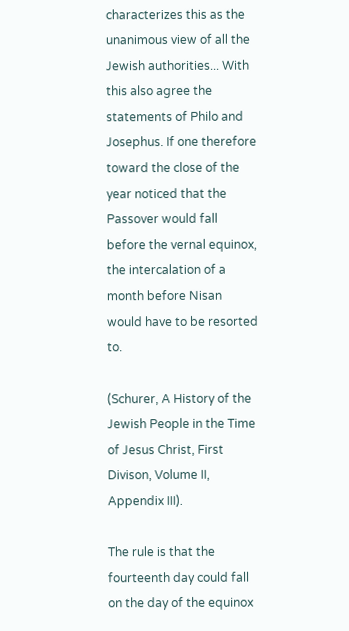characterizes this as the unanimous view of all the Jewish authorities... With this also agree the statements of Philo and Josephus. If one therefore toward the close of the year noticed that the Passover would fall before the vernal equinox, the intercalation of a month before Nisan would have to be resorted to.

(Schurer, A History of the Jewish People in the Time of Jesus Christ, First Divison, Volume II, Appendix III).

The rule is that the fourteenth day could fall on the day of the equinox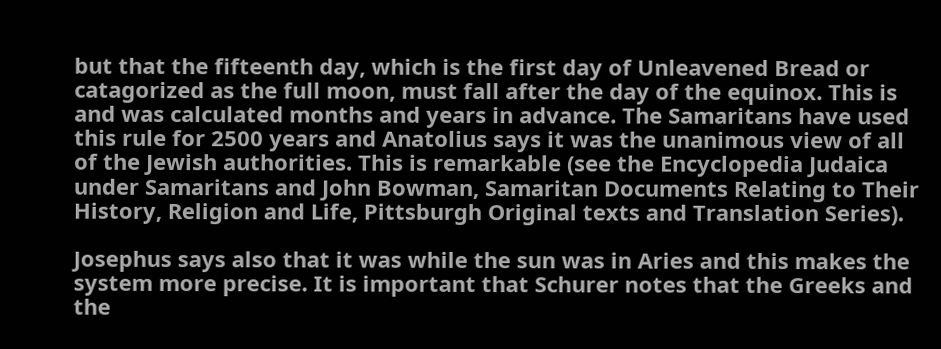but that the fifteenth day, which is the first day of Unleavened Bread or catagorized as the full moon, must fall after the day of the equinox. This is and was calculated months and years in advance. The Samaritans have used this rule for 2500 years and Anatolius says it was the unanimous view of all of the Jewish authorities. This is remarkable (see the Encyclopedia Judaica under Samaritans and John Bowman, Samaritan Documents Relating to Their History, Religion and Life, Pittsburgh Original texts and Translation Series).

Josephus says also that it was while the sun was in Aries and this makes the system more precise. It is important that Schurer notes that the Greeks and the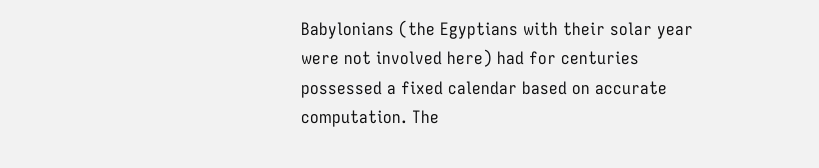Babylonians (the Egyptians with their solar year were not involved here) had for centuries possessed a fixed calendar based on accurate computation. The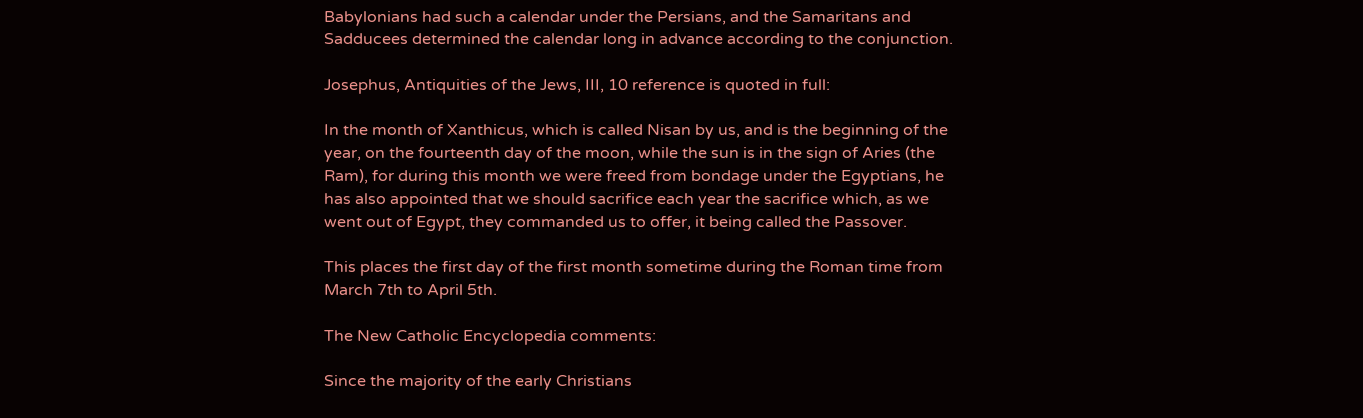Babylonians had such a calendar under the Persians, and the Samaritans and Sadducees determined the calendar long in advance according to the conjunction.

Josephus, Antiquities of the Jews, III, 10 reference is quoted in full:

In the month of Xanthicus, which is called Nisan by us, and is the beginning of the year, on the fourteenth day of the moon, while the sun is in the sign of Aries (the Ram), for during this month we were freed from bondage under the Egyptians, he has also appointed that we should sacrifice each year the sacrifice which, as we went out of Egypt, they commanded us to offer, it being called the Passover.

This places the first day of the first month sometime during the Roman time from March 7th to April 5th.

The New Catholic Encyclopedia comments:

Since the majority of the early Christians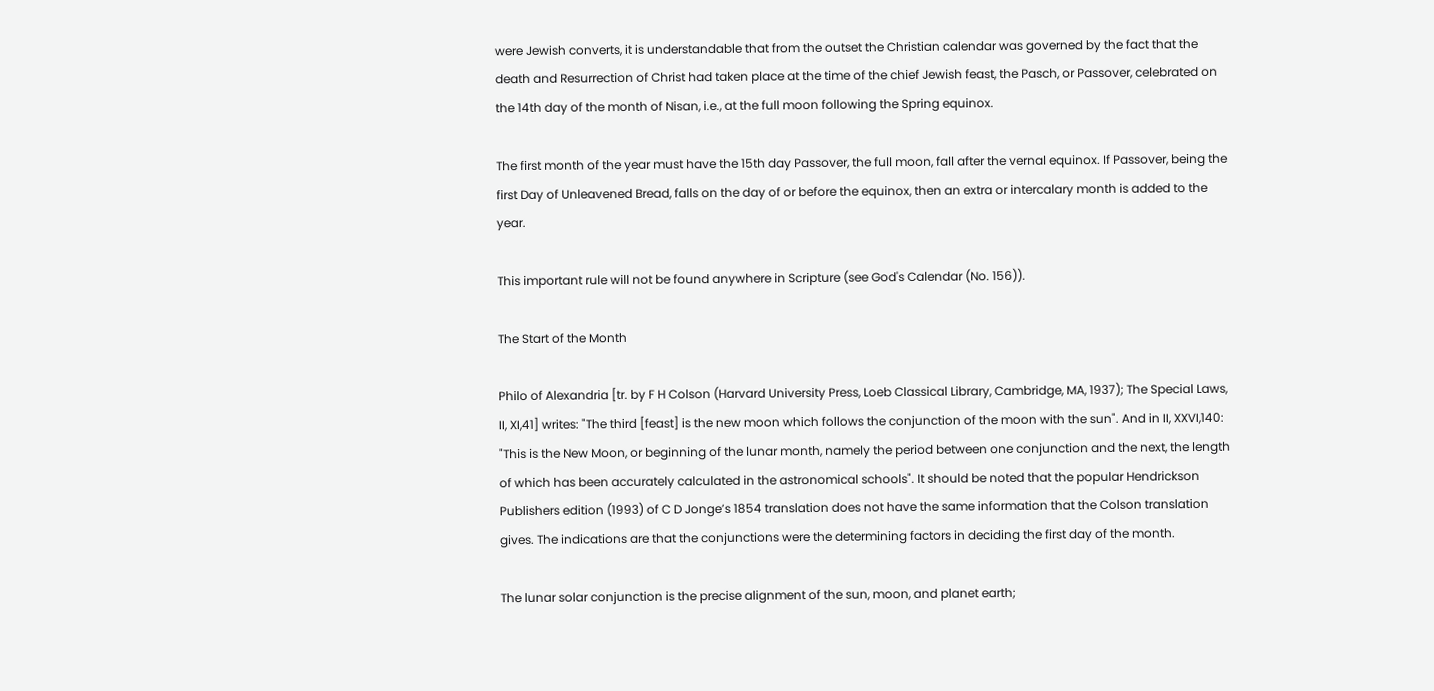were Jewish converts, it is understandable that from the outset the Christian calendar was governed by the fact that the death and Resurrection of Christ had taken place at the time of the chief Jewish feast, the Pasch, or Passover, celebrated on the 14th day of the month of Nisan, i.e., at the full moon following the Spring equinox.

The first month of the year must have the 15th day Passover, the full moon, fall after the vernal equinox. If Passover, being the first Day of Unleavened Bread, falls on the day of or before the equinox, then an extra or intercalary month is added to the year.

This important rule will not be found anywhere in Scripture (see God's Calendar (No. 156)).

The Start of the Month

Philo of Alexandria [tr. by F H Colson (Harvard University Press, Loeb Classical Library, Cambridge, MA, 1937); The Special Laws, II, XI,41] writes: "The third [feast] is the new moon which follows the conjunction of the moon with the sun". And in II, XXVI,140: "This is the New Moon, or beginning of the lunar month, namely the period between one conjunction and the next, the length of which has been accurately calculated in the astronomical schools". It should be noted that the popular Hendrickson Publishers edition (1993) of C D Jonge’s 1854 translation does not have the same information that the Colson translation gives. The indications are that the conjunctions were the determining factors in deciding the first day of the month.

The lunar solar conjunction is the precise alignment of the sun, moon, and planet earth;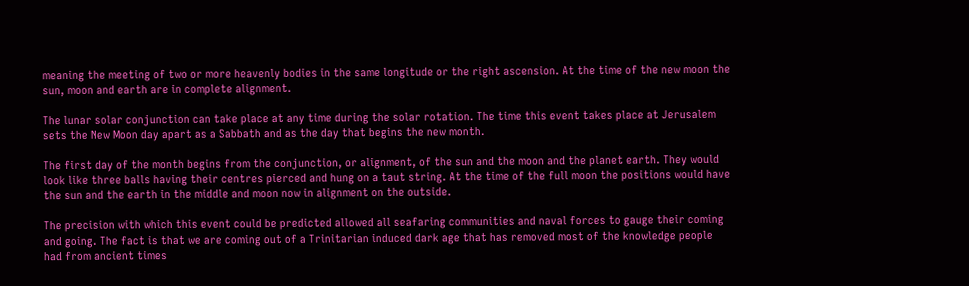meaning the meeting of two or more heavenly bodies in the same longitude or the right ascension. At the time of the new moon the sun, moon and earth are in complete alignment.

The lunar solar conjunction can take place at any time during the solar rotation. The time this event takes place at Jerusalem sets the New Moon day apart as a Sabbath and as the day that begins the new month.

The first day of the month begins from the conjunction, or alignment, of the sun and the moon and the planet earth. They would look like three balls having their centres pierced and hung on a taut string. At the time of the full moon the positions would have the sun and the earth in the middle and moon now in alignment on the outside.

The precision with which this event could be predicted allowed all seafaring communities and naval forces to gauge their coming and going. The fact is that we are coming out of a Trinitarian induced dark age that has removed most of the knowledge people had from ancient times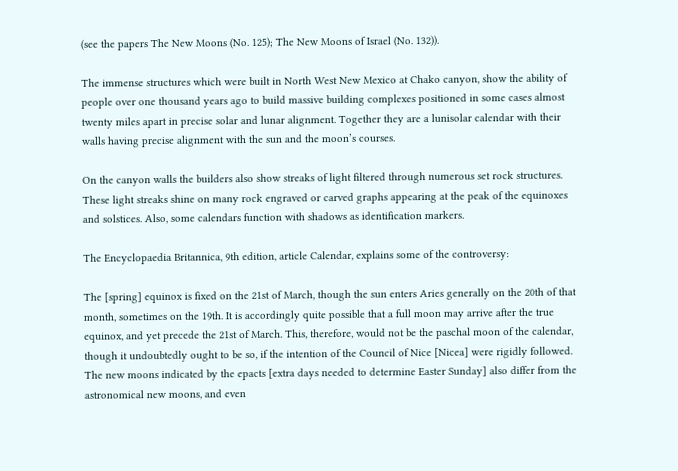(see the papers The New Moons (No. 125); The New Moons of Israel (No. 132)).

The immense structures which were built in North West New Mexico at Chako canyon, show the ability of people over one thousand years ago to build massive building complexes positioned in some cases almost twenty miles apart in precise solar and lunar alignment. Together they are a lunisolar calendar with their walls having precise alignment with the sun and the moon’s courses.

On the canyon walls the builders also show streaks of light filtered through numerous set rock structures. These light streaks shine on many rock engraved or carved graphs appearing at the peak of the equinoxes and solstices. Also, some calendars function with shadows as identification markers.

The Encyclopaedia Britannica, 9th edition, article Calendar, explains some of the controversy:

The [spring] equinox is fixed on the 21st of March, though the sun enters Aries generally on the 20th of that month, sometimes on the 19th. It is accordingly quite possible that a full moon may arrive after the true equinox, and yet precede the 21st of March. This, therefore, would not be the paschal moon of the calendar, though it undoubtedly ought to be so, if the intention of the Council of Nice [Nicea] were rigidly followed. The new moons indicated by the epacts [extra days needed to determine Easter Sunday] also differ from the astronomical new moons, and even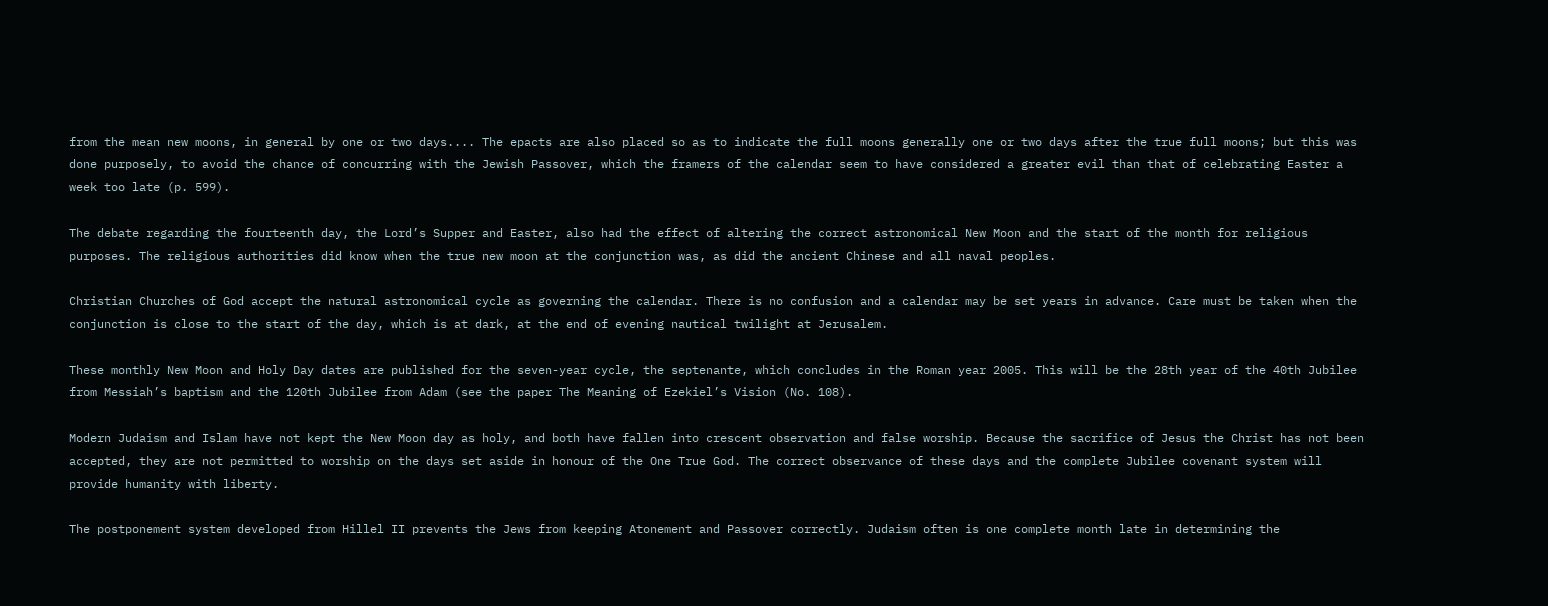from the mean new moons, in general by one or two days.... The epacts are also placed so as to indicate the full moons generally one or two days after the true full moons; but this was done purposely, to avoid the chance of concurring with the Jewish Passover, which the framers of the calendar seem to have considered a greater evil than that of celebrating Easter a week too late (p. 599).

The debate regarding the fourteenth day, the Lord’s Supper and Easter, also had the effect of altering the correct astronomical New Moon and the start of the month for religious purposes. The religious authorities did know when the true new moon at the conjunction was, as did the ancient Chinese and all naval peoples.

Christian Churches of God accept the natural astronomical cycle as governing the calendar. There is no confusion and a calendar may be set years in advance. Care must be taken when the conjunction is close to the start of the day, which is at dark, at the end of evening nautical twilight at Jerusalem.

These monthly New Moon and Holy Day dates are published for the seven-year cycle, the septenante, which concludes in the Roman year 2005. This will be the 28th year of the 40th Jubilee from Messiah’s baptism and the 120th Jubilee from Adam (see the paper The Meaning of Ezekiel’s Vision (No. 108).

Modern Judaism and Islam have not kept the New Moon day as holy, and both have fallen into crescent observation and false worship. Because the sacrifice of Jesus the Christ has not been accepted, they are not permitted to worship on the days set aside in honour of the One True God. The correct observance of these days and the complete Jubilee covenant system will provide humanity with liberty.

The postponement system developed from Hillel II prevents the Jews from keeping Atonement and Passover correctly. Judaism often is one complete month late in determining the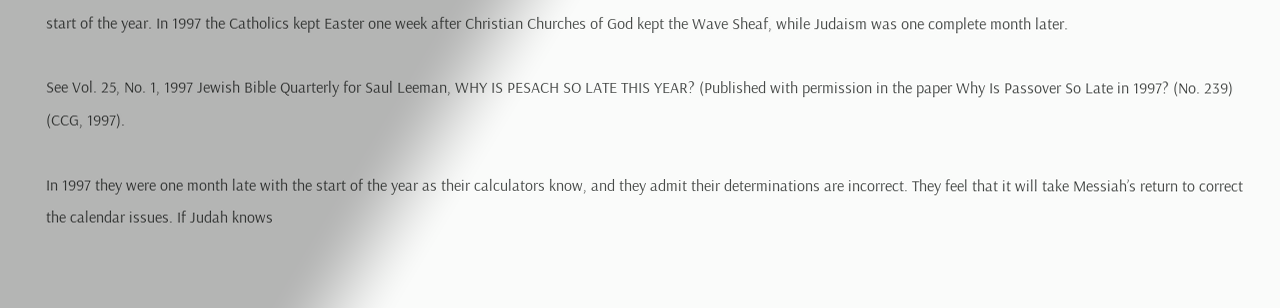start of the year. In 1997 the Catholics kept Easter one week after Christian Churches of God kept the Wave Sheaf, while Judaism was one complete month later.

See Vol. 25, No. 1, 1997 Jewish Bible Quarterly for Saul Leeman, WHY IS PESACH SO LATE THIS YEAR? (Published with permission in the paper Why Is Passover So Late in 1997? (No. 239) (CCG, 1997).

In 1997 they were one month late with the start of the year as their calculators know, and they admit their determinations are incorrect. They feel that it will take Messiah’s return to correct the calendar issues. If Judah knows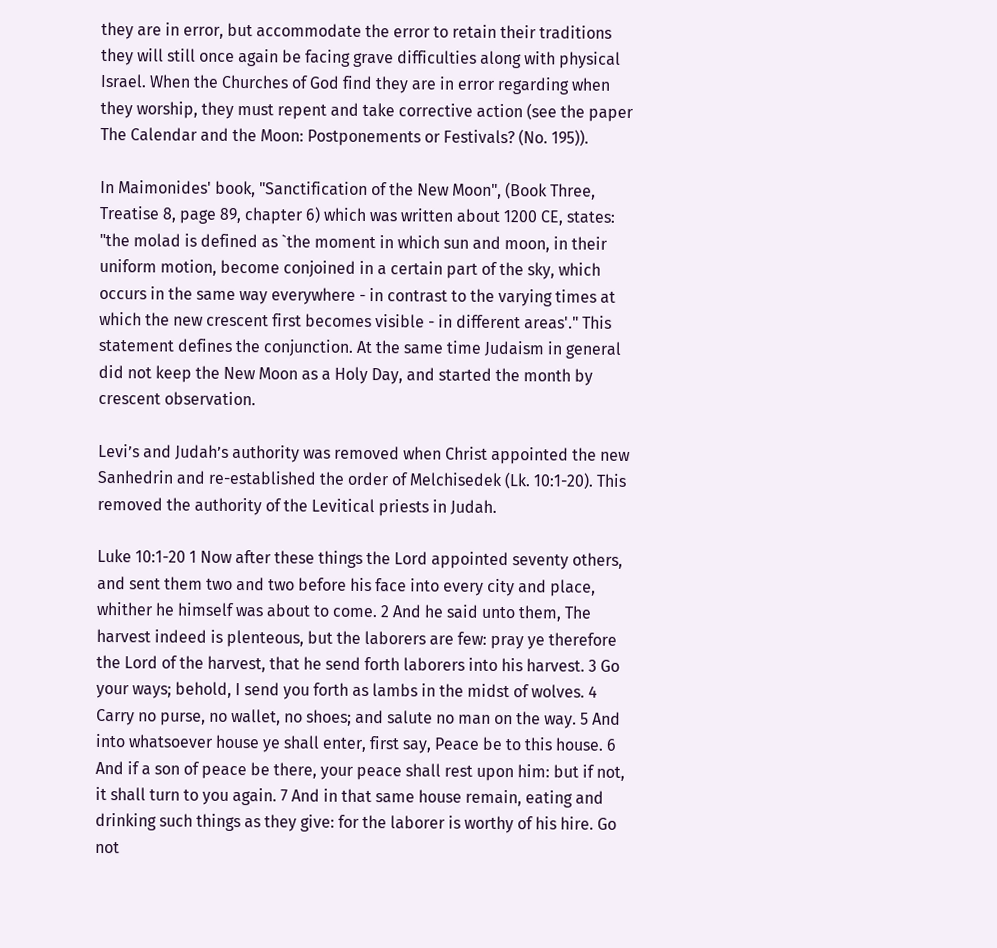they are in error, but accommodate the error to retain their traditions they will still once again be facing grave difficulties along with physical Israel. When the Churches of God find they are in error regarding when they worship, they must repent and take corrective action (see the paper The Calendar and the Moon: Postponements or Festivals? (No. 195)).

In Maimonides' book, "Sanctification of the New Moon", (Book Three, Treatise 8, page 89, chapter 6) which was written about 1200 CE, states: "the molad is defined as `the moment in which sun and moon, in their uniform motion, become conjoined in a certain part of the sky, which occurs in the same way everywhere - in contrast to the varying times at which the new crescent first becomes visible - in different areas'." This statement defines the conjunction. At the same time Judaism in general did not keep the New Moon as a Holy Day, and started the month by crescent observation.

Levi’s and Judah’s authority was removed when Christ appointed the new Sanhedrin and re-established the order of Melchisedek (Lk. 10:1-20). This removed the authority of the Levitical priests in Judah.

Luke 10:1-20 1 Now after these things the Lord appointed seventy others, and sent them two and two before his face into every city and place, whither he himself was about to come. 2 And he said unto them, The harvest indeed is plenteous, but the laborers are few: pray ye therefore the Lord of the harvest, that he send forth laborers into his harvest. 3 Go your ways; behold, I send you forth as lambs in the midst of wolves. 4 Carry no purse, no wallet, no shoes; and salute no man on the way. 5 And into whatsoever house ye shall enter, first say, Peace be to this house. 6 And if a son of peace be there, your peace shall rest upon him: but if not, it shall turn to you again. 7 And in that same house remain, eating and drinking such things as they give: for the laborer is worthy of his hire. Go not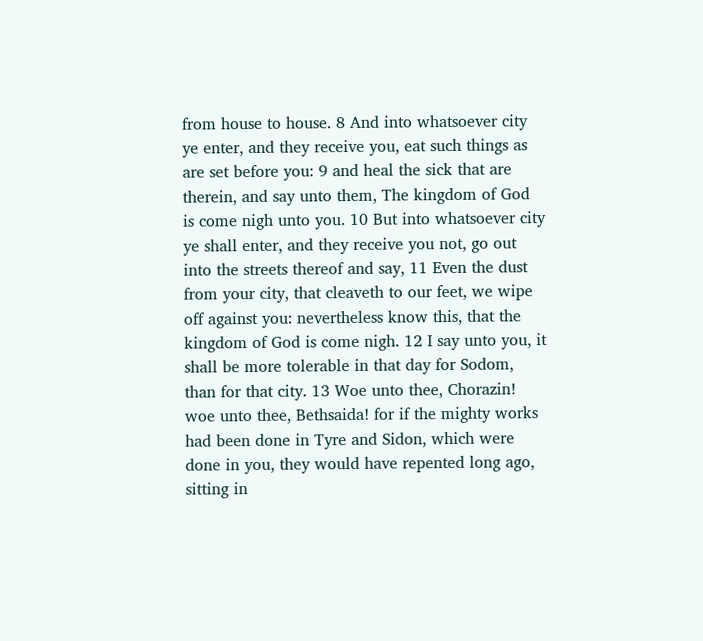from house to house. 8 And into whatsoever city ye enter, and they receive you, eat such things as are set before you: 9 and heal the sick that are therein, and say unto them, The kingdom of God is come nigh unto you. 10 But into whatsoever city ye shall enter, and they receive you not, go out into the streets thereof and say, 11 Even the dust from your city, that cleaveth to our feet, we wipe off against you: nevertheless know this, that the kingdom of God is come nigh. 12 I say unto you, it shall be more tolerable in that day for Sodom, than for that city. 13 Woe unto thee, Chorazin! woe unto thee, Bethsaida! for if the mighty works had been done in Tyre and Sidon, which were done in you, they would have repented long ago, sitting in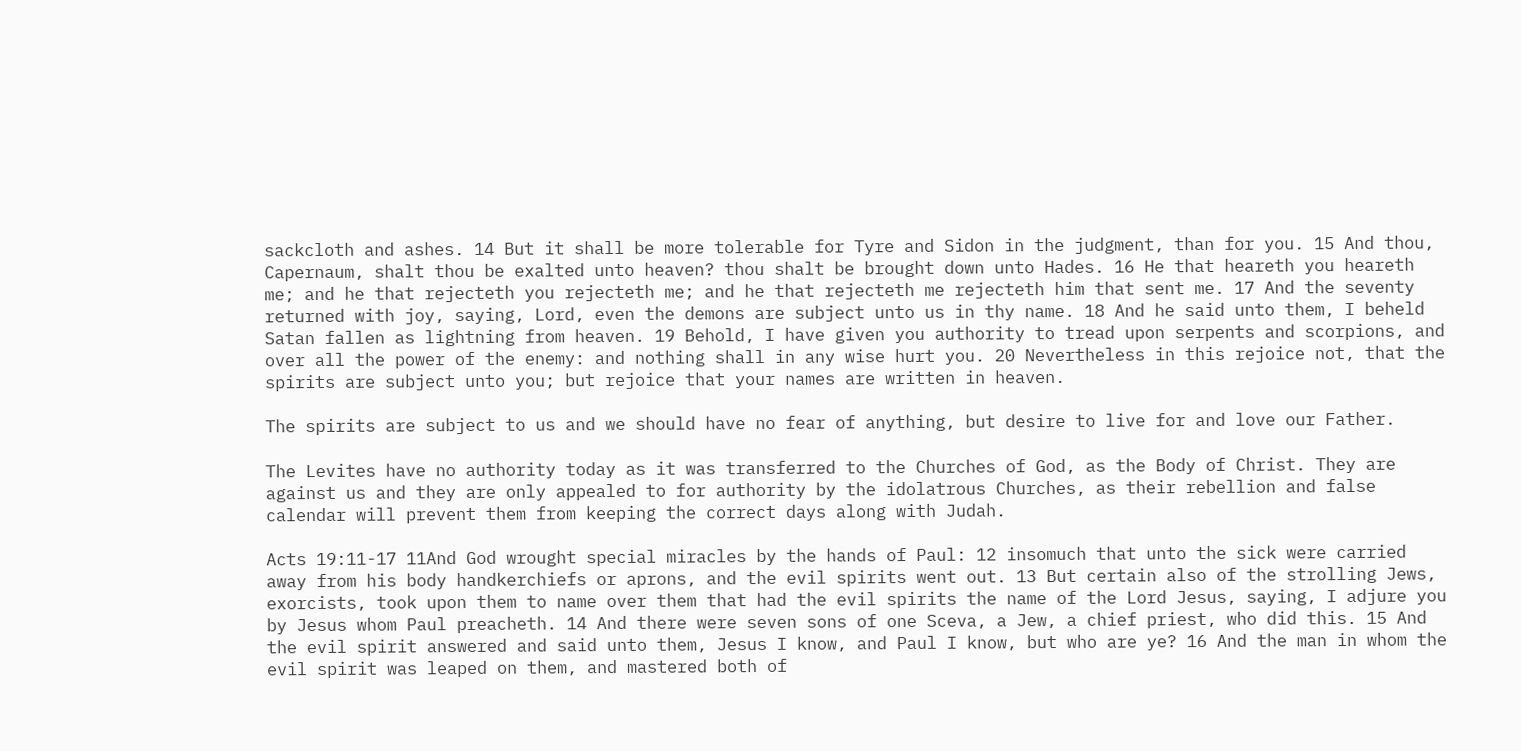sackcloth and ashes. 14 But it shall be more tolerable for Tyre and Sidon in the judgment, than for you. 15 And thou, Capernaum, shalt thou be exalted unto heaven? thou shalt be brought down unto Hades. 16 He that heareth you heareth me; and he that rejecteth you rejecteth me; and he that rejecteth me rejecteth him that sent me. 17 And the seventy returned with joy, saying, Lord, even the demons are subject unto us in thy name. 18 And he said unto them, I beheld Satan fallen as lightning from heaven. 19 Behold, I have given you authority to tread upon serpents and scorpions, and over all the power of the enemy: and nothing shall in any wise hurt you. 20 Nevertheless in this rejoice not, that the spirits are subject unto you; but rejoice that your names are written in heaven.

The spirits are subject to us and we should have no fear of anything, but desire to live for and love our Father.

The Levites have no authority today as it was transferred to the Churches of God, as the Body of Christ. They are against us and they are only appealed to for authority by the idolatrous Churches, as their rebellion and false calendar will prevent them from keeping the correct days along with Judah.

Acts 19:11-17 11And God wrought special miracles by the hands of Paul: 12 insomuch that unto the sick were carried away from his body handkerchiefs or aprons, and the evil spirits went out. 13 But certain also of the strolling Jews, exorcists, took upon them to name over them that had the evil spirits the name of the Lord Jesus, saying, I adjure you by Jesus whom Paul preacheth. 14 And there were seven sons of one Sceva, a Jew, a chief priest, who did this. 15 And the evil spirit answered and said unto them, Jesus I know, and Paul I know, but who are ye? 16 And the man in whom the evil spirit was leaped on them, and mastered both of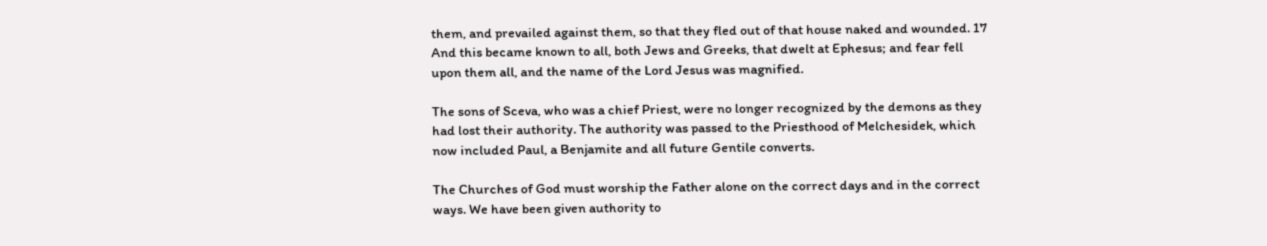them, and prevailed against them, so that they fled out of that house naked and wounded. 17 And this became known to all, both Jews and Greeks, that dwelt at Ephesus; and fear fell upon them all, and the name of the Lord Jesus was magnified.

The sons of Sceva, who was a chief Priest, were no longer recognized by the demons as they had lost their authority. The authority was passed to the Priesthood of Melchesidek, which now included Paul, a Benjamite and all future Gentile converts.

The Churches of God must worship the Father alone on the correct days and in the correct ways. We have been given authority to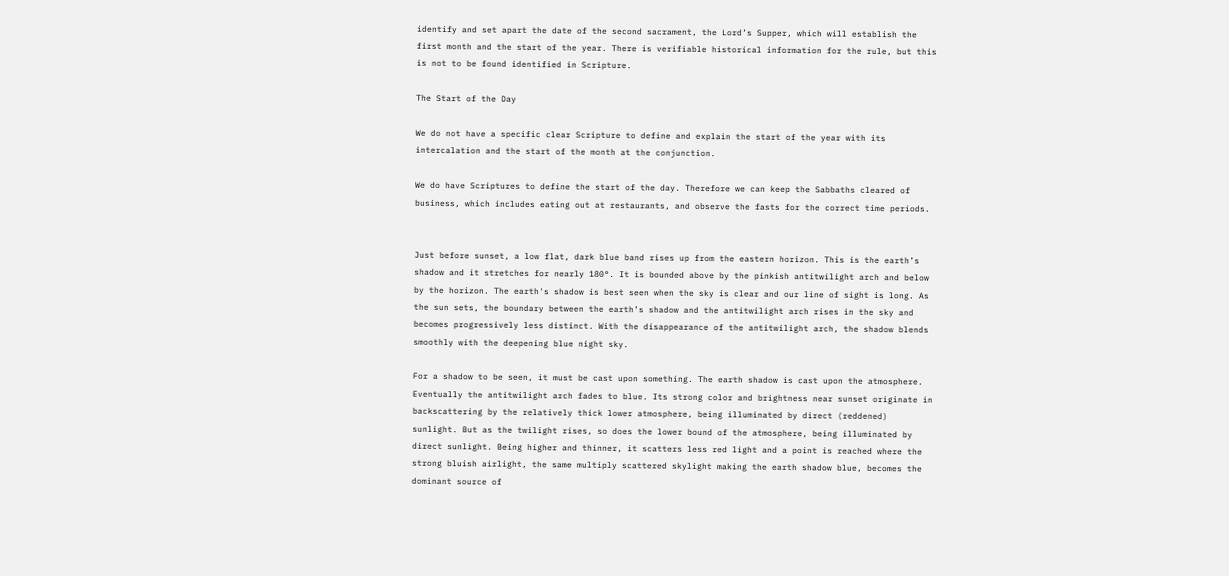identify and set apart the date of the second sacrament, the Lord’s Supper, which will establish the first month and the start of the year. There is verifiable historical information for the rule, but this is not to be found identified in Scripture.

The Start of the Day

We do not have a specific clear Scripture to define and explain the start of the year with its intercalation and the start of the month at the conjunction.

We do have Scriptures to define the start of the day. Therefore we can keep the Sabbaths cleared of business, which includes eating out at restaurants, and observe the fasts for the correct time periods.


Just before sunset, a low flat, dark blue band rises up from the eastern horizon. This is the earth’s shadow and it stretches for nearly 180°. It is bounded above by the pinkish antitwilight arch and below by the horizon. The earth's shadow is best seen when the sky is clear and our line of sight is long. As the sun sets, the boundary between the earth’s shadow and the antitwilight arch rises in the sky and becomes progressively less distinct. With the disappearance of the antitwilight arch, the shadow blends smoothly with the deepening blue night sky.

For a shadow to be seen, it must be cast upon something. The earth shadow is cast upon the atmosphere. Eventually the antitwilight arch fades to blue. Its strong color and brightness near sunset originate in backscattering by the relatively thick lower atmosphere, being illuminated by direct (reddened) sunlight. But as the twilight rises, so does the lower bound of the atmosphere, being illuminated by direct sunlight. Being higher and thinner, it scatters less red light and a point is reached where the strong bluish airlight, the same multiply scattered skylight making the earth shadow blue, becomes the dominant source of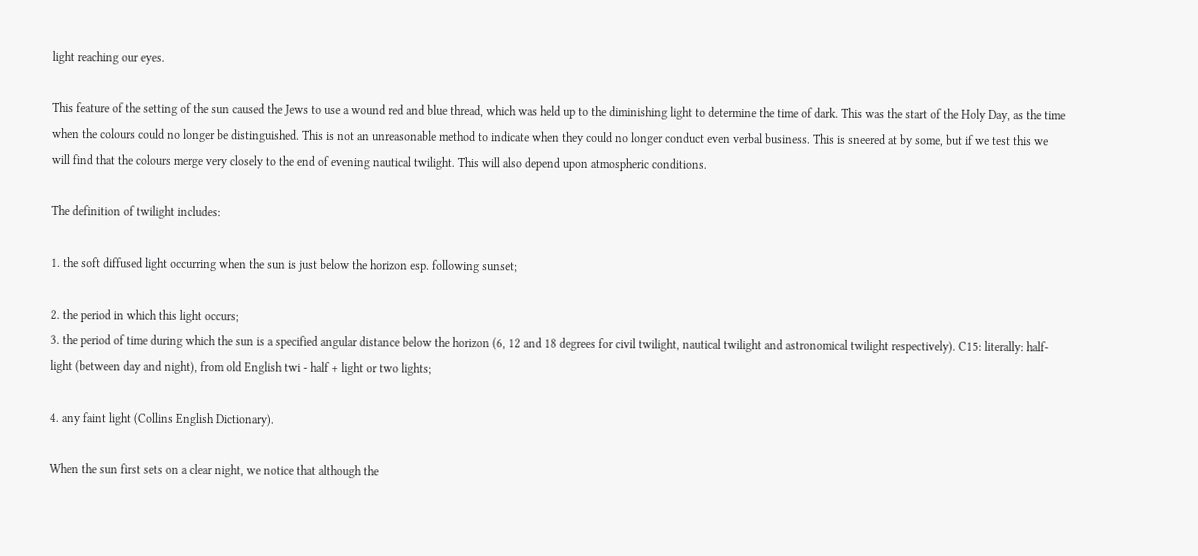light reaching our eyes.

This feature of the setting of the sun caused the Jews to use a wound red and blue thread, which was held up to the diminishing light to determine the time of dark. This was the start of the Holy Day, as the time when the colours could no longer be distinguished. This is not an unreasonable method to indicate when they could no longer conduct even verbal business. This is sneered at by some, but if we test this we will find that the colours merge very closely to the end of evening nautical twilight. This will also depend upon atmospheric conditions.

The definition of twilight includes:

1. the soft diffused light occurring when the sun is just below the horizon esp. following sunset;

2. the period in which this light occurs;
3. the period of time during which the sun is a specified angular distance below the horizon (6, 12 and 18 degrees for civil twilight, nautical twilight and astronomical twilight respectively). C15: literally: half-light (between day and night), from old English twi - half + light or two lights;

4. any faint light (Collins English Dictionary).

When the sun first sets on a clear night, we notice that although the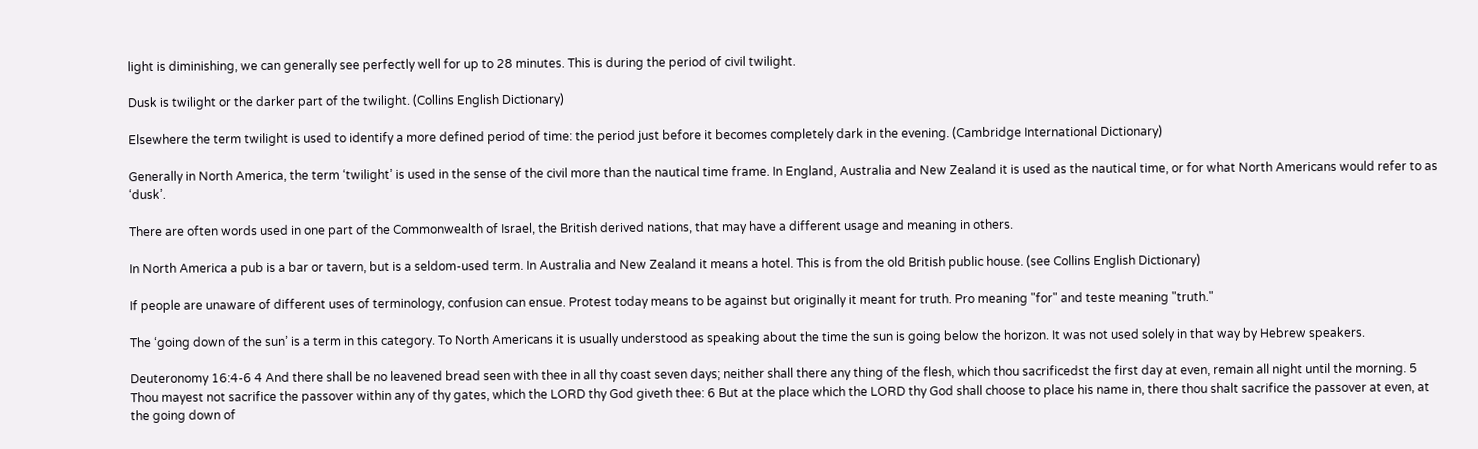light is diminishing, we can generally see perfectly well for up to 28 minutes. This is during the period of civil twilight.

Dusk is twilight or the darker part of the twilight. (Collins English Dictionary)

Elsewhere the term twilight is used to identify a more defined period of time: the period just before it becomes completely dark in the evening. (Cambridge International Dictionary)

Generally in North America, the term ‘twilight’ is used in the sense of the civil more than the nautical time frame. In England, Australia and New Zealand it is used as the nautical time, or for what North Americans would refer to as ‘dusk’.

There are often words used in one part of the Commonwealth of Israel, the British derived nations, that may have a different usage and meaning in others.

In North America a pub is a bar or tavern, but is a seldom-used term. In Australia and New Zealand it means a hotel. This is from the old British public house. (see Collins English Dictionary)

If people are unaware of different uses of terminology, confusion can ensue. Protest today means to be against but originally it meant for truth. Pro meaning "for" and teste meaning "truth."

The ‘going down of the sun’ is a term in this category. To North Americans it is usually understood as speaking about the time the sun is going below the horizon. It was not used solely in that way by Hebrew speakers.

Deuteronomy 16:4-6 4 And there shall be no leavened bread seen with thee in all thy coast seven days; neither shall there any thing of the flesh, which thou sacrificedst the first day at even, remain all night until the morning. 5 Thou mayest not sacrifice the passover within any of thy gates, which the LORD thy God giveth thee: 6 But at the place which the LORD thy God shall choose to place his name in, there thou shalt sacrifice the passover at even, at the going down of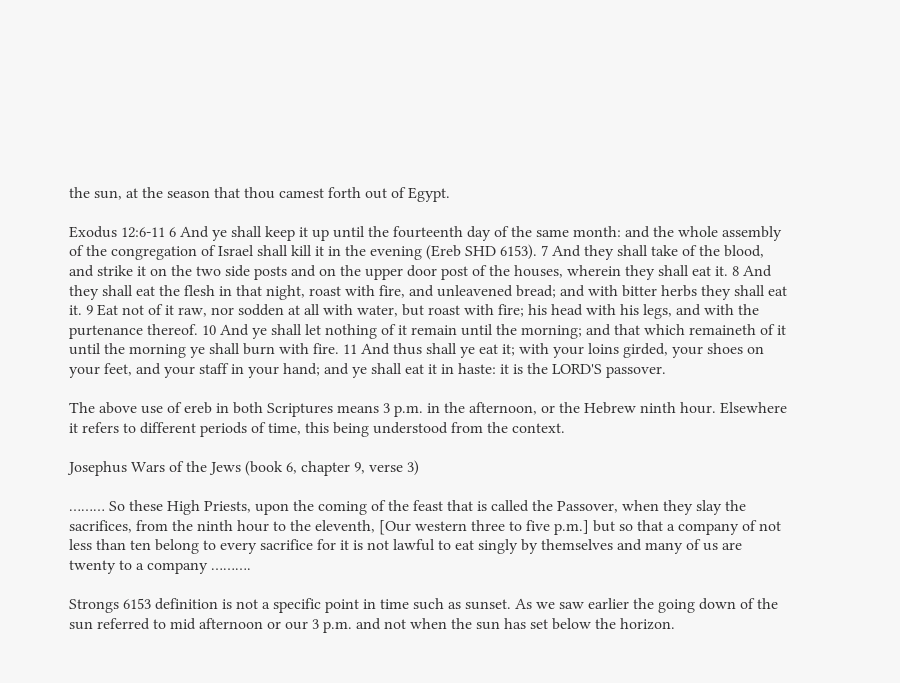the sun, at the season that thou camest forth out of Egypt.

Exodus 12:6-11 6 And ye shall keep it up until the fourteenth day of the same month: and the whole assembly of the congregation of Israel shall kill it in the evening (Ereb SHD 6153). 7 And they shall take of the blood, and strike it on the two side posts and on the upper door post of the houses, wherein they shall eat it. 8 And they shall eat the flesh in that night, roast with fire, and unleavened bread; and with bitter herbs they shall eat it. 9 Eat not of it raw, nor sodden at all with water, but roast with fire; his head with his legs, and with the purtenance thereof. 10 And ye shall let nothing of it remain until the morning; and that which remaineth of it until the morning ye shall burn with fire. 11 And thus shall ye eat it; with your loins girded, your shoes on your feet, and your staff in your hand; and ye shall eat it in haste: it is the LORD'S passover.

The above use of ereb in both Scriptures means 3 p.m. in the afternoon, or the Hebrew ninth hour. Elsewhere it refers to different periods of time, this being understood from the context.

Josephus Wars of the Jews (book 6, chapter 9, verse 3)

……… So these High Priests, upon the coming of the feast that is called the Passover, when they slay the sacrifices, from the ninth hour to the eleventh, [Our western three to five p.m.] but so that a company of not less than ten belong to every sacrifice for it is not lawful to eat singly by themselves and many of us are twenty to a company ……….

Strongs 6153 definition is not a specific point in time such as sunset. As we saw earlier the going down of the sun referred to mid afternoon or our 3 p.m. and not when the sun has set below the horizon.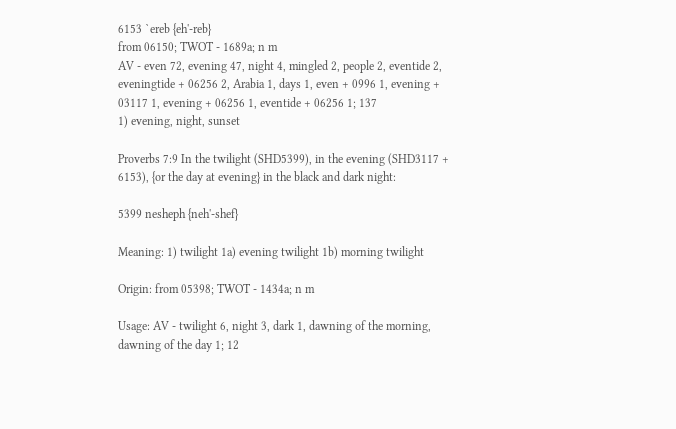6153 `ereb {eh'-reb}
from 06150; TWOT - 1689a; n m
AV - even 72, evening 47, night 4, mingled 2, people 2, eventide 2, eveningtide + 06256 2, Arabia 1, days 1, even + 0996 1, evening + 03117 1, evening + 06256 1, eventide + 06256 1; 137
1) evening, night, sunset

Proverbs 7:9 In the twilight (SHD5399), in the evening (SHD3117 + 6153), {or the day at evening} in the black and dark night:

5399 nesheph {neh'-shef}

Meaning: 1) twilight 1a) evening twilight 1b) morning twilight

Origin: from 05398; TWOT - 1434a; n m

Usage: AV - twilight 6, night 3, dark 1, dawning of the morning, dawning of the day 1; 12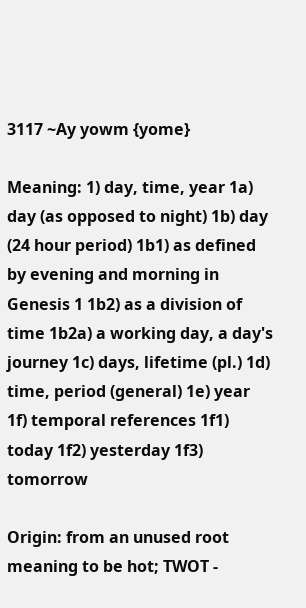3117 ~Ay yowm {yome}

Meaning: 1) day, time, year 1a) day (as opposed to night) 1b) day (24 hour period) 1b1) as defined by evening and morning in Genesis 1 1b2) as a division of time 1b2a) a working day, a day's journey 1c) days, lifetime (pl.) 1d) time, period (general) 1e) year 1f) temporal references 1f1) today 1f2) yesterday 1f3) tomorrow

Origin: from an unused root meaning to be hot; TWOT -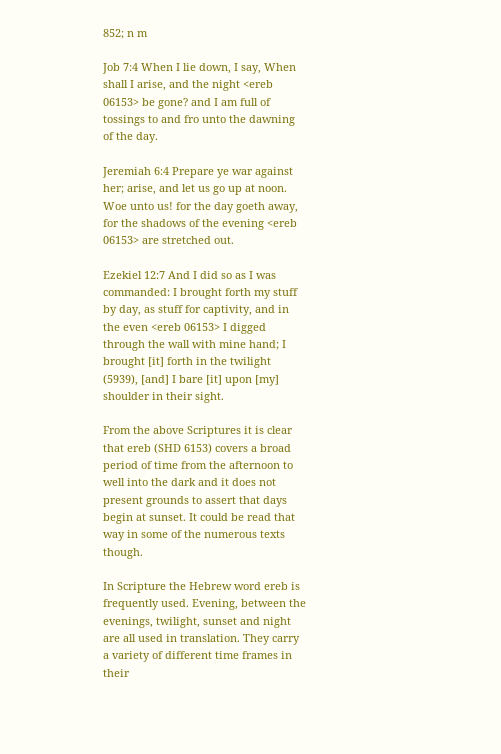852; n m

Job 7:4 When I lie down, I say, When shall I arise, and the night <ereb 06153> be gone? and I am full of tossings to and fro unto the dawning of the day.

Jeremiah 6:4 Prepare ye war against her; arise, and let us go up at noon. Woe unto us! for the day goeth away, for the shadows of the evening <ereb 06153> are stretched out.

Ezekiel 12:7 And I did so as I was commanded: I brought forth my stuff by day, as stuff for captivity, and in the even <ereb 06153> I digged through the wall with mine hand; I brought [it] forth in the twilight (5939), [and] I bare [it] upon [my] shoulder in their sight.

From the above Scriptures it is clear that ereb (SHD 6153) covers a broad period of time from the afternoon to well into the dark and it does not present grounds to assert that days begin at sunset. It could be read that way in some of the numerous texts though.

In Scripture the Hebrew word ereb is frequently used. Evening, between the evenings, twilight, sunset and night are all used in translation. They carry a variety of different time frames in their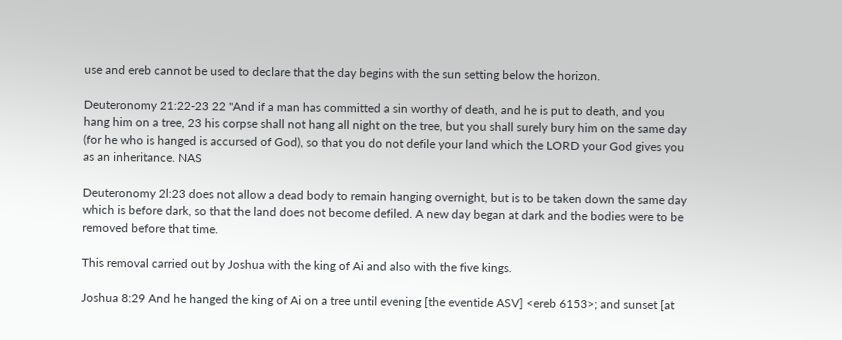use and ereb cannot be used to declare that the day begins with the sun setting below the horizon.

Deuteronomy 21:22-23 22 "And if a man has committed a sin worthy of death, and he is put to death, and you hang him on a tree, 23 his corpse shall not hang all night on the tree, but you shall surely bury him on the same day (for he who is hanged is accursed of God), so that you do not defile your land which the LORD your God gives you as an inheritance. NAS

Deuteronomy 2l:23 does not allow a dead body to remain hanging overnight, but is to be taken down the same day which is before dark, so that the land does not become defiled. A new day began at dark and the bodies were to be removed before that time.

This removal carried out by Joshua with the king of Ai and also with the five kings.

Joshua 8:29 And he hanged the king of Ai on a tree until evening [the eventide ASV] <ereb 6153>; and sunset [at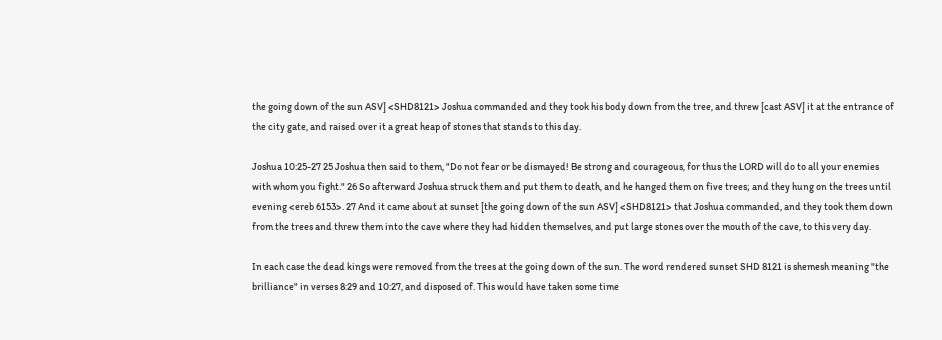the going down of the sun ASV] <SHD8121> Joshua commanded and they took his body down from the tree, and threw [cast ASV] it at the entrance of the city gate, and raised over it a great heap of stones that stands to this day.

Joshua 10:25-27 25 Joshua then said to them, "Do not fear or be dismayed! Be strong and courageous, for thus the LORD will do to all your enemies with whom you fight." 26 So afterward Joshua struck them and put them to death, and he hanged them on five trees; and they hung on the trees until evening <ereb 6153>. 27 And it came about at sunset [the going down of the sun ASV] <SHD8121> that Joshua commanded, and they took them down from the trees and threw them into the cave where they had hidden themselves, and put large stones over the mouth of the cave, to this very day.

In each case the dead kings were removed from the trees at the going down of the sun. The word rendered sunset SHD 8121 is shemesh meaning "the brilliance" in verses 8:29 and 10:27, and disposed of. This would have taken some time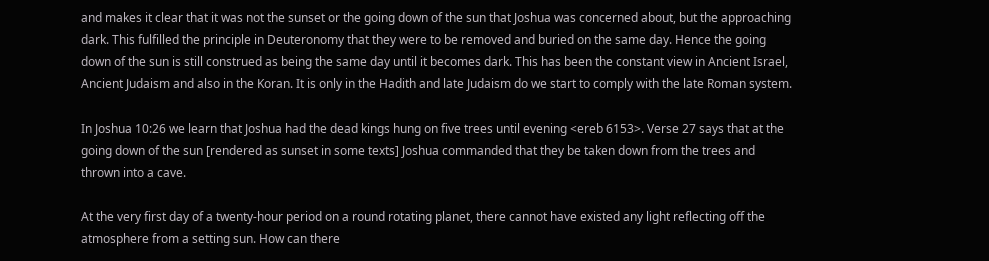and makes it clear that it was not the sunset or the going down of the sun that Joshua was concerned about, but the approaching dark. This fulfilled the principle in Deuteronomy that they were to be removed and buried on the same day. Hence the going down of the sun is still construed as being the same day until it becomes dark. This has been the constant view in Ancient Israel, Ancient Judaism and also in the Koran. It is only in the Hadith and late Judaism do we start to comply with the late Roman system.

In Joshua 10:26 we learn that Joshua had the dead kings hung on five trees until evening <ereb 6153>. Verse 27 says that at the going down of the sun [rendered as sunset in some texts] Joshua commanded that they be taken down from the trees and thrown into a cave.

At the very first day of a twenty-hour period on a round rotating planet, there cannot have existed any light reflecting off the atmosphere from a setting sun. How can there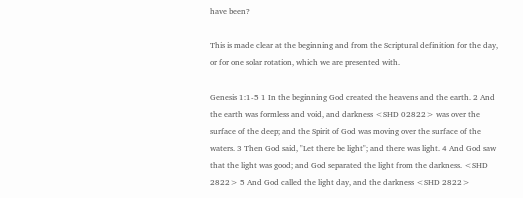have been?

This is made clear at the beginning and from the Scriptural definition for the day, or for one solar rotation, which we are presented with.

Genesis 1:1-5 1 In the beginning God created the heavens and the earth. 2 And the earth was formless and void, and darkness <SHD 02822> was over the surface of the deep; and the Spirit of God was moving over the surface of the waters. 3 Then God said, "Let there be light"; and there was light. 4 And God saw that the light was good; and God separated the light from the darkness. <SHD 2822> 5 And God called the light day, and the darkness <SHD 2822>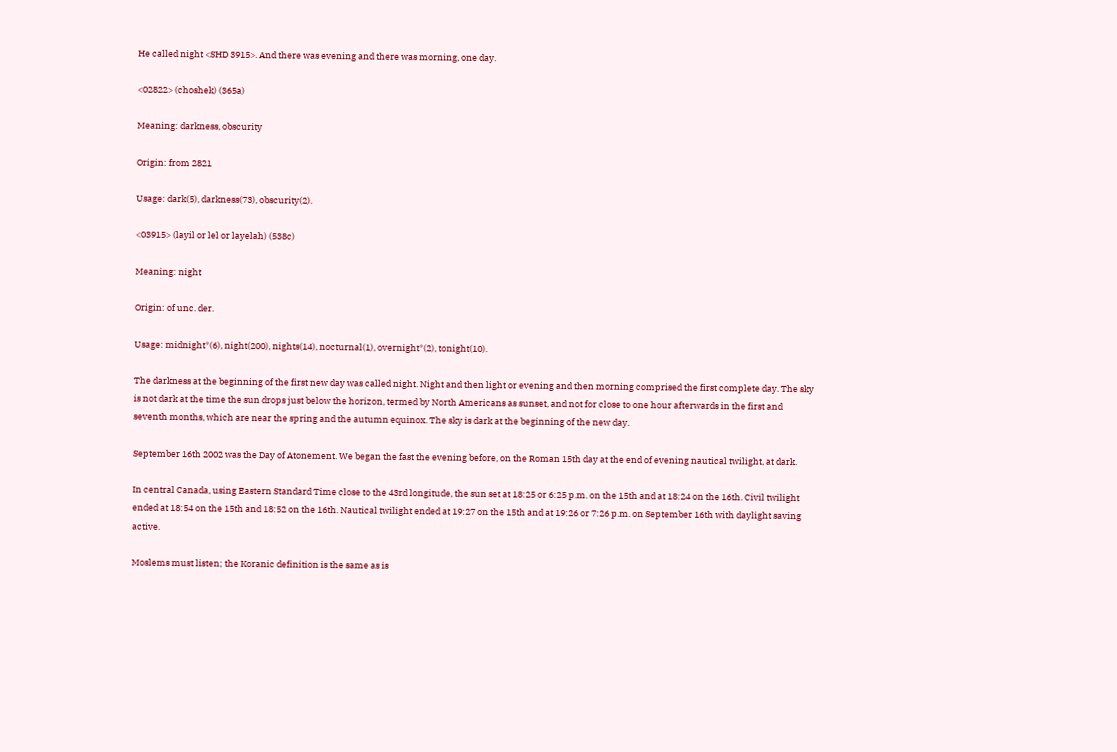He called night <SHD 3915>. And there was evening and there was morning, one day.

<02822> (choshek) (365a)

Meaning: darkness, obscurity

Origin: from 2821

Usage: dark(5), darkness(73), obscurity(2).

<03915> (layil or lel or layelah) (538c)

Meaning: night

Origin: of unc. der.

Usage: midnight*(6), night(200), nights(14), nocturnal(1), overnight*(2), tonight(10).

The darkness at the beginning of the first new day was called night. Night and then light or evening and then morning comprised the first complete day. The sky is not dark at the time the sun drops just below the horizon, termed by North Americans as sunset, and not for close to one hour afterwards in the first and seventh months, which are near the spring and the autumn equinox. The sky is dark at the beginning of the new day.

September 16th 2002 was the Day of Atonement. We began the fast the evening before, on the Roman 15th day at the end of evening nautical twilight, at dark.

In central Canada, using Eastern Standard Time close to the 43rd longitude, the sun set at 18:25 or 6:25 p.m. on the 15th and at 18:24 on the 16th. Civil twilight ended at 18:54 on the 15th and 18:52 on the 16th. Nautical twilight ended at 19:27 on the 15th and at 19:26 or 7:26 p.m. on September 16th with daylight saving active.

Moslems must listen; the Koranic definition is the same as is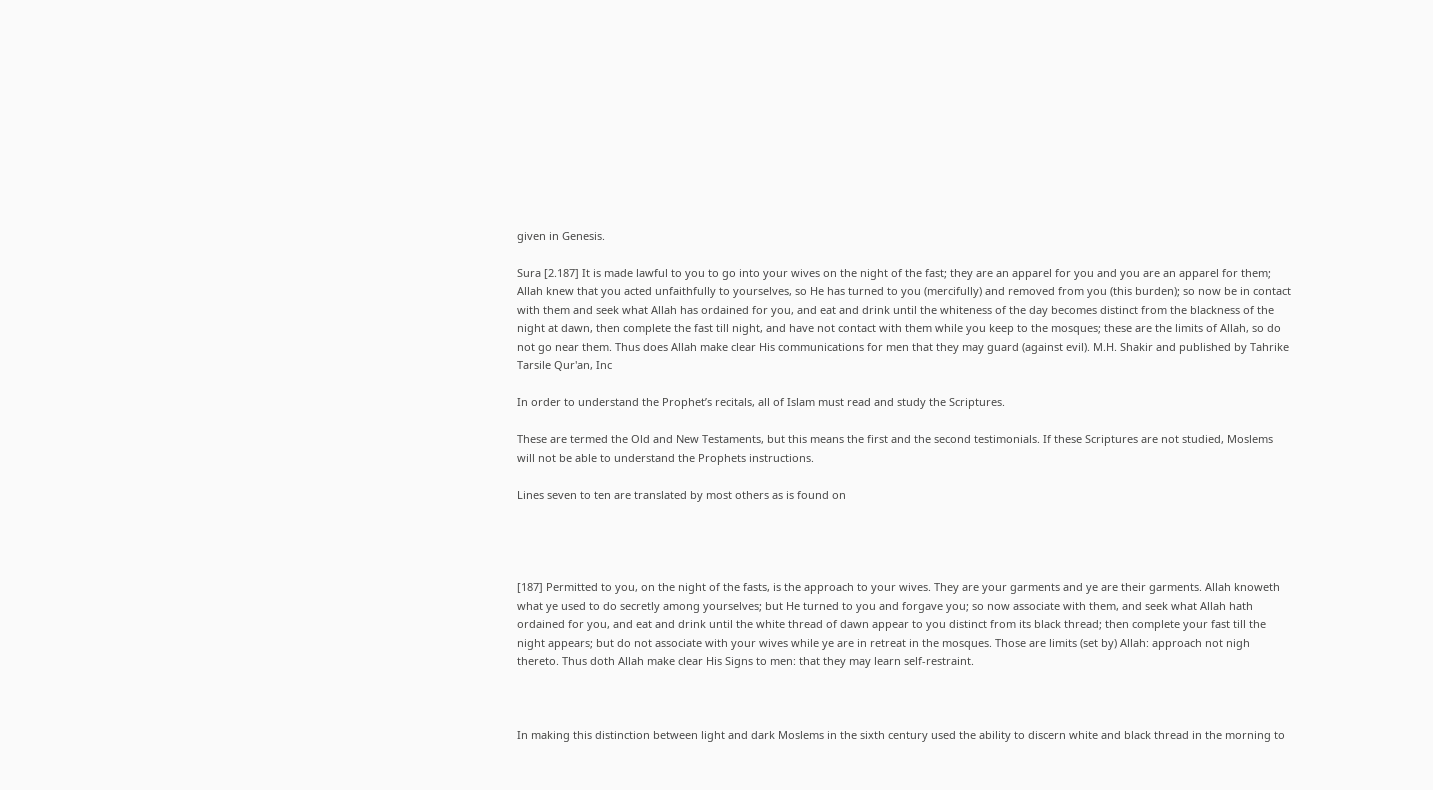given in Genesis.

Sura [2.187] It is made lawful to you to go into your wives on the night of the fast; they are an apparel for you and you are an apparel for them; Allah knew that you acted unfaithfully to yourselves, so He has turned to you (mercifully) and removed from you (this burden); so now be in contact with them and seek what Allah has ordained for you, and eat and drink until the whiteness of the day becomes distinct from the blackness of the night at dawn, then complete the fast till night, and have not contact with them while you keep to the mosques; these are the limits of Allah, so do not go near them. Thus does Allah make clear His communications for men that they may guard (against evil). M.H. Shakir and published by Tahrike Tarsile Qur'an, Inc

In order to understand the Prophet’s recitals, all of Islam must read and study the Scriptures.

These are termed the Old and New Testaments, but this means the first and the second testimonials. If these Scriptures are not studied, Moslems will not be able to understand the Prophets instructions.

Lines seven to ten are translated by most others as is found on




[187] Permitted to you, on the night of the fasts, is the approach to your wives. They are your garments and ye are their garments. Allah knoweth what ye used to do secretly among yourselves; but He turned to you and forgave you; so now associate with them, and seek what Allah hath ordained for you, and eat and drink until the white thread of dawn appear to you distinct from its black thread; then complete your fast till the night appears; but do not associate with your wives while ye are in retreat in the mosques. Those are limits (set by) Allah: approach not nigh thereto. Thus doth Allah make clear His Signs to men: that they may learn self-restraint.



In making this distinction between light and dark Moslems in the sixth century used the ability to discern white and black thread in the morning to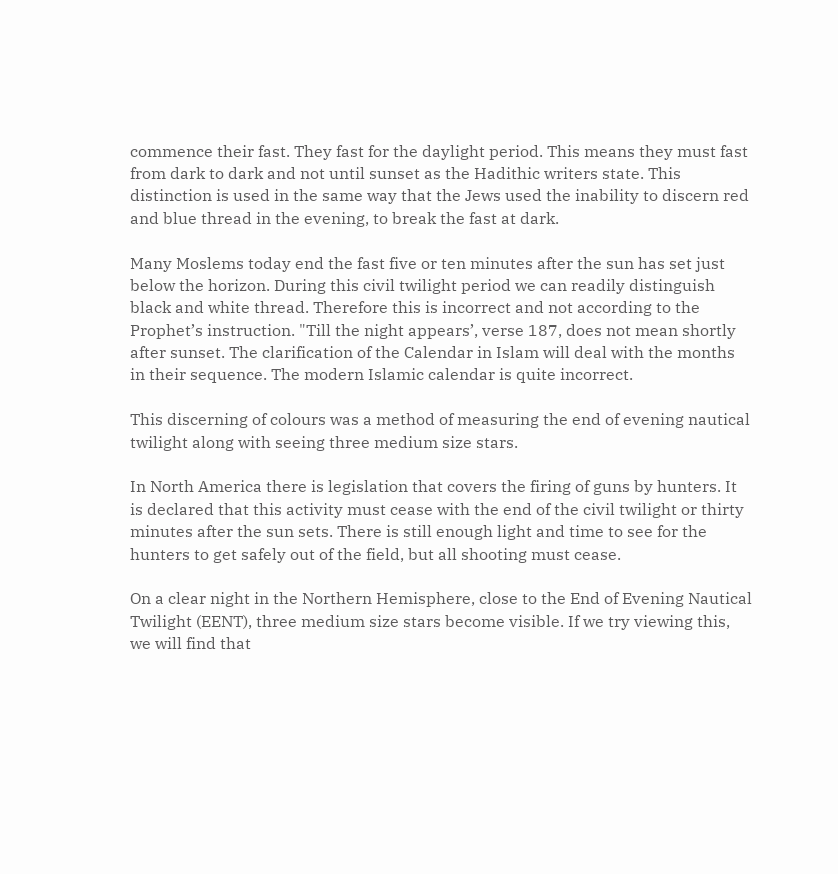commence their fast. They fast for the daylight period. This means they must fast from dark to dark and not until sunset as the Hadithic writers state. This distinction is used in the same way that the Jews used the inability to discern red and blue thread in the evening, to break the fast at dark.

Many Moslems today end the fast five or ten minutes after the sun has set just below the horizon. During this civil twilight period we can readily distinguish black and white thread. Therefore this is incorrect and not according to the Prophet’s instruction. "Till the night appears’, verse 187, does not mean shortly after sunset. The clarification of the Calendar in Islam will deal with the months in their sequence. The modern Islamic calendar is quite incorrect.

This discerning of colours was a method of measuring the end of evening nautical twilight along with seeing three medium size stars.

In North America there is legislation that covers the firing of guns by hunters. It is declared that this activity must cease with the end of the civil twilight or thirty minutes after the sun sets. There is still enough light and time to see for the hunters to get safely out of the field, but all shooting must cease.

On a clear night in the Northern Hemisphere, close to the End of Evening Nautical Twilight (EENT), three medium size stars become visible. If we try viewing this, we will find that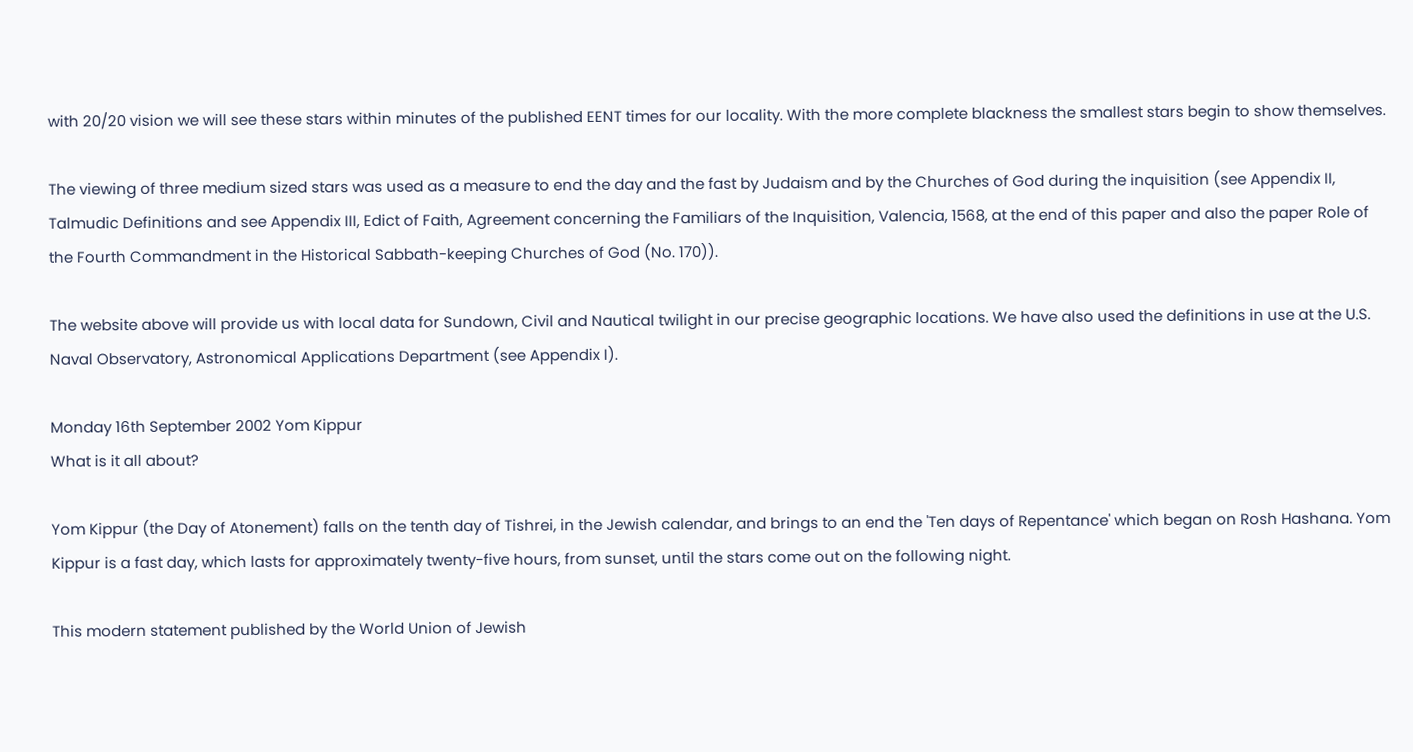with 20/20 vision we will see these stars within minutes of the published EENT times for our locality. With the more complete blackness the smallest stars begin to show themselves.

The viewing of three medium sized stars was used as a measure to end the day and the fast by Judaism and by the Churches of God during the inquisition (see Appendix II, Talmudic Definitions and see Appendix III, Edict of Faith, Agreement concerning the Familiars of the Inquisition, Valencia, 1568, at the end of this paper and also the paper Role of the Fourth Commandment in the Historical Sabbath-keeping Churches of God (No. 170)).

The website above will provide us with local data for Sundown, Civil and Nautical twilight in our precise geographic locations. We have also used the definitions in use at the U.S. Naval Observatory, Astronomical Applications Department (see Appendix I).

Monday 16th September 2002 Yom Kippur
What is it all about?

Yom Kippur (the Day of Atonement) falls on the tenth day of Tishrei, in the Jewish calendar, and brings to an end the 'Ten days of Repentance' which began on Rosh Hashana. Yom Kippur is a fast day, which lasts for approximately twenty-five hours, from sunset, until the stars come out on the following night.

This modern statement published by the World Union of Jewish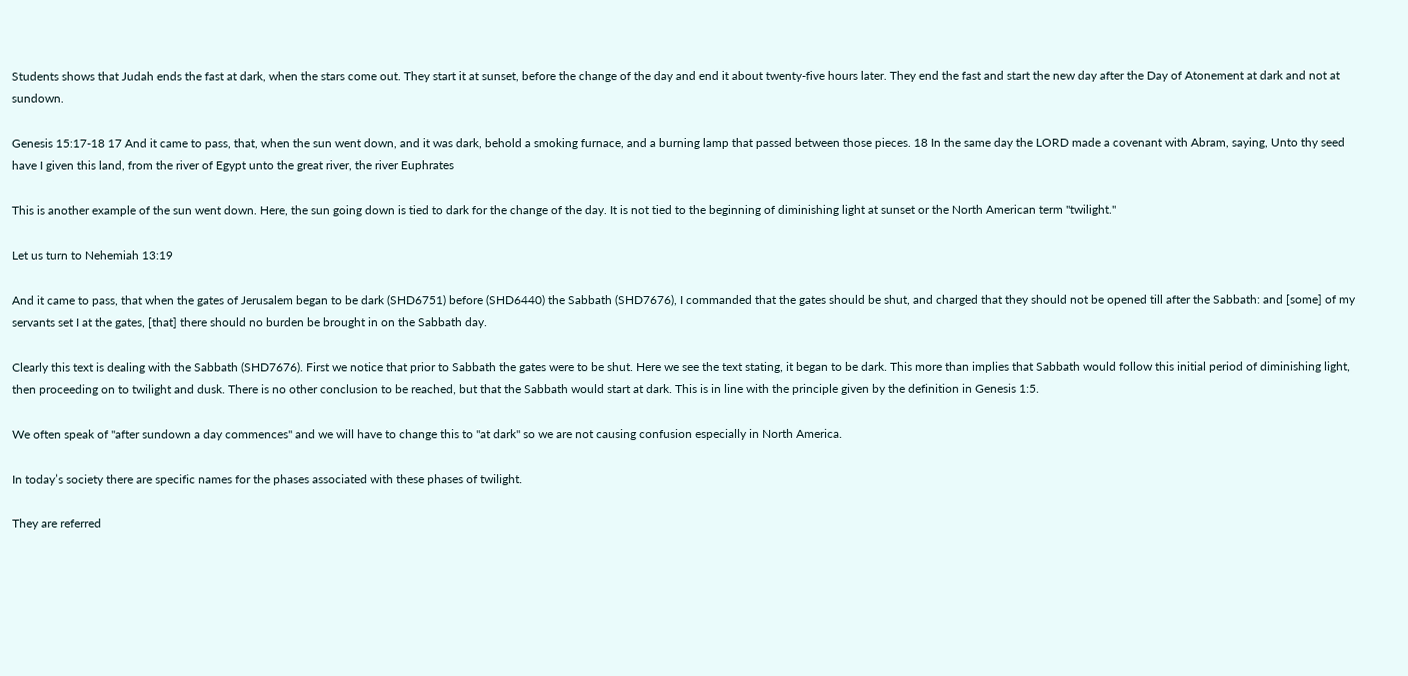Students shows that Judah ends the fast at dark, when the stars come out. They start it at sunset, before the change of the day and end it about twenty-five hours later. They end the fast and start the new day after the Day of Atonement at dark and not at sundown.

Genesis 15:17-18 17 And it came to pass, that, when the sun went down, and it was dark, behold a smoking furnace, and a burning lamp that passed between those pieces. 18 In the same day the LORD made a covenant with Abram, saying, Unto thy seed have I given this land, from the river of Egypt unto the great river, the river Euphrates

This is another example of the sun went down. Here, the sun going down is tied to dark for the change of the day. It is not tied to the beginning of diminishing light at sunset or the North American term "twilight."

Let us turn to Nehemiah 13:19

And it came to pass, that when the gates of Jerusalem began to be dark (SHD6751) before (SHD6440) the Sabbath (SHD7676), I commanded that the gates should be shut, and charged that they should not be opened till after the Sabbath: and [some] of my servants set I at the gates, [that] there should no burden be brought in on the Sabbath day.

Clearly this text is dealing with the Sabbath (SHD7676). First we notice that prior to Sabbath the gates were to be shut. Here we see the text stating, it began to be dark. This more than implies that Sabbath would follow this initial period of diminishing light, then proceeding on to twilight and dusk. There is no other conclusion to be reached, but that the Sabbath would start at dark. This is in line with the principle given by the definition in Genesis 1:5.

We often speak of "after sundown a day commences" and we will have to change this to "at dark" so we are not causing confusion especially in North America.

In today’s society there are specific names for the phases associated with these phases of twilight.

They are referred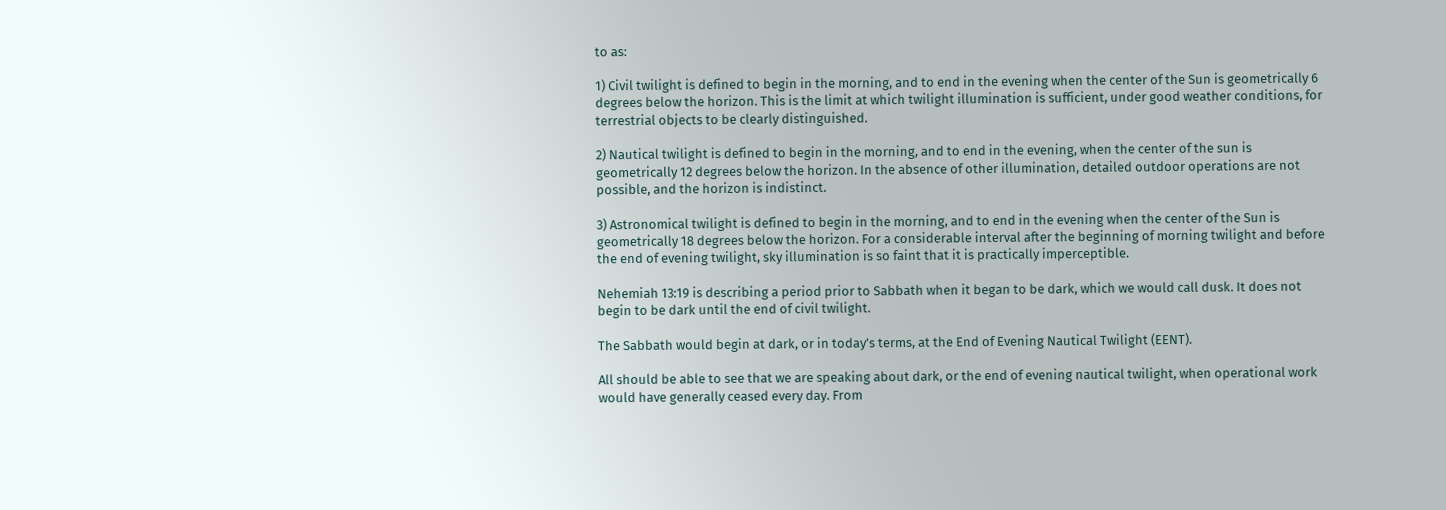to as:

1) Civil twilight is defined to begin in the morning, and to end in the evening when the center of the Sun is geometrically 6 degrees below the horizon. This is the limit at which twilight illumination is sufficient, under good weather conditions, for terrestrial objects to be clearly distinguished.

2) Nautical twilight is defined to begin in the morning, and to end in the evening, when the center of the sun is geometrically 12 degrees below the horizon. In the absence of other illumination, detailed outdoor operations are not possible, and the horizon is indistinct.

3) Astronomical twilight is defined to begin in the morning, and to end in the evening when the center of the Sun is geometrically 18 degrees below the horizon. For a considerable interval after the beginning of morning twilight and before the end of evening twilight, sky illumination is so faint that it is practically imperceptible.

Nehemiah 13:19 is describing a period prior to Sabbath when it began to be dark, which we would call dusk. It does not begin to be dark until the end of civil twilight.

The Sabbath would begin at dark, or in today’s terms, at the End of Evening Nautical Twilight (EENT).

All should be able to see that we are speaking about dark, or the end of evening nautical twilight, when operational work would have generally ceased every day. From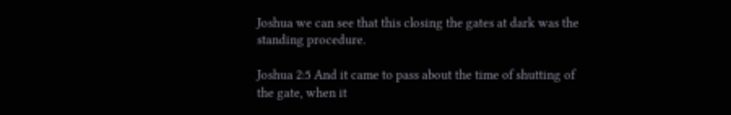Joshua we can see that this closing the gates at dark was the standing procedure.

Joshua 2:5 And it came to pass about the time of shutting of the gate, when it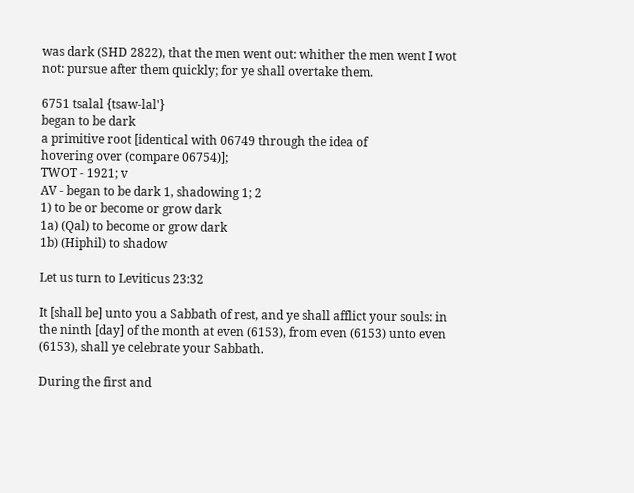was dark (SHD 2822), that the men went out: whither the men went I wot not: pursue after them quickly; for ye shall overtake them.

6751 tsalal {tsaw-lal'}
began to be dark
a primitive root [identical with 06749 through the idea of
hovering over (compare 06754)];
TWOT - 1921; v
AV - began to be dark 1, shadowing 1; 2
1) to be or become or grow dark
1a) (Qal) to become or grow dark
1b) (Hiphil) to shadow

Let us turn to Leviticus 23:32

It [shall be] unto you a Sabbath of rest, and ye shall afflict your souls: in the ninth [day] of the month at even (6153), from even (6153) unto even (6153), shall ye celebrate your Sabbath.

During the first and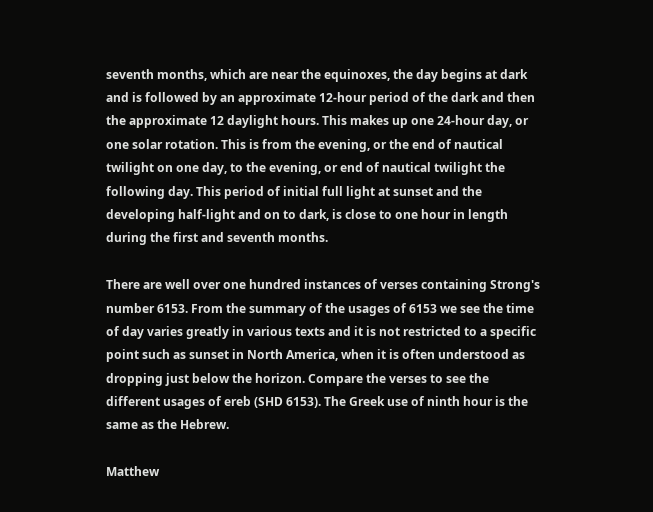seventh months, which are near the equinoxes, the day begins at dark and is followed by an approximate 12-hour period of the dark and then the approximate 12 daylight hours. This makes up one 24-hour day, or one solar rotation. This is from the evening, or the end of nautical twilight on one day, to the evening, or end of nautical twilight the following day. This period of initial full light at sunset and the developing half-light and on to dark, is close to one hour in length during the first and seventh months.

There are well over one hundred instances of verses containing Strong's number 6153. From the summary of the usages of 6153 we see the time of day varies greatly in various texts and it is not restricted to a specific point such as sunset in North America, when it is often understood as dropping just below the horizon. Compare the verses to see the different usages of ereb (SHD 6153). The Greek use of ninth hour is the same as the Hebrew.

Matthew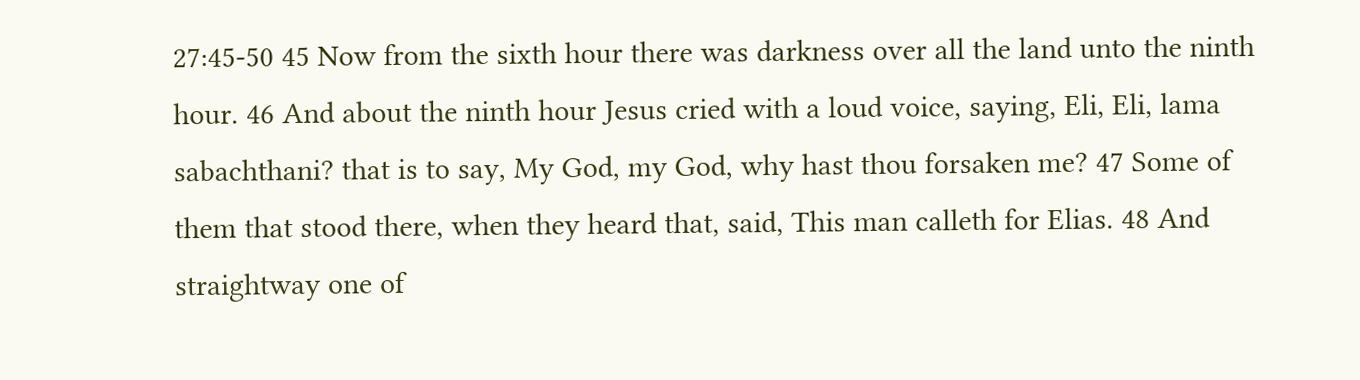27:45-50 45 Now from the sixth hour there was darkness over all the land unto the ninth hour. 46 And about the ninth hour Jesus cried with a loud voice, saying, Eli, Eli, lama sabachthani? that is to say, My God, my God, why hast thou forsaken me? 47 Some of them that stood there, when they heard that, said, This man calleth for Elias. 48 And straightway one of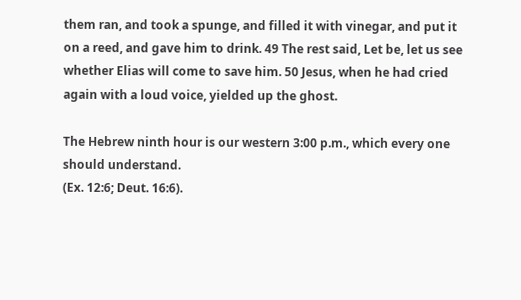them ran, and took a spunge, and filled it with vinegar, and put it on a reed, and gave him to drink. 49 The rest said, Let be, let us see whether Elias will come to save him. 50 Jesus, when he had cried again with a loud voice, yielded up the ghost.

The Hebrew ninth hour is our western 3:00 p.m., which every one should understand.
(Ex. 12:6; Deut. 16:6).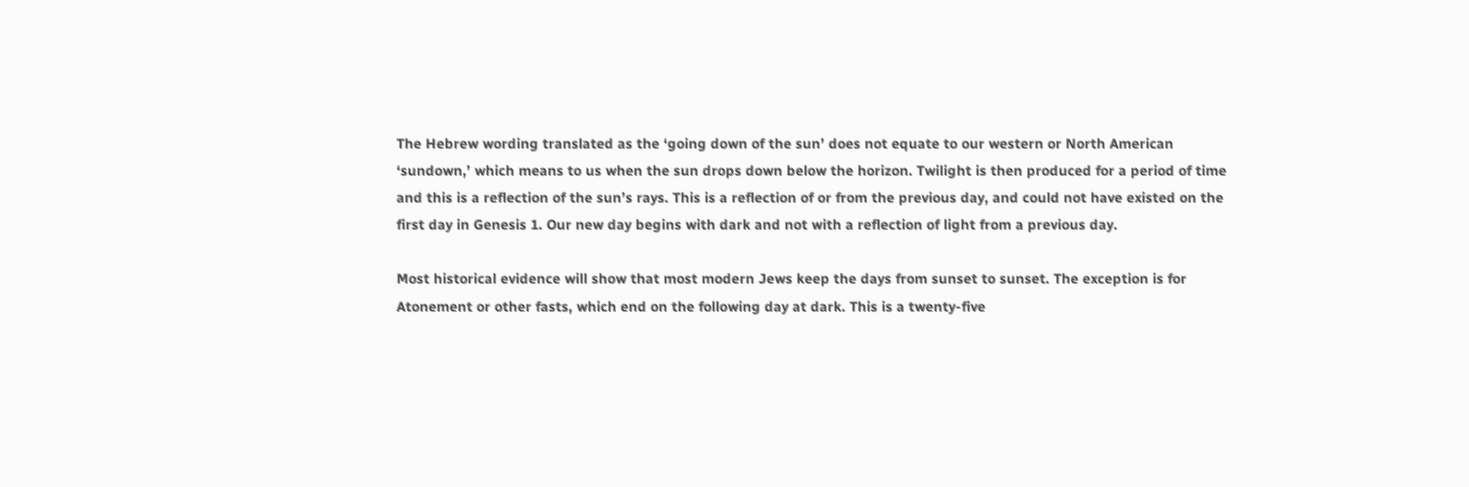The Hebrew wording translated as the ‘going down of the sun’ does not equate to our western or North American ‘sundown,’ which means to us when the sun drops down below the horizon. Twilight is then produced for a period of time and this is a reflection of the sun’s rays. This is a reflection of or from the previous day, and could not have existed on the first day in Genesis 1. Our new day begins with dark and not with a reflection of light from a previous day.

Most historical evidence will show that most modern Jews keep the days from sunset to sunset. The exception is for Atonement or other fasts, which end on the following day at dark. This is a twenty-five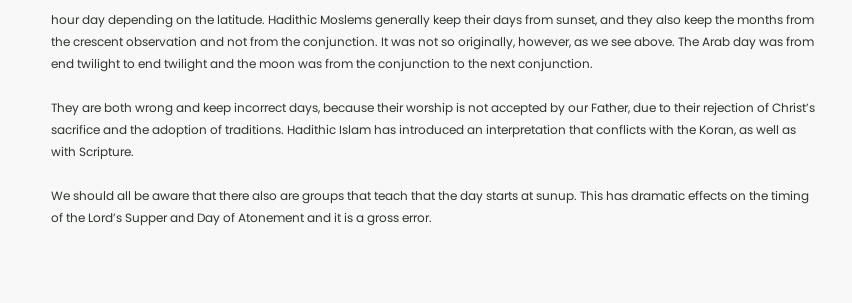hour day depending on the latitude. Hadithic Moslems generally keep their days from sunset, and they also keep the months from the crescent observation and not from the conjunction. It was not so originally, however, as we see above. The Arab day was from end twilight to end twilight and the moon was from the conjunction to the next conjunction.

They are both wrong and keep incorrect days, because their worship is not accepted by our Father, due to their rejection of Christ’s sacrifice and the adoption of traditions. Hadithic Islam has introduced an interpretation that conflicts with the Koran, as well as with Scripture.

We should all be aware that there also are groups that teach that the day starts at sunup. This has dramatic effects on the timing of the Lord’s Supper and Day of Atonement and it is a gross error.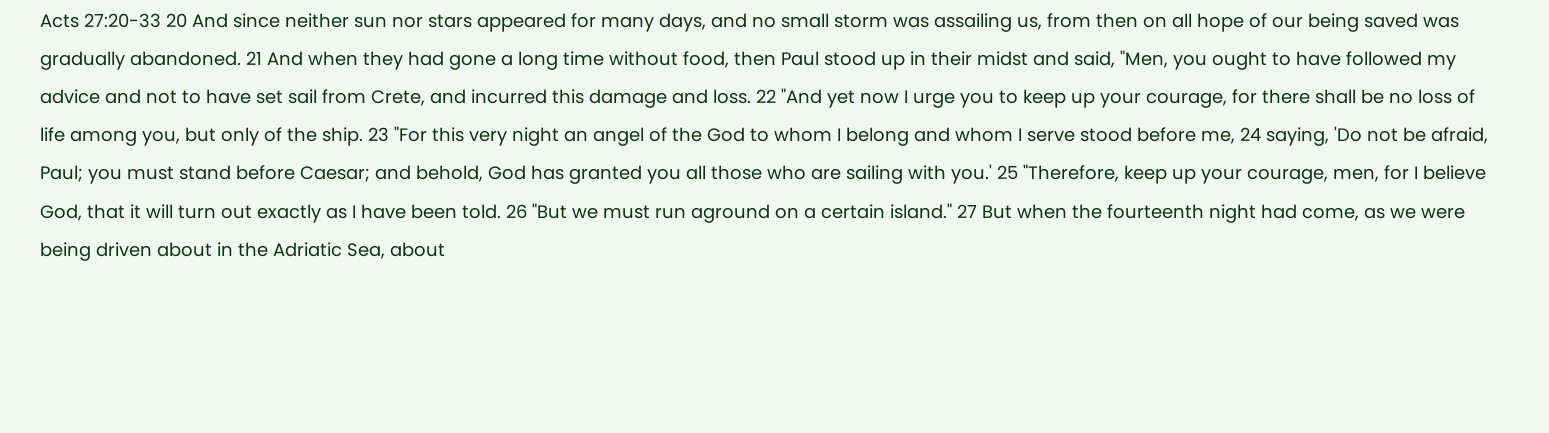Acts 27:20-33 20 And since neither sun nor stars appeared for many days, and no small storm was assailing us, from then on all hope of our being saved was gradually abandoned. 21 And when they had gone a long time without food, then Paul stood up in their midst and said, "Men, you ought to have followed my advice and not to have set sail from Crete, and incurred this damage and loss. 22 "And yet now I urge you to keep up your courage, for there shall be no loss of life among you, but only of the ship. 23 "For this very night an angel of the God to whom I belong and whom I serve stood before me, 24 saying, 'Do not be afraid, Paul; you must stand before Caesar; and behold, God has granted you all those who are sailing with you.' 25 "Therefore, keep up your courage, men, for I believe God, that it will turn out exactly as I have been told. 26 "But we must run aground on a certain island." 27 But when the fourteenth night had come, as we were being driven about in the Adriatic Sea, about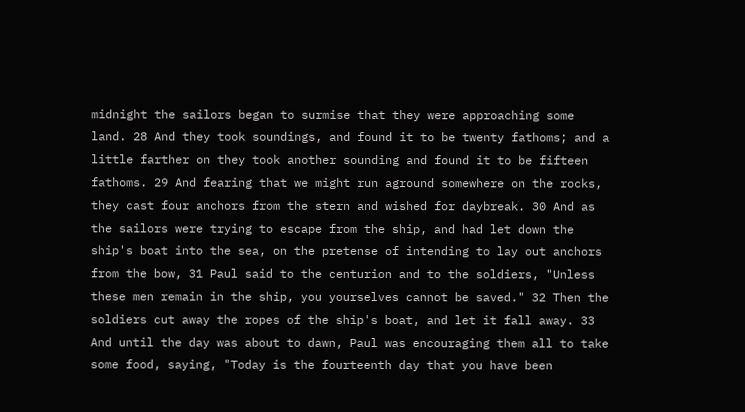midnight the sailors began to surmise that they were approaching some land. 28 And they took soundings, and found it to be twenty fathoms; and a little farther on they took another sounding and found it to be fifteen fathoms. 29 And fearing that we might run aground somewhere on the rocks, they cast four anchors from the stern and wished for daybreak. 30 And as the sailors were trying to escape from the ship, and had let down the ship's boat into the sea, on the pretense of intending to lay out anchors from the bow, 31 Paul said to the centurion and to the soldiers, "Unless these men remain in the ship, you yourselves cannot be saved." 32 Then the soldiers cut away the ropes of the ship's boat, and let it fall away. 33 And until the day was about to dawn, Paul was encouraging them all to take some food, saying, "Today is the fourteenth day that you have been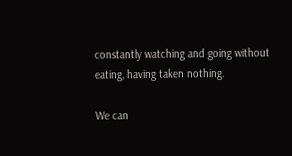constantly watching and going without eating, having taken nothing.

We can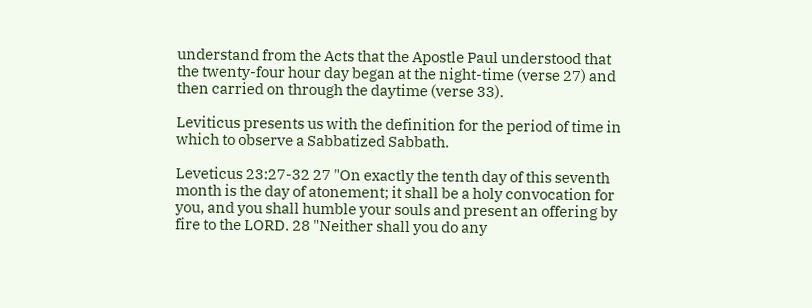understand from the Acts that the Apostle Paul understood that the twenty-four hour day began at the night-time (verse 27) and then carried on through the daytime (verse 33).

Leviticus presents us with the definition for the period of time in which to observe a Sabbatized Sabbath.

Leveticus 23:27-32 27 "On exactly the tenth day of this seventh month is the day of atonement; it shall be a holy convocation for you, and you shall humble your souls and present an offering by fire to the LORD. 28 "Neither shall you do any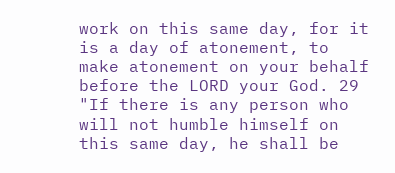work on this same day, for it is a day of atonement, to make atonement on your behalf before the LORD your God. 29 "If there is any person who will not humble himself on this same day, he shall be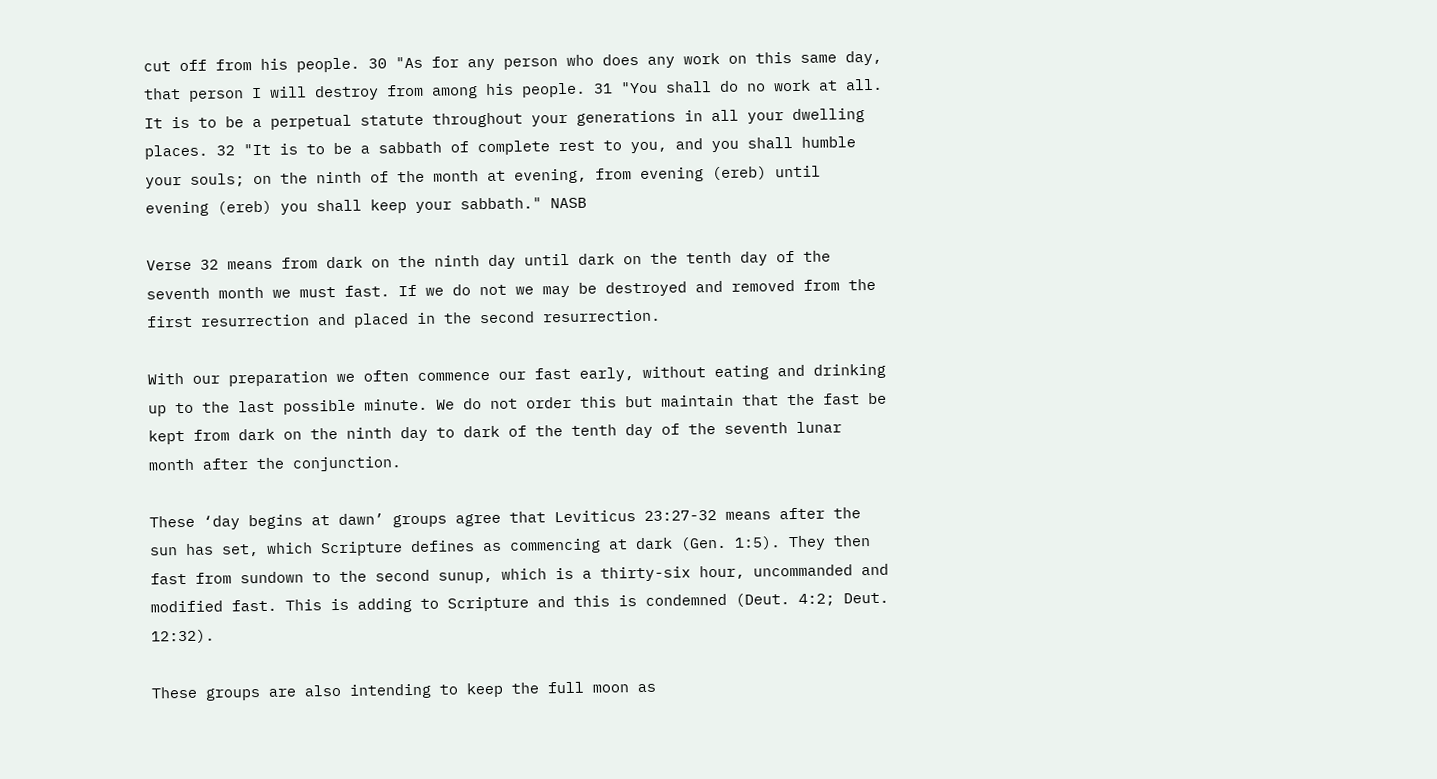cut off from his people. 30 "As for any person who does any work on this same day, that person I will destroy from among his people. 31 "You shall do no work at all. It is to be a perpetual statute throughout your generations in all your dwelling places. 32 "It is to be a sabbath of complete rest to you, and you shall humble your souls; on the ninth of the month at evening, from evening (ereb) until evening (ereb) you shall keep your sabbath." NASB

Verse 32 means from dark on the ninth day until dark on the tenth day of the seventh month we must fast. If we do not we may be destroyed and removed from the first resurrection and placed in the second resurrection.

With our preparation we often commence our fast early, without eating and drinking up to the last possible minute. We do not order this but maintain that the fast be kept from dark on the ninth day to dark of the tenth day of the seventh lunar month after the conjunction.

These ‘day begins at dawn’ groups agree that Leviticus 23:27-32 means after the sun has set, which Scripture defines as commencing at dark (Gen. 1:5). They then fast from sundown to the second sunup, which is a thirty-six hour, uncommanded and modified fast. This is adding to Scripture and this is condemned (Deut. 4:2; Deut. 12:32).

These groups are also intending to keep the full moon as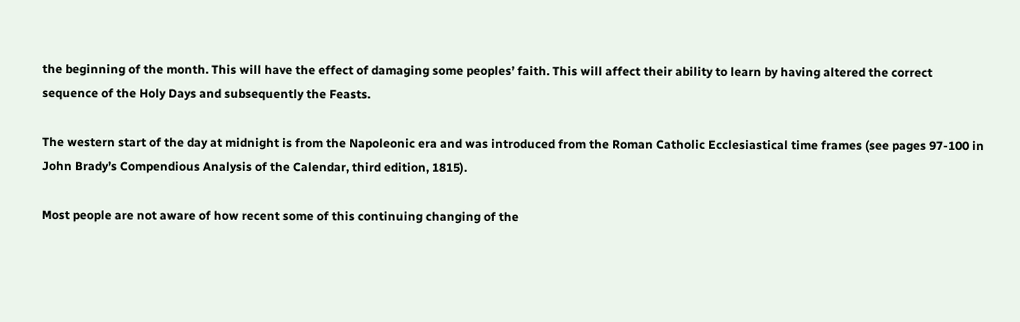the beginning of the month. This will have the effect of damaging some peoples’ faith. This will affect their ability to learn by having altered the correct sequence of the Holy Days and subsequently the Feasts.

The western start of the day at midnight is from the Napoleonic era and was introduced from the Roman Catholic Ecclesiastical time frames (see pages 97-100 in John Brady’s Compendious Analysis of the Calendar, third edition, 1815).

Most people are not aware of how recent some of this continuing changing of the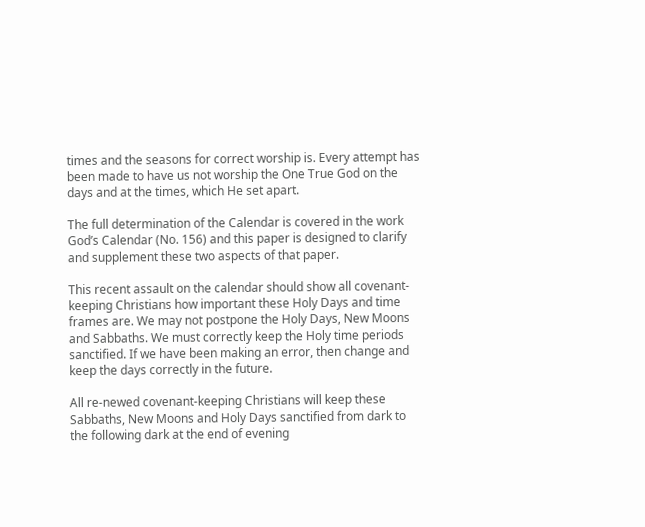times and the seasons for correct worship is. Every attempt has been made to have us not worship the One True God on the days and at the times, which He set apart.

The full determination of the Calendar is covered in the work God’s Calendar (No. 156) and this paper is designed to clarify and supplement these two aspects of that paper.

This recent assault on the calendar should show all covenant-keeping Christians how important these Holy Days and time frames are. We may not postpone the Holy Days, New Moons and Sabbaths. We must correctly keep the Holy time periods sanctified. If we have been making an error, then change and keep the days correctly in the future.

All re-newed covenant-keeping Christians will keep these Sabbaths, New Moons and Holy Days sanctified from dark to the following dark at the end of evening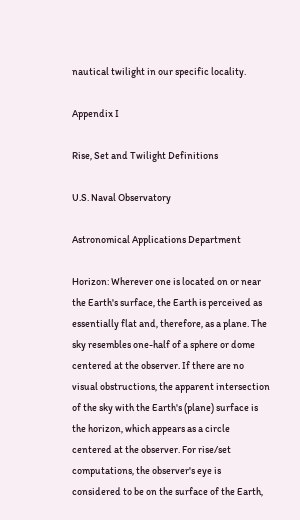nautical twilight in our specific locality.

Appendix I

Rise, Set and Twilight Definitions

U.S. Naval Observatory

Astronomical Applications Department

Horizon: Wherever one is located on or near the Earth's surface, the Earth is perceived as essentially flat and, therefore, as a plane. The sky resembles one-half of a sphere or dome centered at the observer. If there are no visual obstructions, the apparent intersection of the sky with the Earth's (plane) surface is the horizon, which appears as a circle centered at the observer. For rise/set computations, the observer's eye is considered to be on the surface of the Earth,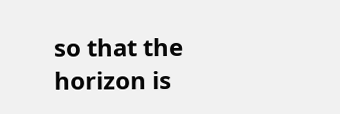so that the horizon is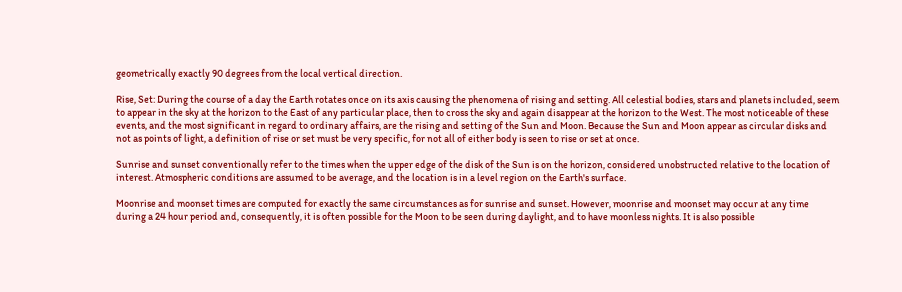geometrically exactly 90 degrees from the local vertical direction.

Rise, Set: During the course of a day the Earth rotates once on its axis causing the phenomena of rising and setting. All celestial bodies, stars and planets included, seem to appear in the sky at the horizon to the East of any particular place, then to cross the sky and again disappear at the horizon to the West. The most noticeable of these events, and the most significant in regard to ordinary affairs, are the rising and setting of the Sun and Moon. Because the Sun and Moon appear as circular disks and not as points of light, a definition of rise or set must be very specific, for not all of either body is seen to rise or set at once.

Sunrise and sunset conventionally refer to the times when the upper edge of the disk of the Sun is on the horizon, considered unobstructed relative to the location of interest. Atmospheric conditions are assumed to be average, and the location is in a level region on the Earth's surface.

Moonrise and moonset times are computed for exactly the same circumstances as for sunrise and sunset. However, moonrise and moonset may occur at any time during a 24 hour period and, consequently, it is often possible for the Moon to be seen during daylight, and to have moonless nights. It is also possible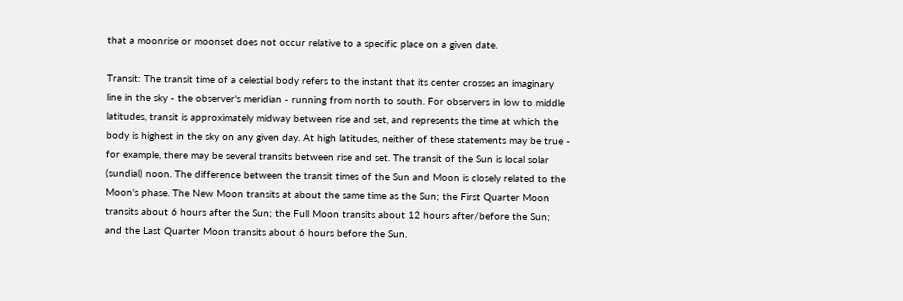that a moonrise or moonset does not occur relative to a specific place on a given date.

Transit: The transit time of a celestial body refers to the instant that its center crosses an imaginary line in the sky - the observer's meridian - running from north to south. For observers in low to middle latitudes, transit is approximately midway between rise and set, and represents the time at which the body is highest in the sky on any given day. At high latitudes, neither of these statements may be true - for example, there may be several transits between rise and set. The transit of the Sun is local solar (sundial) noon. The difference between the transit times of the Sun and Moon is closely related to the Moon's phase. The New Moon transits at about the same time as the Sun; the First Quarter Moon transits about 6 hours after the Sun; the Full Moon transits about 12 hours after/before the Sun; and the Last Quarter Moon transits about 6 hours before the Sun.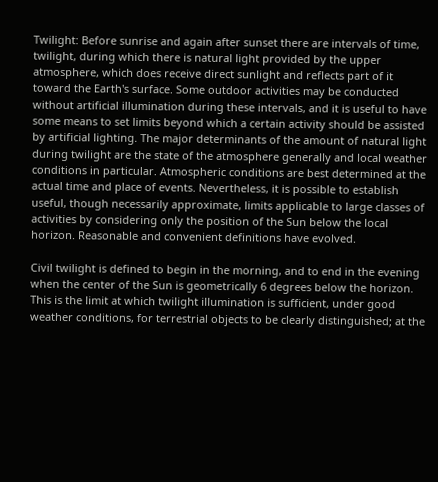Twilight: Before sunrise and again after sunset there are intervals of time, twilight, during which there is natural light provided by the upper atmosphere, which does receive direct sunlight and reflects part of it toward the Earth's surface. Some outdoor activities may be conducted without artificial illumination during these intervals, and it is useful to have some means to set limits beyond which a certain activity should be assisted by artificial lighting. The major determinants of the amount of natural light during twilight are the state of the atmosphere generally and local weather conditions in particular. Atmospheric conditions are best determined at the actual time and place of events. Nevertheless, it is possible to establish useful, though necessarily approximate, limits applicable to large classes of activities by considering only the position of the Sun below the local horizon. Reasonable and convenient definitions have evolved.

Civil twilight is defined to begin in the morning, and to end in the evening when the center of the Sun is geometrically 6 degrees below the horizon. This is the limit at which twilight illumination is sufficient, under good weather conditions, for terrestrial objects to be clearly distinguished; at the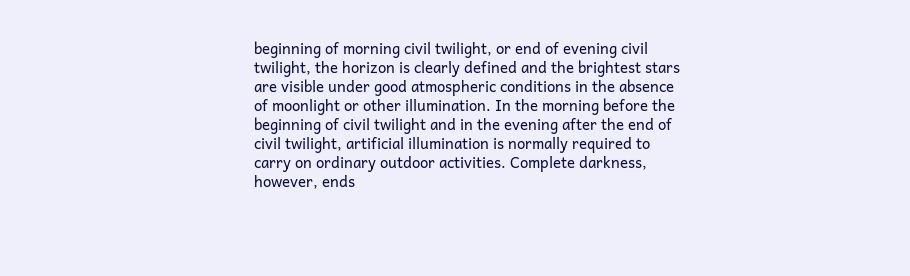beginning of morning civil twilight, or end of evening civil twilight, the horizon is clearly defined and the brightest stars are visible under good atmospheric conditions in the absence of moonlight or other illumination. In the morning before the beginning of civil twilight and in the evening after the end of civil twilight, artificial illumination is normally required to carry on ordinary outdoor activities. Complete darkness, however, ends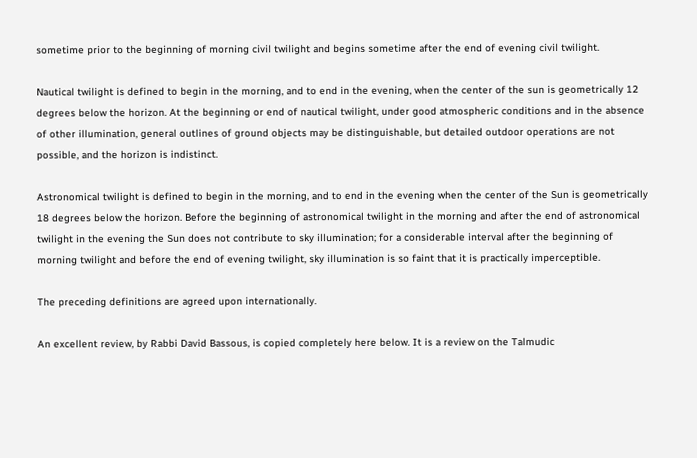sometime prior to the beginning of morning civil twilight and begins sometime after the end of evening civil twilight.

Nautical twilight is defined to begin in the morning, and to end in the evening, when the center of the sun is geometrically 12 degrees below the horizon. At the beginning or end of nautical twilight, under good atmospheric conditions and in the absence of other illumination, general outlines of ground objects may be distinguishable, but detailed outdoor operations are not possible, and the horizon is indistinct.

Astronomical twilight is defined to begin in the morning, and to end in the evening when the center of the Sun is geometrically 18 degrees below the horizon. Before the beginning of astronomical twilight in the morning and after the end of astronomical twilight in the evening the Sun does not contribute to sky illumination; for a considerable interval after the beginning of morning twilight and before the end of evening twilight, sky illumination is so faint that it is practically imperceptible.

The preceding definitions are agreed upon internationally.

An excellent review, by Rabbi David Bassous, is copied completely here below. It is a review on the Talmudic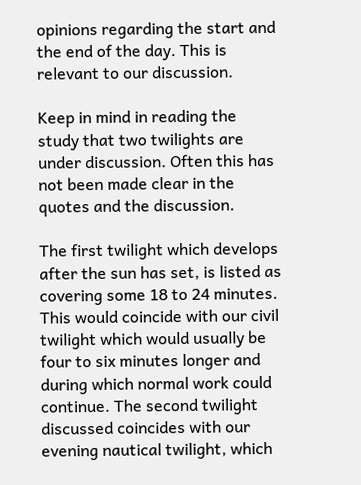opinions regarding the start and the end of the day. This is relevant to our discussion.

Keep in mind in reading the study that two twilights are under discussion. Often this has not been made clear in the quotes and the discussion.

The first twilight which develops after the sun has set, is listed as covering some 18 to 24 minutes. This would coincide with our civil twilight which would usually be four to six minutes longer and during which normal work could continue. The second twilight discussed coincides with our evening nautical twilight, which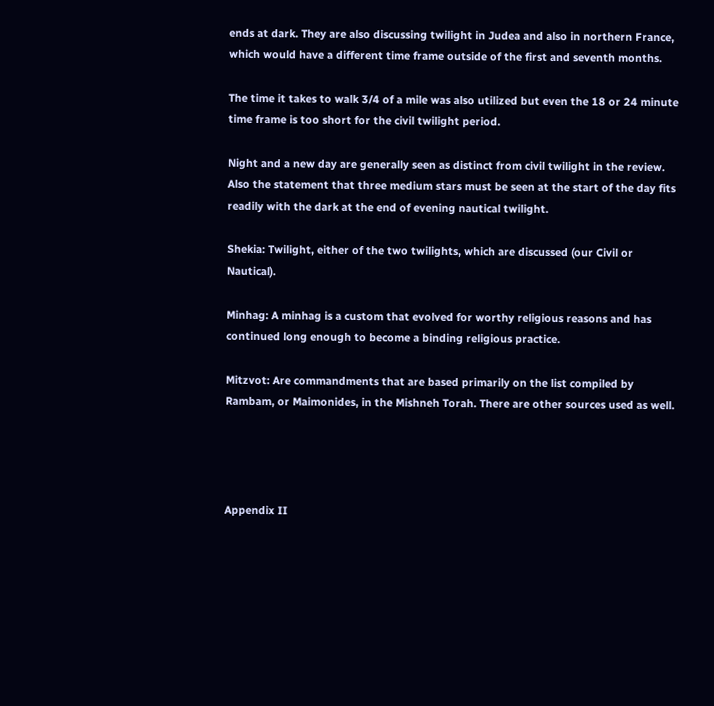ends at dark. They are also discussing twilight in Judea and also in northern France, which would have a different time frame outside of the first and seventh months.

The time it takes to walk 3/4 of a mile was also utilized but even the 18 or 24 minute time frame is too short for the civil twilight period.

Night and a new day are generally seen as distinct from civil twilight in the review. Also the statement that three medium stars must be seen at the start of the day fits readily with the dark at the end of evening nautical twilight.

Shekia: Twilight, either of the two twilights, which are discussed (our Civil or Nautical).

Minhag: A minhag is a custom that evolved for worthy religious reasons and has continued long enough to become a binding religious practice.

Mitzvot: Are commandments that are based primarily on the list compiled by Rambam, or Maimonides, in the Mishneh Torah. There are other sources used as well.




Appendix II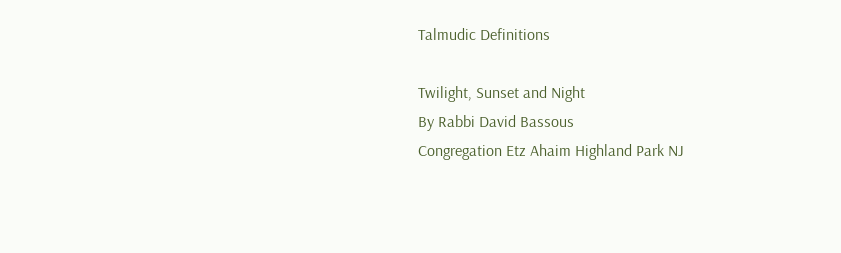Talmudic Definitions

Twilight, Sunset and Night
By Rabbi David Bassous
Congregation Etz Ahaim Highland Park NJ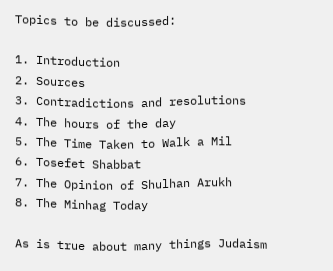Topics to be discussed:

1. Introduction
2. Sources
3. Contradictions and resolutions
4. The hours of the day
5. The Time Taken to Walk a Mil
6. Tosefet Shabbat
7. The Opinion of Shulhan Arukh
8. The Minhag Today

As is true about many things Judaism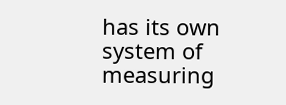has its own system of measuring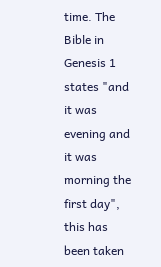time. The Bible in Genesis 1 states "and it was evening and it was morning the first day", this has been taken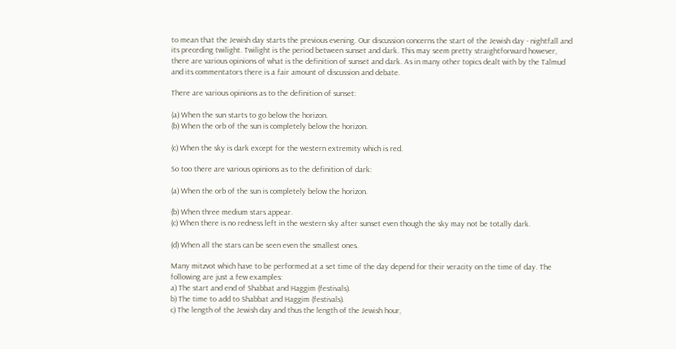to mean that the Jewish day starts the previous evening. Our discussion concerns the start of the Jewish day - nightfall and its preceding twilight. Twilight is the period between sunset and dark. This may seem pretty straightforward however, there are various opinions of what is the definition of sunset and dark. As in many other topics dealt with by the Talmud and its commentators there is a fair amount of discussion and debate.

There are various opinions as to the definition of sunset:

(a) When the sun starts to go below the horizon.
(b) When the orb of the sun is completely below the horizon.

(c) When the sky is dark except for the western extremity which is red.

So too there are various opinions as to the definition of dark:

(a) When the orb of the sun is completely below the horizon.

(b) When three medium stars appear.
(c) When there is no redness left in the western sky after sunset even though the sky may not be totally dark.

(d) When all the stars can be seen even the smallest ones.

Many mitzvot which have to be performed at a set time of the day depend for their veracity on the time of day. The following are just a few examples:
a) The start and end of Shabbat and Haggim (festivals).
b) The time to add to Shabbat and Haggim (festivals).
c) The length of the Jewish day and thus the length of the Jewish hour,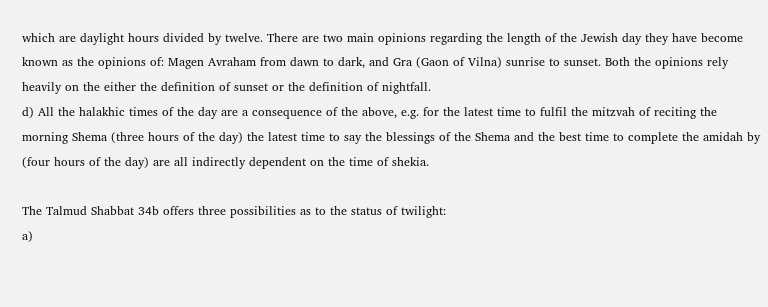which are daylight hours divided by twelve. There are two main opinions regarding the length of the Jewish day they have become known as the opinions of: Magen Avraham from dawn to dark, and Gra (Gaon of Vilna) sunrise to sunset. Both the opinions rely heavily on the either the definition of sunset or the definition of nightfall.
d) All the halakhic times of the day are a consequence of the above, e.g. for the latest time to fulfil the mitzvah of reciting the morning Shema (three hours of the day) the latest time to say the blessings of the Shema and the best time to complete the amidah by (four hours of the day) are all indirectly dependent on the time of shekia.

The Talmud Shabbat 34b offers three possibilities as to the status of twilight:
a)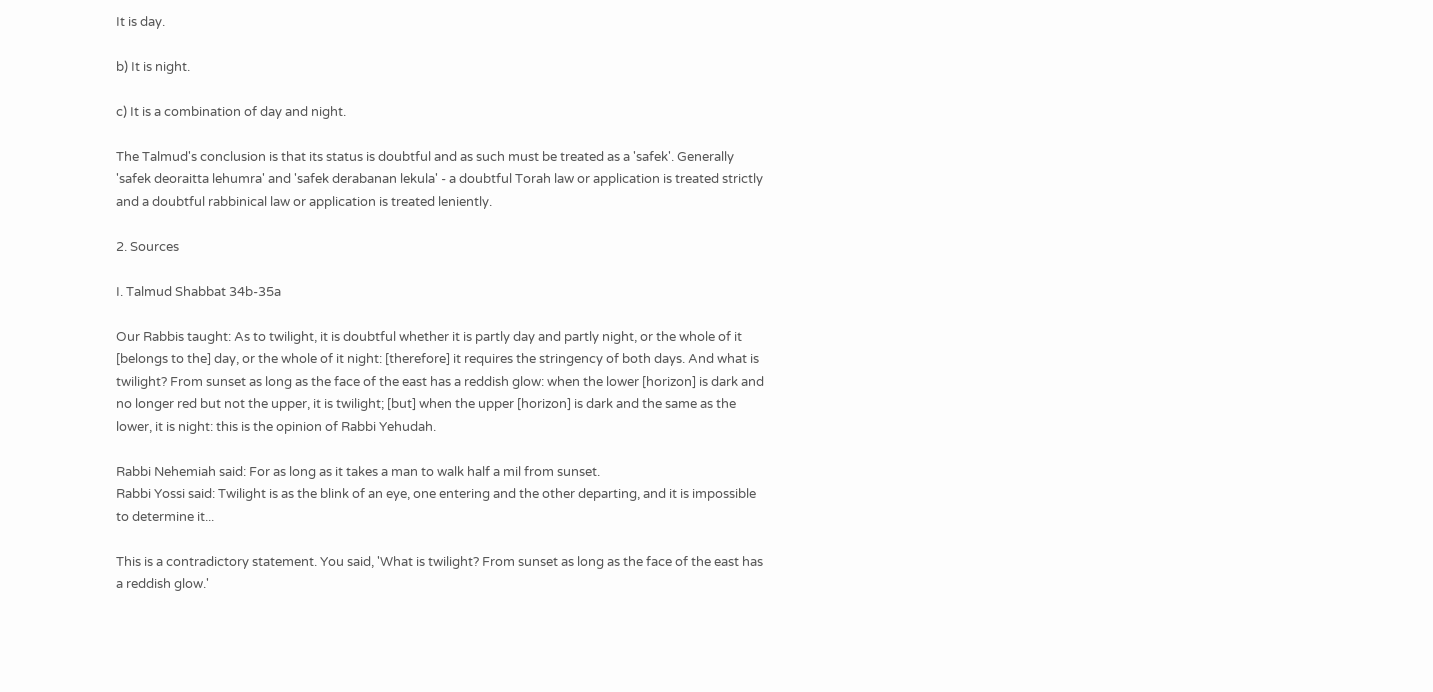It is day.

b) It is night.

c) It is a combination of day and night.

The Talmud's conclusion is that its status is doubtful and as such must be treated as a 'safek'. Generally 'safek deoraitta lehumra' and 'safek derabanan lekula' - a doubtful Torah law or application is treated strictly and a doubtful rabbinical law or application is treated leniently.

2. Sources

I. Talmud Shabbat 34b-35a

Our Rabbis taught: As to twilight, it is doubtful whether it is partly day and partly night, or the whole of it [belongs to the] day, or the whole of it night: [therefore] it requires the stringency of both days. And what is twilight? From sunset as long as the face of the east has a reddish glow: when the lower [horizon] is dark and no longer red but not the upper, it is twilight; [but] when the upper [horizon] is dark and the same as the lower, it is night: this is the opinion of Rabbi Yehudah.

Rabbi Nehemiah said: For as long as it takes a man to walk half a mil from sunset.
Rabbi Yossi said: Twilight is as the blink of an eye, one entering and the other departing, and it is impossible to determine it...

This is a contradictory statement. You said, 'What is twilight? From sunset as long as the face of the east has a reddish glow.'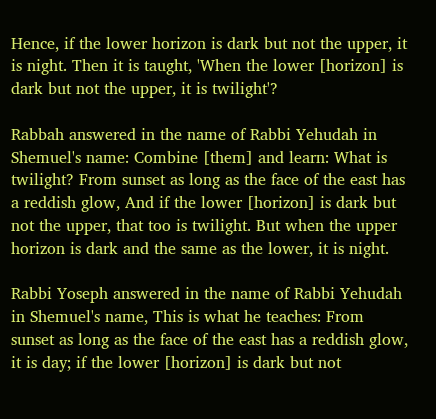Hence, if the lower horizon is dark but not the upper, it is night. Then it is taught, 'When the lower [horizon] is dark but not the upper, it is twilight'?

Rabbah answered in the name of Rabbi Yehudah in Shemuel's name: Combine [them] and learn: What is twilight? From sunset as long as the face of the east has a reddish glow, And if the lower [horizon] is dark but not the upper, that too is twilight. But when the upper horizon is dark and the same as the lower, it is night.

Rabbi Yoseph answered in the name of Rabbi Yehudah in Shemuel's name, This is what he teaches: From sunset as long as the face of the east has a reddish glow, it is day; if the lower [horizon] is dark but not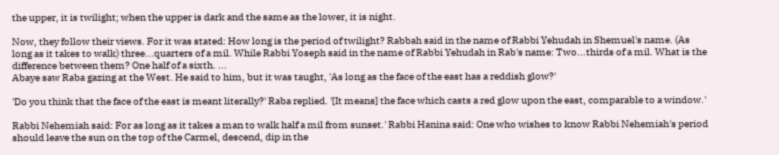the upper, it is twilight; when the upper is dark and the same as the lower, it is night.

Now, they follow their views. For it was stated: How long is the period of twilight? Rabbah said in the name of Rabbi Yehudah in Shemuel's name. (As long as it takes to walk) three...quarters of a mil. While Rabbi Yoseph said in the name of Rabbi Yehudah in Rab's name: Two...thirds of a mil. What is the difference between them? One half of a sixth. ...
Abaye saw Raba gazing at the West. He said to him, but it was taught, 'As long as the face of the east has a reddish glow?'

'Do you think that the face of the east is meant literally?' Raba replied. '[It means] the face which casts a red glow upon the east, comparable to a window.'

Rabbi Nehemiah said: For as long as it takes a man to walk half a mil from sunset.' Rabbi Hanina said: One who wishes to know Rabbi Nehemiah's period should leave the sun on the top of the Carmel, descend, dip in the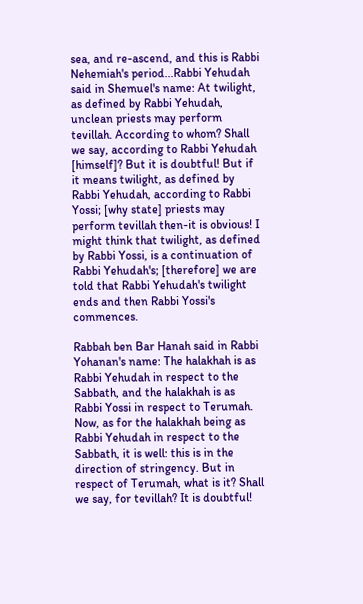sea, and re-ascend, and this is Rabbi Nehemiah's period...Rabbi Yehudah said in Shemuel's name: At twilight, as defined by Rabbi Yehudah, unclean priests may perform tevillah. According to whom? Shall we say, according to Rabbi Yehudah [himself]? But it is doubtful! But if it means twilight, as defined by Rabbi Yehudah, according to Rabbi Yossi; [why state] priests may perform tevillah then-it is obvious! I might think that twilight, as defined by Rabbi Yossi, is a continuation of Rabbi Yehudah's; [therefore] we are told that Rabbi Yehudah's twilight ends and then Rabbi Yossi's commences.

Rabbah ben Bar Hanah said in Rabbi Yohanan's name: The halakhah is as Rabbi Yehudah in respect to the Sabbath, and the halakhah is as Rabbi Yossi in respect to Terumah. Now, as for the halakhah being as Rabbi Yehudah in respect to the Sabbath, it is well: this is in the direction of stringency. But in respect of Terumah, what is it? Shall we say, for tevillah? It is doubtful!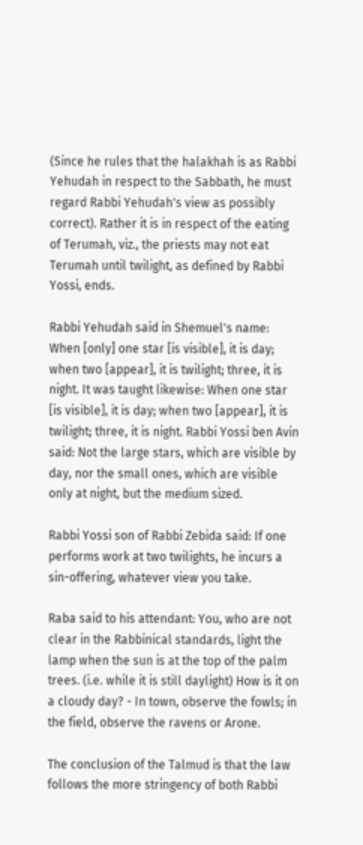(Since he rules that the halakhah is as Rabbi Yehudah in respect to the Sabbath, he must regard Rabbi Yehudah's view as possibly correct). Rather it is in respect of the eating of Terumah, viz., the priests may not eat Terumah until twilight, as defined by Rabbi Yossi, ends.

Rabbi Yehudah said in Shemuel's name: When [only] one star [is visible], it is day; when two [appear], it is twilight; three, it is night. It was taught likewise: When one star [is visible], it is day; when two [appear], it is twilight; three, it is night. Rabbi Yossi ben Avin said: Not the large stars, which are visible by day, nor the small ones, which are visible only at night, but the medium sized.

Rabbi Yossi son of Rabbi Zebida said: If one performs work at two twilights, he incurs a sin-offering, whatever view you take.

Raba said to his attendant: You, who are not clear in the Rabbinical standards, light the lamp when the sun is at the top of the palm trees. (i.e. while it is still daylight) How is it on a cloudy day? - In town, observe the fowls; in the field, observe the ravens or Arone.

The conclusion of the Talmud is that the law follows the more stringency of both Rabbi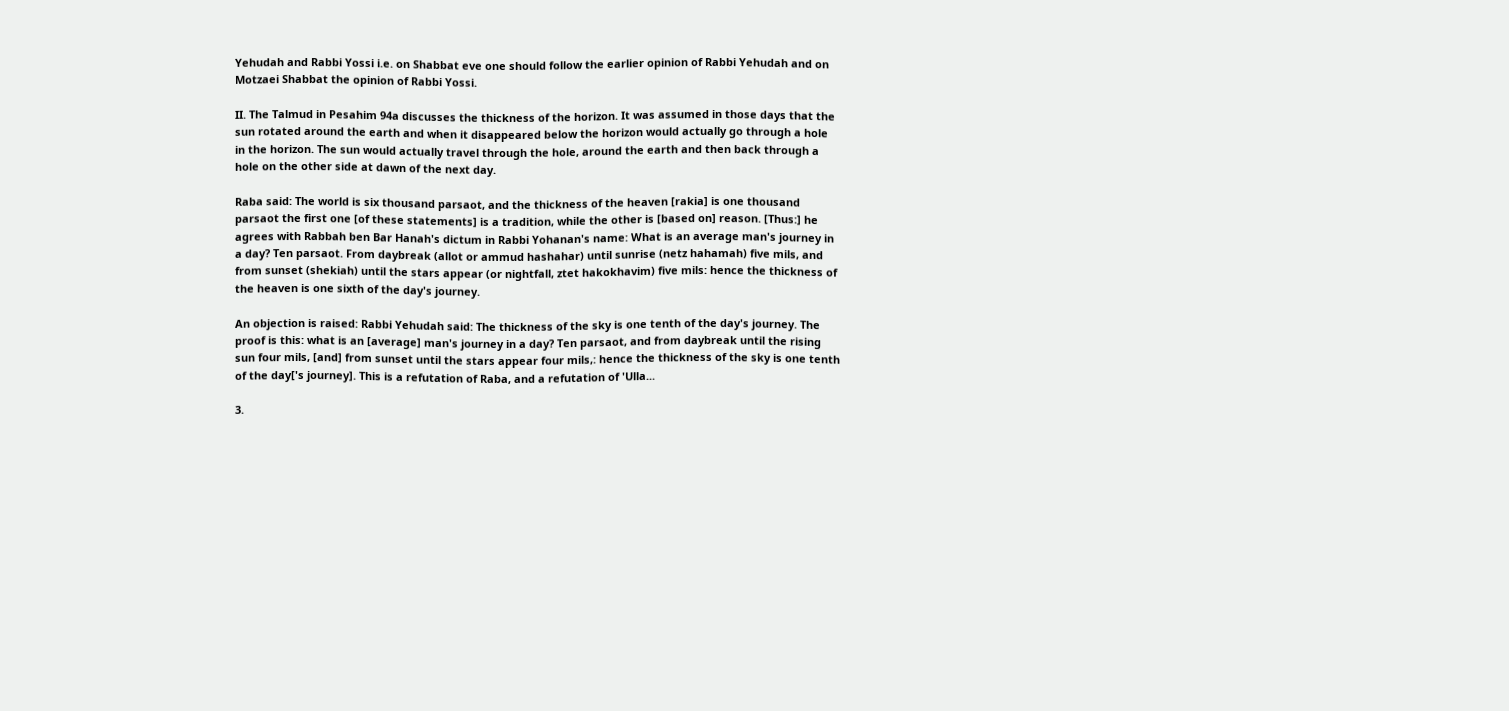Yehudah and Rabbi Yossi i.e. on Shabbat eve one should follow the earlier opinion of Rabbi Yehudah and on Motzaei Shabbat the opinion of Rabbi Yossi.

II. The Talmud in Pesahim 94a discusses the thickness of the horizon. It was assumed in those days that the sun rotated around the earth and when it disappeared below the horizon would actually go through a hole in the horizon. The sun would actually travel through the hole, around the earth and then back through a hole on the other side at dawn of the next day.

Raba said: The world is six thousand parsaot, and the thickness of the heaven [rakia] is one thousand parsaot the first one [of these statements] is a tradition, while the other is [based on] reason. [Thus:] he agrees with Rabbah ben Bar Hanah's dictum in Rabbi Yohanan's name: What is an average man's journey in a day? Ten parsaot. From daybreak (allot or ammud hashahar) until sunrise (netz hahamah) five mils, and from sunset (shekiah) until the stars appear (or nightfall, ztet hakokhavim) five mils: hence the thickness of the heaven is one sixth of the day's journey.

An objection is raised: Rabbi Yehudah said: The thickness of the sky is one tenth of the day's journey. The proof is this: what is an [average] man's journey in a day? Ten parsaot, and from daybreak until the rising sun four mils, [and] from sunset until the stars appear four mils,: hence the thickness of the sky is one tenth of the day['s journey]. This is a refutation of Raba, and a refutation of 'Ulla...

3.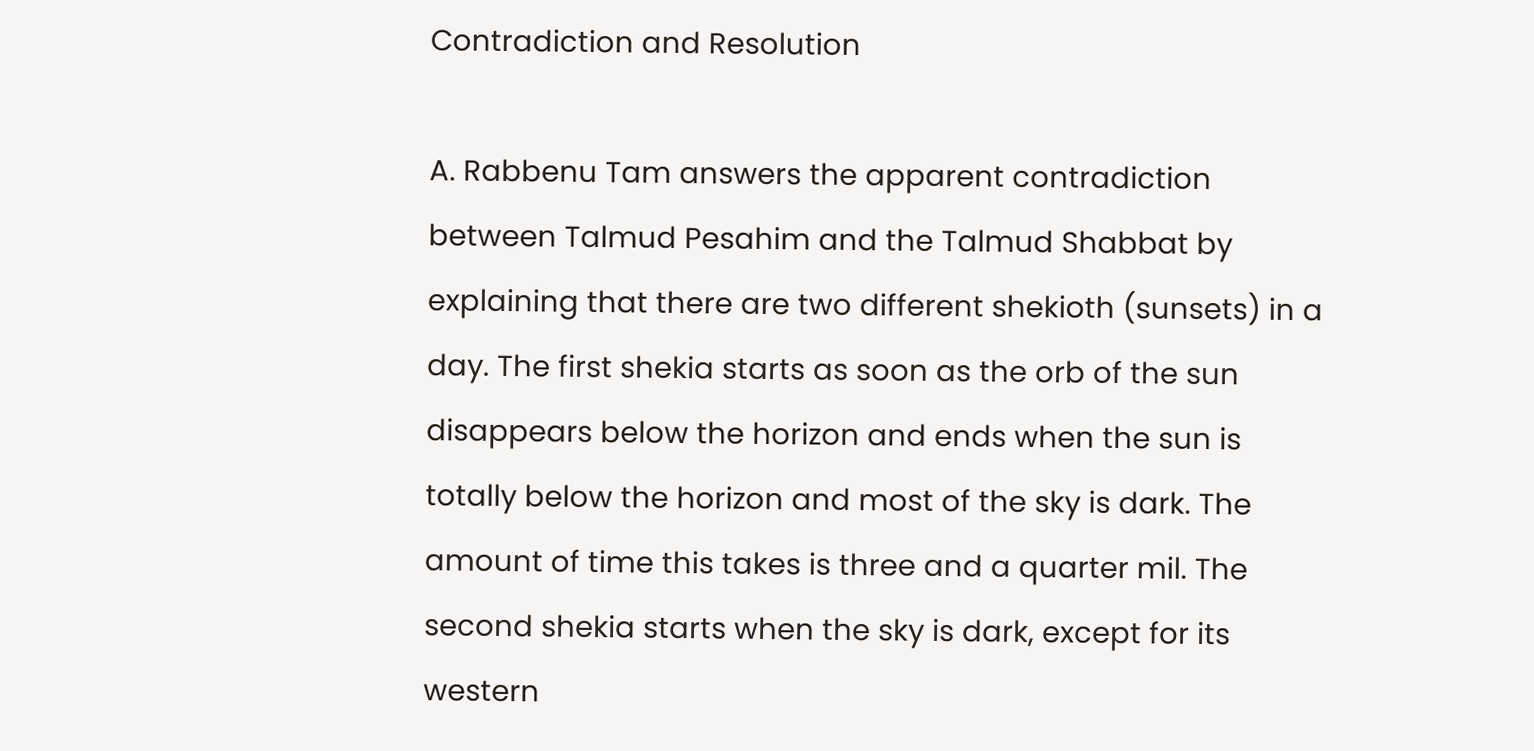Contradiction and Resolution

A. Rabbenu Tam answers the apparent contradiction between Talmud Pesahim and the Talmud Shabbat by explaining that there are two different shekioth (sunsets) in a day. The first shekia starts as soon as the orb of the sun disappears below the horizon and ends when the sun is totally below the horizon and most of the sky is dark. The amount of time this takes is three and a quarter mil. The second shekia starts when the sky is dark, except for its western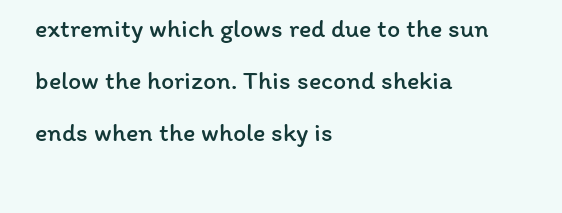extremity which glows red due to the sun below the horizon. This second shekia ends when the whole sky is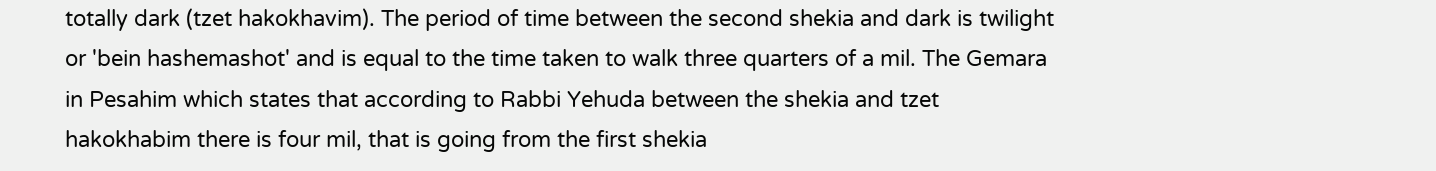totally dark (tzet hakokhavim). The period of time between the second shekia and dark is twilight or 'bein hashemashot' and is equal to the time taken to walk three quarters of a mil. The Gemara in Pesahim which states that according to Rabbi Yehuda between the shekia and tzet hakokhabim there is four mil, that is going from the first shekia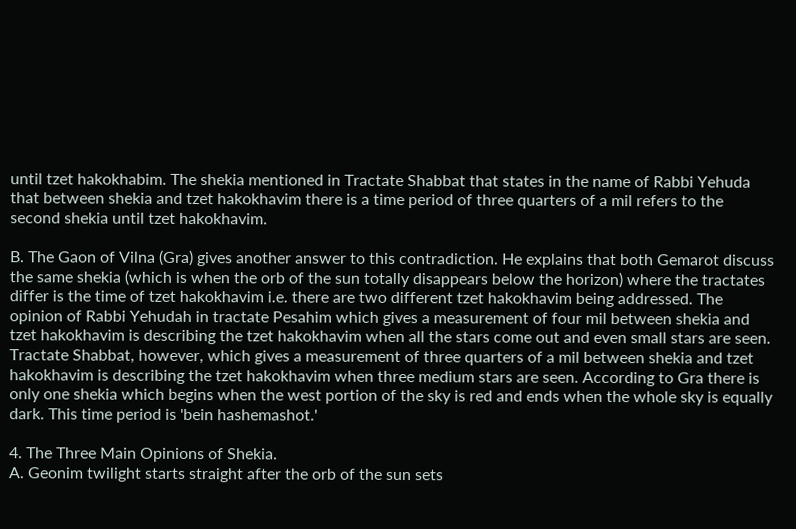until tzet hakokhabim. The shekia mentioned in Tractate Shabbat that states in the name of Rabbi Yehuda that between shekia and tzet hakokhavim there is a time period of three quarters of a mil refers to the second shekia until tzet hakokhavim.

B. The Gaon of Vilna (Gra) gives another answer to this contradiction. He explains that both Gemarot discuss the same shekia (which is when the orb of the sun totally disappears below the horizon) where the tractates differ is the time of tzet hakokhavim i.e. there are two different tzet hakokhavim being addressed. The opinion of Rabbi Yehudah in tractate Pesahim which gives a measurement of four mil between shekia and tzet hakokhavim is describing the tzet hakokhavim when all the stars come out and even small stars are seen. Tractate Shabbat, however, which gives a measurement of three quarters of a mil between shekia and tzet hakokhavim is describing the tzet hakokhavim when three medium stars are seen. According to Gra there is only one shekia which begins when the west portion of the sky is red and ends when the whole sky is equally dark. This time period is 'bein hashemashot.'

4. The Three Main Opinions of Shekia.
A. Geonim twilight starts straight after the orb of the sun sets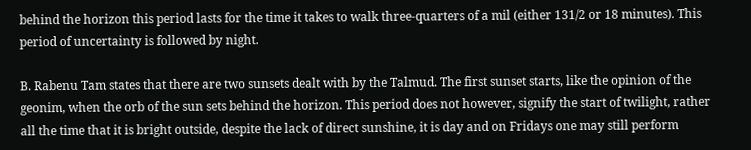behind the horizon this period lasts for the time it takes to walk three-quarters of a mil (either 131/2 or 18 minutes). This period of uncertainty is followed by night.

B. Rabenu Tam states that there are two sunsets dealt with by the Talmud. The first sunset starts, like the opinion of the geonim, when the orb of the sun sets behind the horizon. This period does not however, signify the start of twilight, rather all the time that it is bright outside, despite the lack of direct sunshine, it is day and on Fridays one may still perform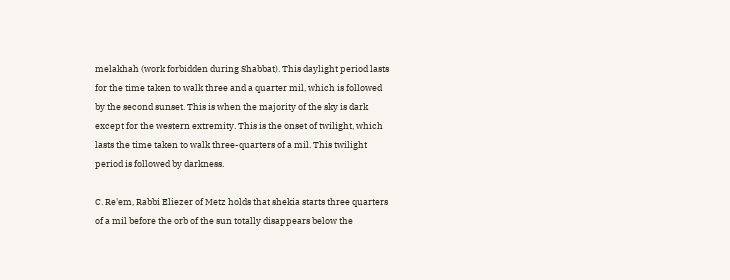melakhah (work forbidden during Shabbat). This daylight period lasts for the time taken to walk three and a quarter mil, which is followed by the second sunset. This is when the majority of the sky is dark except for the western extremity. This is the onset of twilight, which lasts the time taken to walk three-quarters of a mil. This twilight period is followed by darkness.

C. Re'em, Rabbi Eliezer of Metz holds that shekia starts three quarters of a mil before the orb of the sun totally disappears below the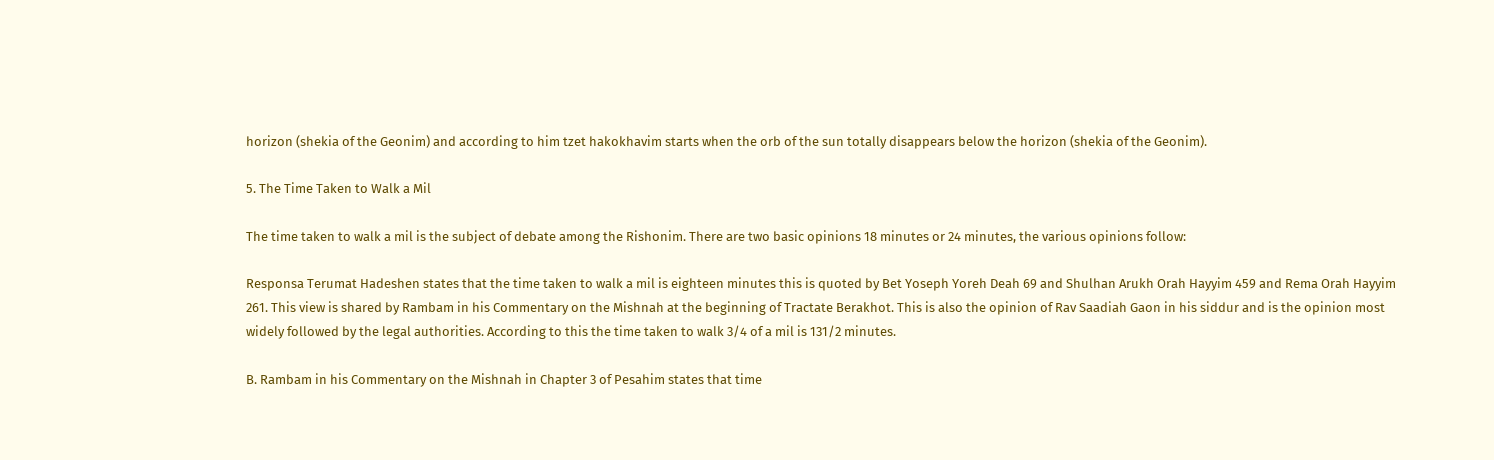horizon (shekia of the Geonim) and according to him tzet hakokhavim starts when the orb of the sun totally disappears below the horizon (shekia of the Geonim).

5. The Time Taken to Walk a Mil

The time taken to walk a mil is the subject of debate among the Rishonim. There are two basic opinions 18 minutes or 24 minutes, the various opinions follow:

Responsa Terumat Hadeshen states that the time taken to walk a mil is eighteen minutes this is quoted by Bet Yoseph Yoreh Deah 69 and Shulhan Arukh Orah Hayyim 459 and Rema Orah Hayyim 261. This view is shared by Rambam in his Commentary on the Mishnah at the beginning of Tractate Berakhot. This is also the opinion of Rav Saadiah Gaon in his siddur and is the opinion most widely followed by the legal authorities. According to this the time taken to walk 3/4 of a mil is 131/2 minutes.

B. Rambam in his Commentary on the Mishnah in Chapter 3 of Pesahim states that time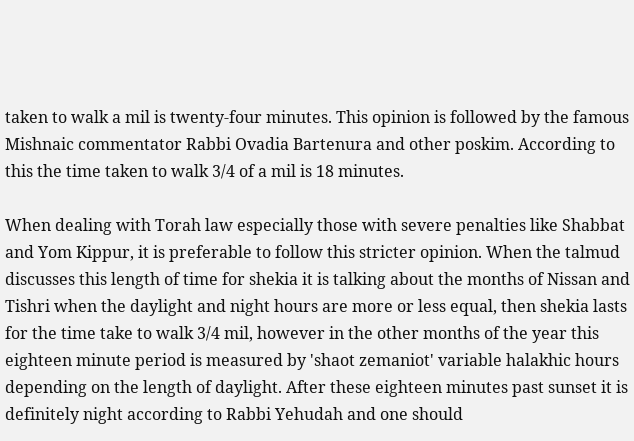taken to walk a mil is twenty-four minutes. This opinion is followed by the famous Mishnaic commentator Rabbi Ovadia Bartenura and other poskim. According to this the time taken to walk 3/4 of a mil is 18 minutes.

When dealing with Torah law especially those with severe penalties like Shabbat and Yom Kippur, it is preferable to follow this stricter opinion. When the talmud discusses this length of time for shekia it is talking about the months of Nissan and Tishri when the daylight and night hours are more or less equal, then shekia lasts for the time take to walk 3/4 mil, however in the other months of the year this eighteen minute period is measured by 'shaot zemaniot' variable halakhic hours depending on the length of daylight. After these eighteen minutes past sunset it is definitely night according to Rabbi Yehudah and one should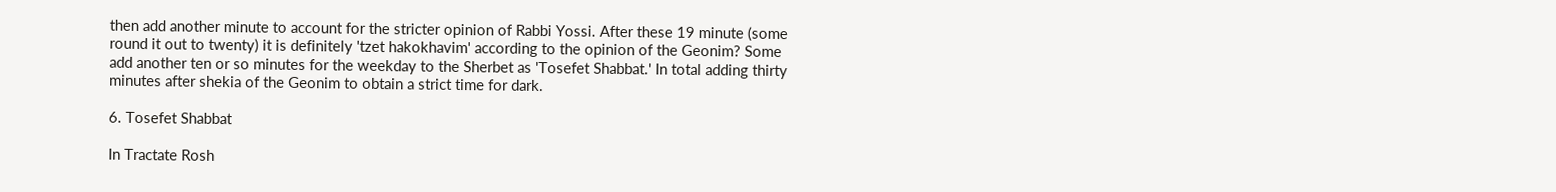then add another minute to account for the stricter opinion of Rabbi Yossi. After these 19 minute (some round it out to twenty) it is definitely 'tzet hakokhavim' according to the opinion of the Geonim? Some add another ten or so minutes for the weekday to the Sherbet as 'Tosefet Shabbat.' In total adding thirty minutes after shekia of the Geonim to obtain a strict time for dark.

6. Tosefet Shabbat

In Tractate Rosh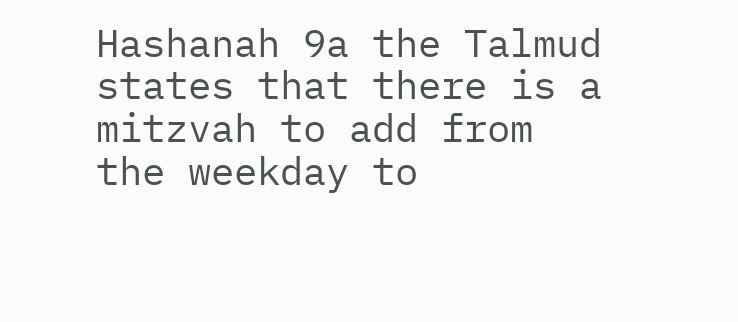Hashanah 9a the Talmud states that there is a mitzvah to add from the weekday to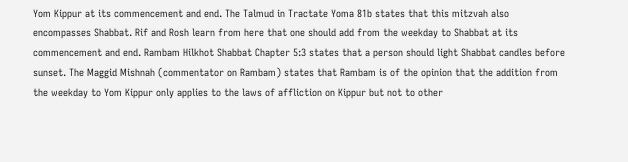Yom Kippur at its commencement and end. The Talmud in Tractate Yoma 81b states that this mitzvah also encompasses Shabbat. Rif and Rosh learn from here that one should add from the weekday to Shabbat at its commencement and end. Rambam Hilkhot Shabbat Chapter 5:3 states that a person should light Shabbat candles before sunset. The Maggid Mishnah (commentator on Rambam) states that Rambam is of the opinion that the addition from the weekday to Yom Kippur only applies to the laws of affliction on Kippur but not to other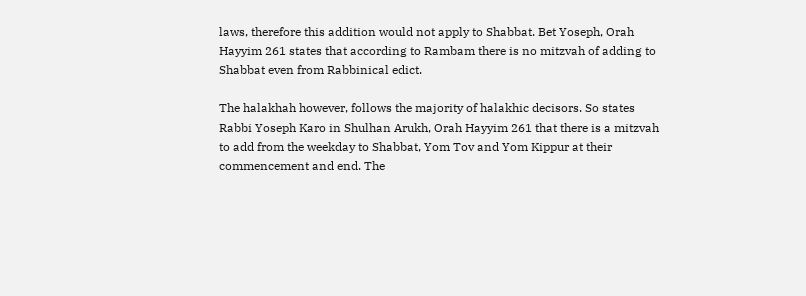laws, therefore this addition would not apply to Shabbat. Bet Yoseph, Orah Hayyim 261 states that according to Rambam there is no mitzvah of adding to Shabbat even from Rabbinical edict.

The halakhah however, follows the majority of halakhic decisors. So states Rabbi Yoseph Karo in Shulhan Arukh, Orah Hayyim 261 that there is a mitzvah to add from the weekday to Shabbat, Yom Tov and Yom Kippur at their commencement and end. The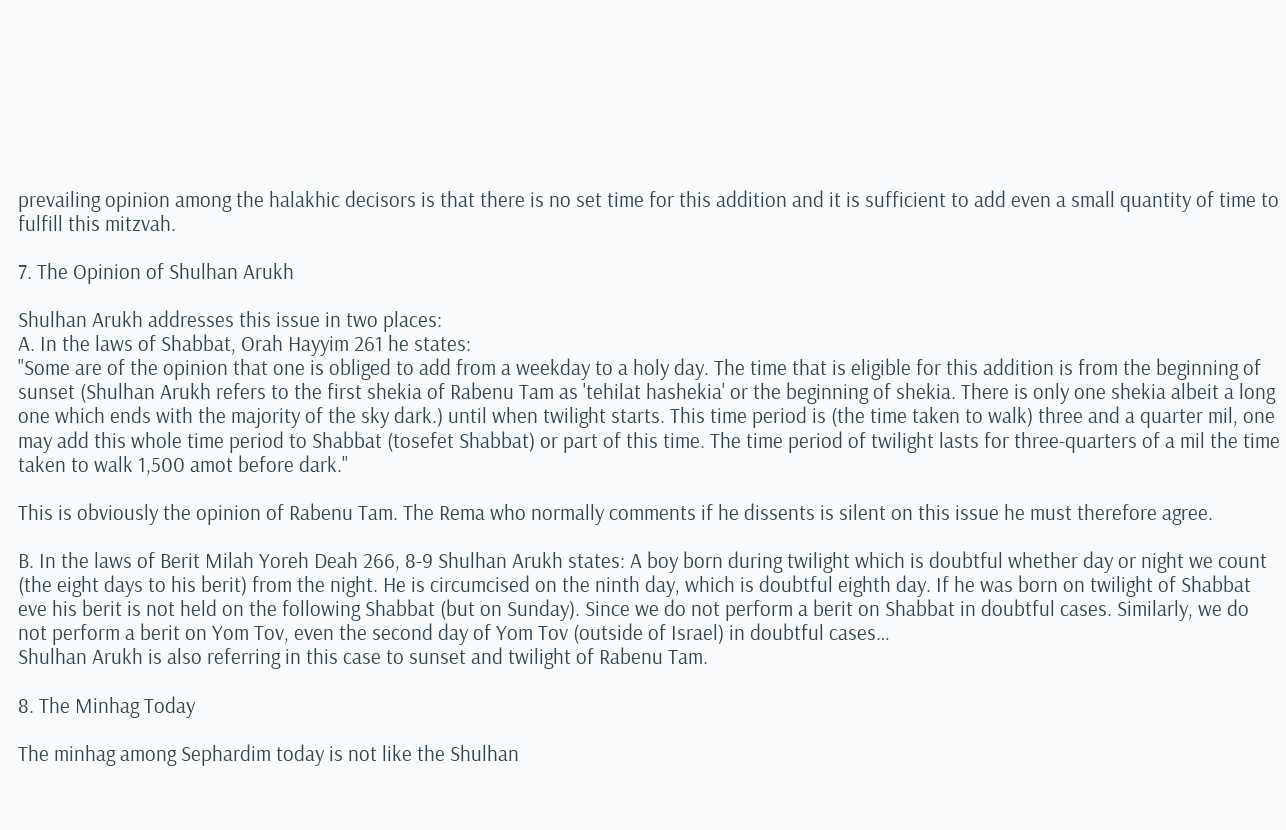prevailing opinion among the halakhic decisors is that there is no set time for this addition and it is sufficient to add even a small quantity of time to fulfill this mitzvah.

7. The Opinion of Shulhan Arukh

Shulhan Arukh addresses this issue in two places:
A. In the laws of Shabbat, Orah Hayyim 261 he states:
"Some are of the opinion that one is obliged to add from a weekday to a holy day. The time that is eligible for this addition is from the beginning of sunset (Shulhan Arukh refers to the first shekia of Rabenu Tam as 'tehilat hashekia' or the beginning of shekia. There is only one shekia albeit a long one which ends with the majority of the sky dark.) until when twilight starts. This time period is (the time taken to walk) three and a quarter mil, one may add this whole time period to Shabbat (tosefet Shabbat) or part of this time. The time period of twilight lasts for three-quarters of a mil the time taken to walk 1,500 amot before dark."

This is obviously the opinion of Rabenu Tam. The Rema who normally comments if he dissents is silent on this issue he must therefore agree.

B. In the laws of Berit Milah Yoreh Deah 266, 8-9 Shulhan Arukh states: A boy born during twilight which is doubtful whether day or night we count (the eight days to his berit) from the night. He is circumcised on the ninth day, which is doubtful eighth day. If he was born on twilight of Shabbat eve his berit is not held on the following Shabbat (but on Sunday). Since we do not perform a berit on Shabbat in doubtful cases. Similarly, we do not perform a berit on Yom Tov, even the second day of Yom Tov (outside of Israel) in doubtful cases…
Shulhan Arukh is also referring in this case to sunset and twilight of Rabenu Tam.

8. The Minhag Today

The minhag among Sephardim today is not like the Shulhan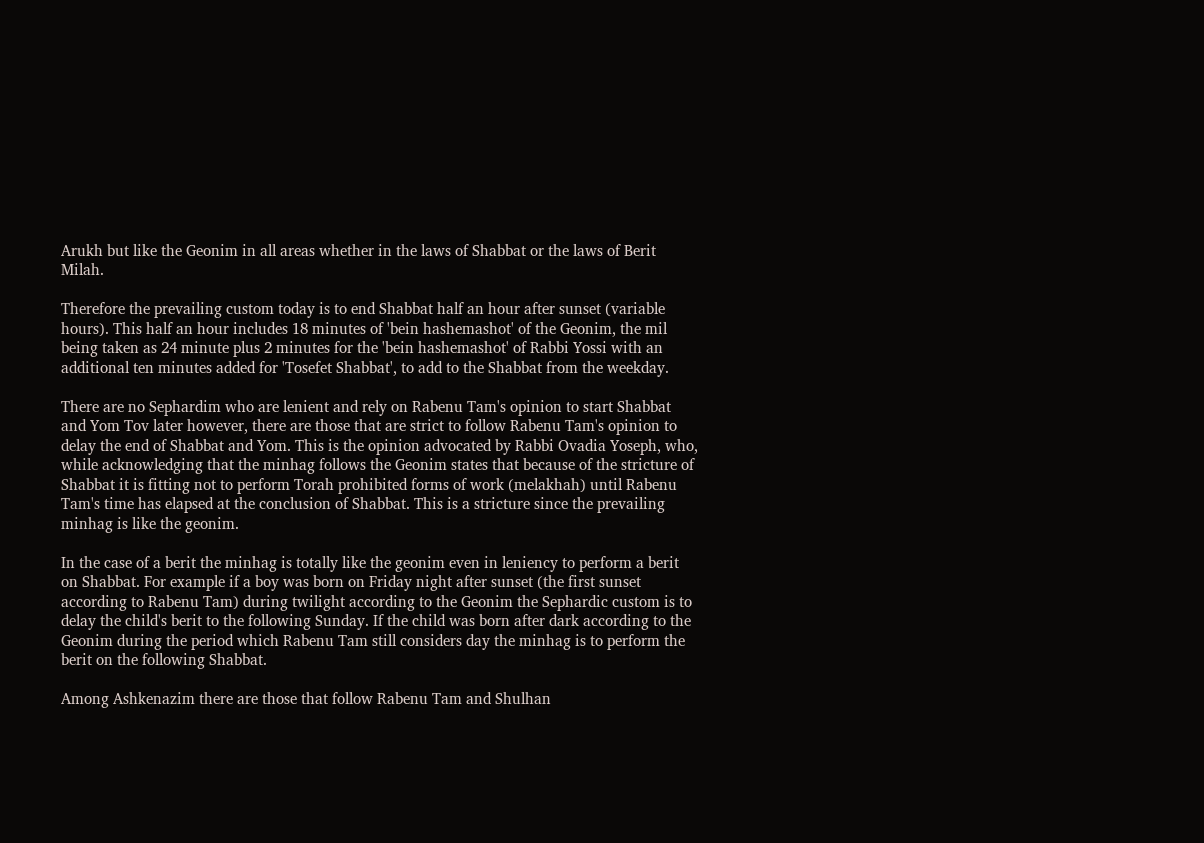Arukh but like the Geonim in all areas whether in the laws of Shabbat or the laws of Berit Milah.

Therefore the prevailing custom today is to end Shabbat half an hour after sunset (variable hours). This half an hour includes 18 minutes of 'bein hashemashot' of the Geonim, the mil being taken as 24 minute plus 2 minutes for the 'bein hashemashot' of Rabbi Yossi with an additional ten minutes added for 'Tosefet Shabbat', to add to the Shabbat from the weekday.

There are no Sephardim who are lenient and rely on Rabenu Tam's opinion to start Shabbat and Yom Tov later however, there are those that are strict to follow Rabenu Tam's opinion to delay the end of Shabbat and Yom. This is the opinion advocated by Rabbi Ovadia Yoseph, who, while acknowledging that the minhag follows the Geonim states that because of the stricture of Shabbat it is fitting not to perform Torah prohibited forms of work (melakhah) until Rabenu Tam's time has elapsed at the conclusion of Shabbat. This is a stricture since the prevailing minhag is like the geonim.

In the case of a berit the minhag is totally like the geonim even in leniency to perform a berit on Shabbat. For example if a boy was born on Friday night after sunset (the first sunset according to Rabenu Tam) during twilight according to the Geonim the Sephardic custom is to delay the child's berit to the following Sunday. If the child was born after dark according to the Geonim during the period which Rabenu Tam still considers day the minhag is to perform the berit on the following Shabbat.

Among Ashkenazim there are those that follow Rabenu Tam and Shulhan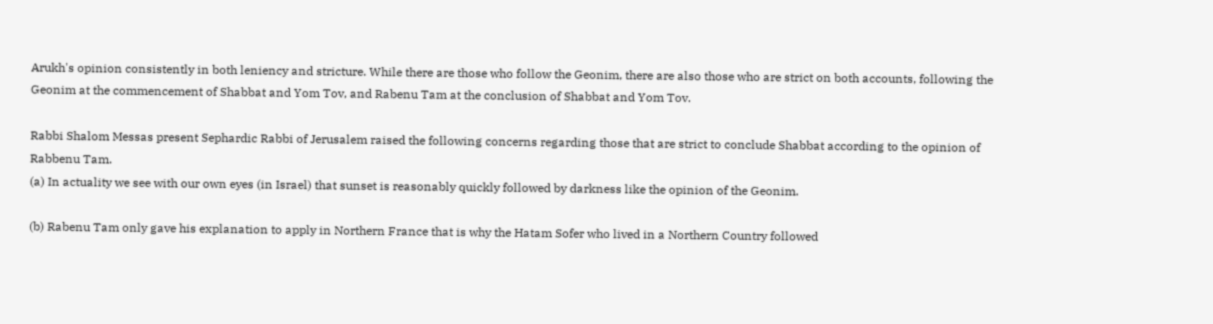Arukh's opinion consistently in both leniency and stricture. While there are those who follow the Geonim, there are also those who are strict on both accounts, following the Geonim at the commencement of Shabbat and Yom Tov, and Rabenu Tam at the conclusion of Shabbat and Yom Tov.

Rabbi Shalom Messas present Sephardic Rabbi of Jerusalem raised the following concerns regarding those that are strict to conclude Shabbat according to the opinion of Rabbenu Tam.
(a) In actuality we see with our own eyes (in Israel) that sunset is reasonably quickly followed by darkness like the opinion of the Geonim.

(b) Rabenu Tam only gave his explanation to apply in Northern France that is why the Hatam Sofer who lived in a Northern Country followed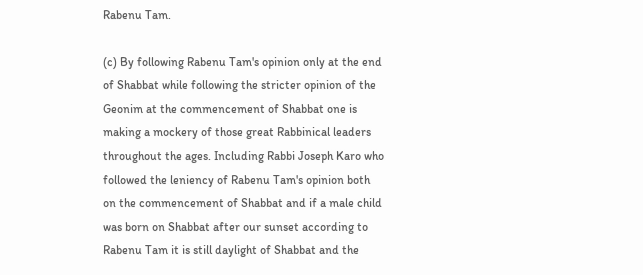Rabenu Tam.

(c) By following Rabenu Tam's opinion only at the end of Shabbat while following the stricter opinion of the Geonim at the commencement of Shabbat one is making a mockery of those great Rabbinical leaders throughout the ages. Including Rabbi Joseph Karo who followed the leniency of Rabenu Tam's opinion both on the commencement of Shabbat and if a male child was born on Shabbat after our sunset according to Rabenu Tam it is still daylight of Shabbat and the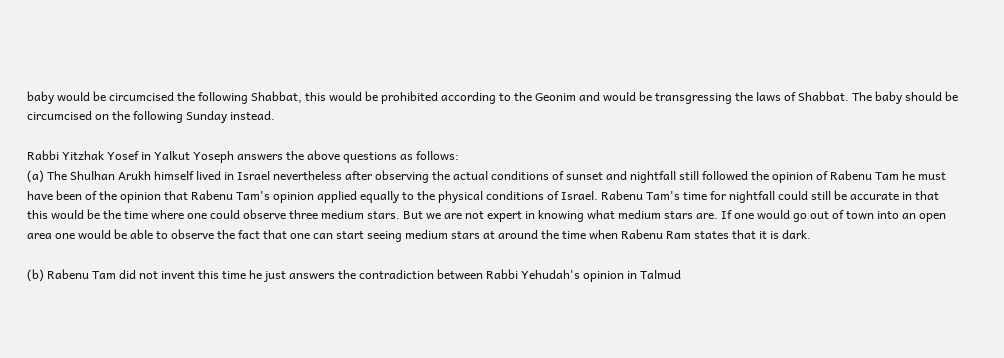baby would be circumcised the following Shabbat, this would be prohibited according to the Geonim and would be transgressing the laws of Shabbat. The baby should be circumcised on the following Sunday instead.

Rabbi Yitzhak Yosef in Yalkut Yoseph answers the above questions as follows:
(a) The Shulhan Arukh himself lived in Israel nevertheless after observing the actual conditions of sunset and nightfall still followed the opinion of Rabenu Tam he must have been of the opinion that Rabenu Tam's opinion applied equally to the physical conditions of Israel. Rabenu Tam's time for nightfall could still be accurate in that this would be the time where one could observe three medium stars. But we are not expert in knowing what medium stars are. If one would go out of town into an open area one would be able to observe the fact that one can start seeing medium stars at around the time when Rabenu Ram states that it is dark.

(b) Rabenu Tam did not invent this time he just answers the contradiction between Rabbi Yehudah's opinion in Talmud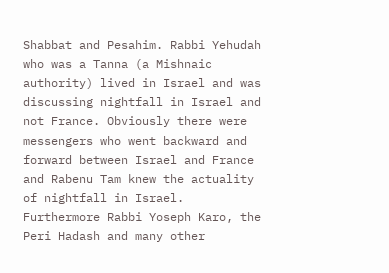Shabbat and Pesahim. Rabbi Yehudah who was a Tanna (a Mishnaic authority) lived in Israel and was discussing nightfall in Israel and not France. Obviously there were messengers who went backward and forward between Israel and France and Rabenu Tam knew the actuality of nightfall in Israel. Furthermore Rabbi Yoseph Karo, the Peri Hadash and many other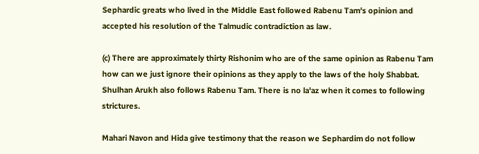Sephardic greats who lived in the Middle East followed Rabenu Tam's opinion and accepted his resolution of the Talmudic contradiction as law.

(c) There are approximately thirty Rishonim who are of the same opinion as Rabenu Tam how can we just ignore their opinions as they apply to the laws of the holy Shabbat. Shulhan Arukh also follows Rabenu Tam. There is no la'az when it comes to following strictures.

Mahari Navon and Hida give testimony that the reason we Sephardim do not follow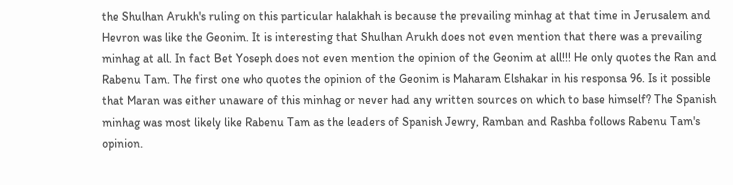the Shulhan Arukh's ruling on this particular halakhah is because the prevailing minhag at that time in Jerusalem and Hevron was like the Geonim. It is interesting that Shulhan Arukh does not even mention that there was a prevailing minhag at all. In fact Bet Yoseph does not even mention the opinion of the Geonim at all!!! He only quotes the Ran and Rabenu Tam. The first one who quotes the opinion of the Geonim is Maharam Elshakar in his responsa 96. Is it possible that Maran was either unaware of this minhag or never had any written sources on which to base himself? The Spanish minhag was most likely like Rabenu Tam as the leaders of Spanish Jewry, Ramban and Rashba follows Rabenu Tam's opinion.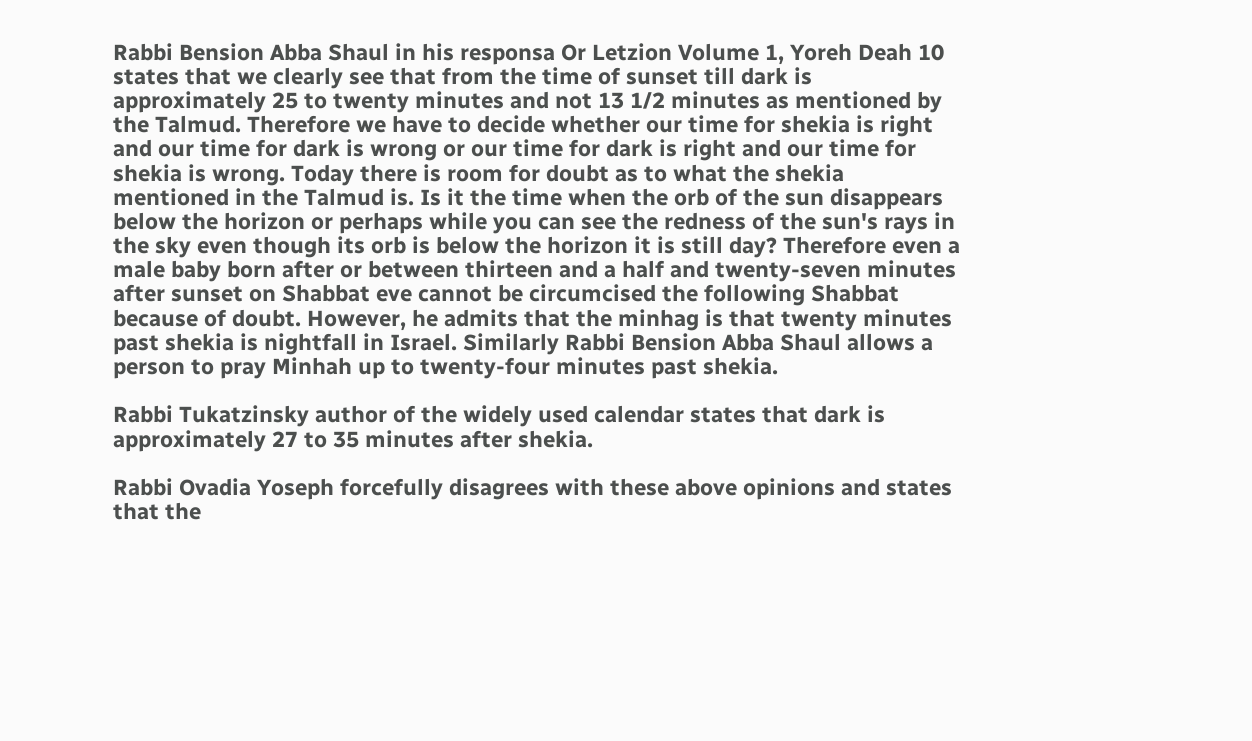Rabbi Bension Abba Shaul in his responsa Or Letzion Volume 1, Yoreh Deah 10 states that we clearly see that from the time of sunset till dark is approximately 25 to twenty minutes and not 13 1/2 minutes as mentioned by the Talmud. Therefore we have to decide whether our time for shekia is right and our time for dark is wrong or our time for dark is right and our time for shekia is wrong. Today there is room for doubt as to what the shekia mentioned in the Talmud is. Is it the time when the orb of the sun disappears below the horizon or perhaps while you can see the redness of the sun's rays in the sky even though its orb is below the horizon it is still day? Therefore even a male baby born after or between thirteen and a half and twenty-seven minutes after sunset on Shabbat eve cannot be circumcised the following Shabbat because of doubt. However, he admits that the minhag is that twenty minutes past shekia is nightfall in Israel. Similarly Rabbi Bension Abba Shaul allows a person to pray Minhah up to twenty-four minutes past shekia.

Rabbi Tukatzinsky author of the widely used calendar states that dark is approximately 27 to 35 minutes after shekia.

Rabbi Ovadia Yoseph forcefully disagrees with these above opinions and states that the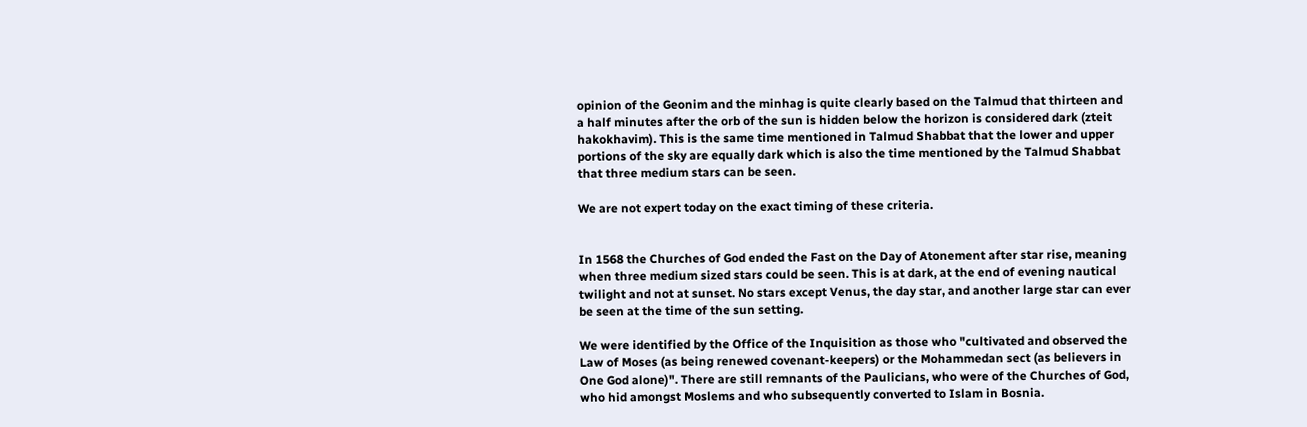opinion of the Geonim and the minhag is quite clearly based on the Talmud that thirteen and a half minutes after the orb of the sun is hidden below the horizon is considered dark (zteit hakokhavim). This is the same time mentioned in Talmud Shabbat that the lower and upper portions of the sky are equally dark which is also the time mentioned by the Talmud Shabbat that three medium stars can be seen.

We are not expert today on the exact timing of these criteria.


In 1568 the Churches of God ended the Fast on the Day of Atonement after star rise, meaning when three medium sized stars could be seen. This is at dark, at the end of evening nautical twilight and not at sunset. No stars except Venus, the day star, and another large star can ever be seen at the time of the sun setting.

We were identified by the Office of the Inquisition as those who "cultivated and observed the Law of Moses (as being renewed covenant-keepers) or the Mohammedan sect (as believers in One God alone)". There are still remnants of the Paulicians, who were of the Churches of God, who hid amongst Moslems and who subsequently converted to Islam in Bosnia.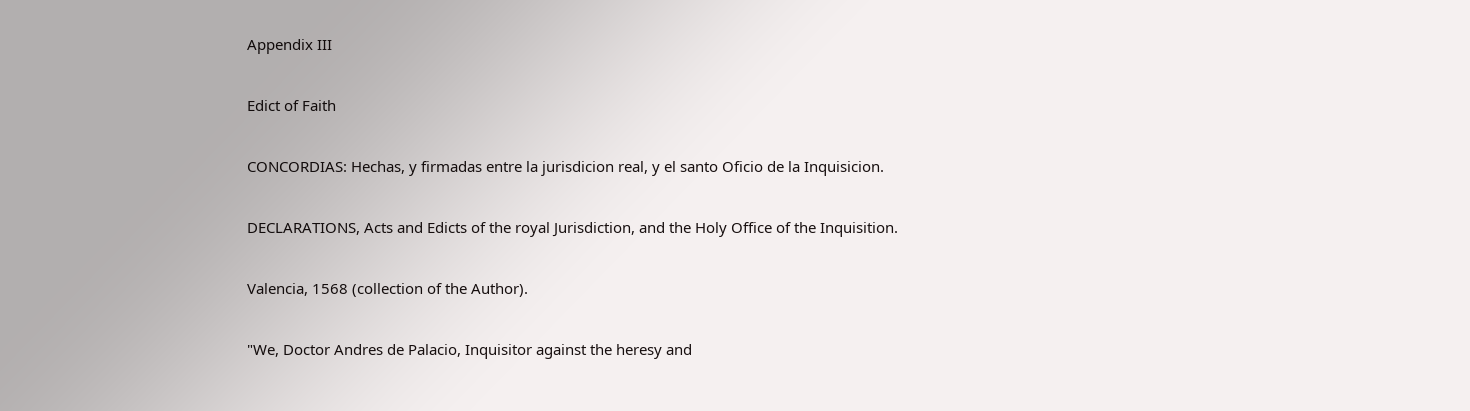Appendix III

Edict of Faith

CONCORDIAS: Hechas, y firmadas entre la jurisdicion real, y el santo Oficio de la Inquisicion.

DECLARATIONS, Acts and Edicts of the royal Jurisdiction, and the Holy Office of the Inquisition.

Valencia, 1568 (collection of the Author).

"We, Doctor Andres de Palacio, Inquisitor against the heresy and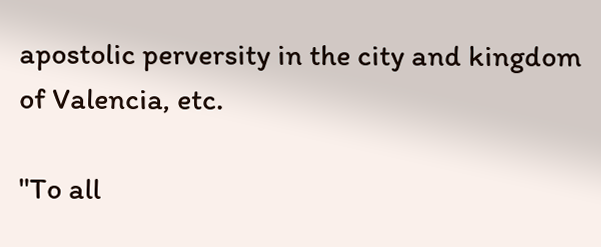apostolic perversity in the city and kingdom of Valencia, etc.

"To all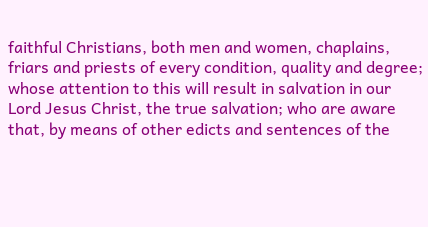faithful Christians, both men and women, chaplains, friars and priests of every condition, quality and degree; whose attention to this will result in salvation in our Lord Jesus Christ, the true salvation; who are aware that, by means of other edicts and sentences of the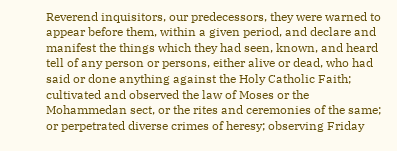Reverend inquisitors, our predecessors, they were warned to appear before them, within a given period, and declare and manifest the things which they had seen, known, and heard tell of any person or persons, either alive or dead, who had said or done anything against the Holy Catholic Faith; cultivated and observed the law of Moses or the Mohammedan sect, or the rites and ceremonies of the same; or perpetrated diverse crimes of heresy; observing Friday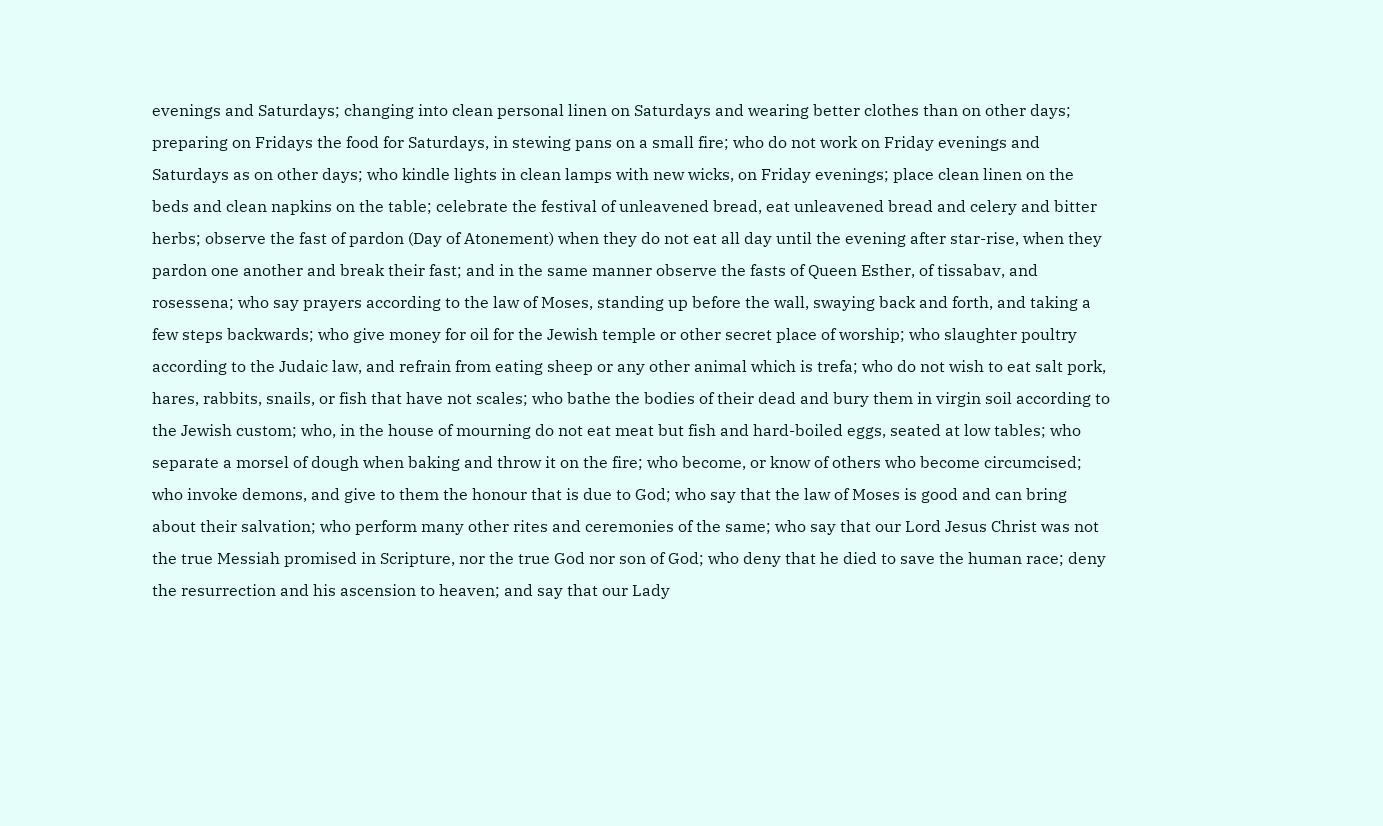evenings and Saturdays; changing into clean personal linen on Saturdays and wearing better clothes than on other days; preparing on Fridays the food for Saturdays, in stewing pans on a small fire; who do not work on Friday evenings and Saturdays as on other days; who kindle lights in clean lamps with new wicks, on Friday evenings; place clean linen on the beds and clean napkins on the table; celebrate the festival of unleavened bread, eat unleavened bread and celery and bitter herbs; observe the fast of pardon (Day of Atonement) when they do not eat all day until the evening after star-rise, when they pardon one another and break their fast; and in the same manner observe the fasts of Queen Esther, of tissabav, and rosessena; who say prayers according to the law of Moses, standing up before the wall, swaying back and forth, and taking a few steps backwards; who give money for oil for the Jewish temple or other secret place of worship; who slaughter poultry according to the Judaic law, and refrain from eating sheep or any other animal which is trefa; who do not wish to eat salt pork, hares, rabbits, snails, or fish that have not scales; who bathe the bodies of their dead and bury them in virgin soil according to the Jewish custom; who, in the house of mourning do not eat meat but fish and hard-boiled eggs, seated at low tables; who separate a morsel of dough when baking and throw it on the fire; who become, or know of others who become circumcised; who invoke demons, and give to them the honour that is due to God; who say that the law of Moses is good and can bring about their salvation; who perform many other rites and ceremonies of the same; who say that our Lord Jesus Christ was not the true Messiah promised in Scripture, nor the true God nor son of God; who deny that he died to save the human race; deny the resurrection and his ascension to heaven; and say that our Lady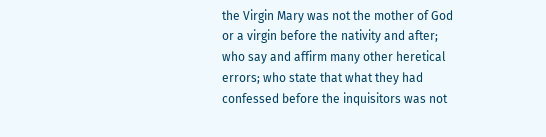the Virgin Mary was not the mother of God or a virgin before the nativity and after; who say and affirm many other heretical errors; who state that what they had confessed before the inquisitors was not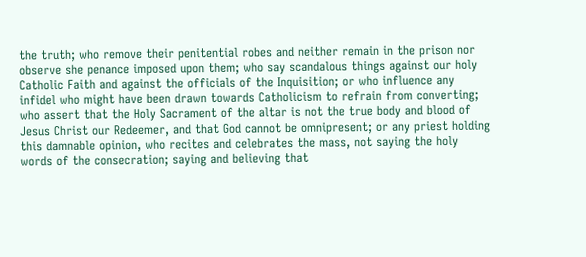the truth; who remove their penitential robes and neither remain in the prison nor observe she penance imposed upon them; who say scandalous things against our holy Catholic Faith and against the officials of the Inquisition; or who influence any infidel who might have been drawn towards Catholicism to refrain from converting; who assert that the Holy Sacrament of the altar is not the true body and blood of Jesus Christ our Redeemer, and that God cannot be omnipresent; or any priest holding this damnable opinion, who recites and celebrates the mass, not saying the holy words of the consecration; saying and believing that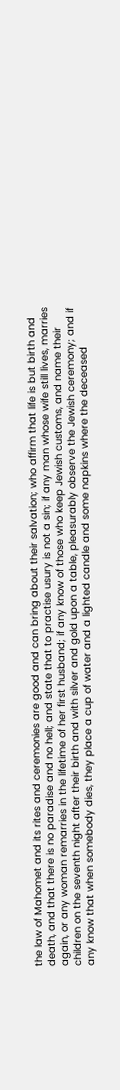the law of Mahomet and its rites and ceremonies are good and can bring about their salvation; who affirm that life is but birth and death, and that there is no paradise and no hell; and state that to practise usury is not a sin; if any man whose wife still lives, marries again, or any woman remarries in the lifetime of her first husband; if any know of those who keep Jewish customs, and name their children on the seventh night after their birth and with silver and gold upon a table, pleasurably observe the Jewish ceremony; and if any know that when somebody dies, they place a cup of water and a lighted candle and some napkins where the deceased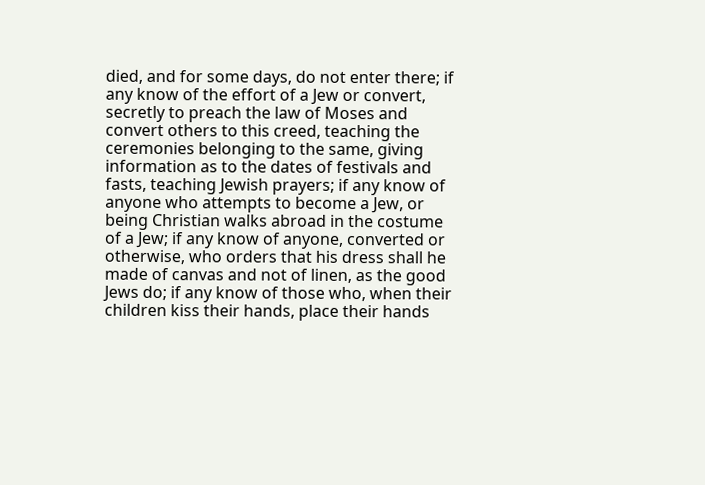died, and for some days, do not enter there; if any know of the effort of a Jew or convert, secretly to preach the law of Moses and convert others to this creed, teaching the ceremonies belonging to the same, giving information as to the dates of festivals and fasts, teaching Jewish prayers; if any know of anyone who attempts to become a Jew, or being Christian walks abroad in the costume of a Jew; if any know of anyone, converted or otherwise, who orders that his dress shall he made of canvas and not of linen, as the good Jews do; if any know of those who, when their children kiss their hands, place their hands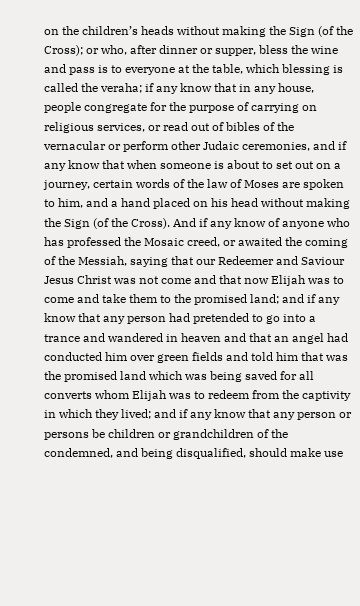on the children’s heads without making the Sign (of the Cross); or who, after dinner or supper, bless the wine and pass is to everyone at the table, which blessing is called the veraha; if any know that in any house, people congregate for the purpose of carrying on religious services, or read out of bibles of the vernacular or perform other Judaic ceremonies, and if any know that when someone is about to set out on a journey, certain words of the law of Moses are spoken to him, and a hand placed on his head without making the Sign (of the Cross). And if any know of anyone who has professed the Mosaic creed, or awaited the coming of the Messiah, saying that our Redeemer and Saviour Jesus Christ was not come and that now Elijah was to come and take them to the promised land; and if any know that any person had pretended to go into a trance and wandered in heaven and that an angel had conducted him over green fields and told him that was the promised land which was being saved for all converts whom Elijah was to redeem from the captivity in which they lived; and if any know that any person or persons be children or grandchildren of the condemned, and being disqualified, should make use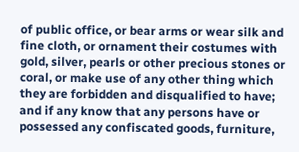of public office, or bear arms or wear silk and fine cloth, or ornament their costumes with gold, silver, pearls or other precious stones or coral, or make use of any other thing which they are forbidden and disqualified to have; and if any know that any persons have or possessed any confiscated goods, furniture,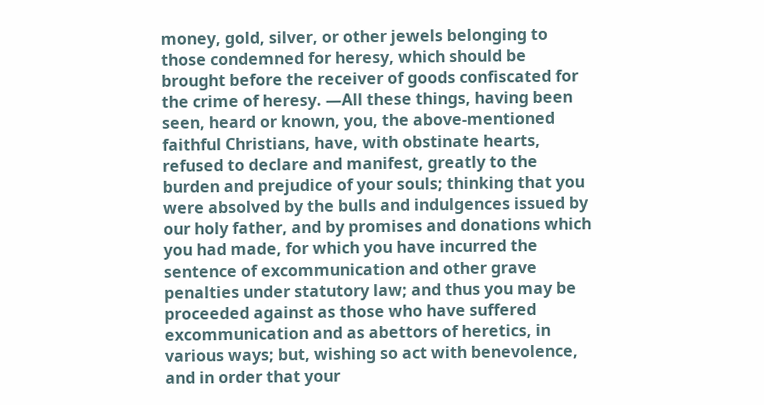money, gold, silver, or other jewels belonging to those condemned for heresy, which should be brought before the receiver of goods confiscated for the crime of heresy. —All these things, having been seen, heard or known, you, the above-mentioned faithful Christians, have, with obstinate hearts, refused to declare and manifest, greatly to the burden and prejudice of your souls; thinking that you were absolved by the bulls and indulgences issued by our holy father, and by promises and donations which you had made, for which you have incurred the sentence of excommunication and other grave penalties under statutory law; and thus you may be proceeded against as those who have suffered excommunication and as abettors of heretics, in various ways; but, wishing so act with benevolence, and in order that your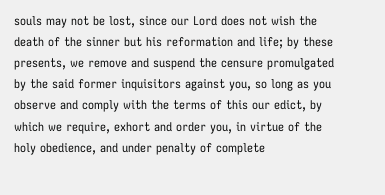souls may not be lost, since our Lord does not wish the death of the sinner but his reformation and life; by these presents, we remove and suspend the censure promulgated by the said former inquisitors against you, so long as you observe and comply with the terms of this our edict, by which we require, exhort and order you, in virtue of the holy obedience, and under penalty of complete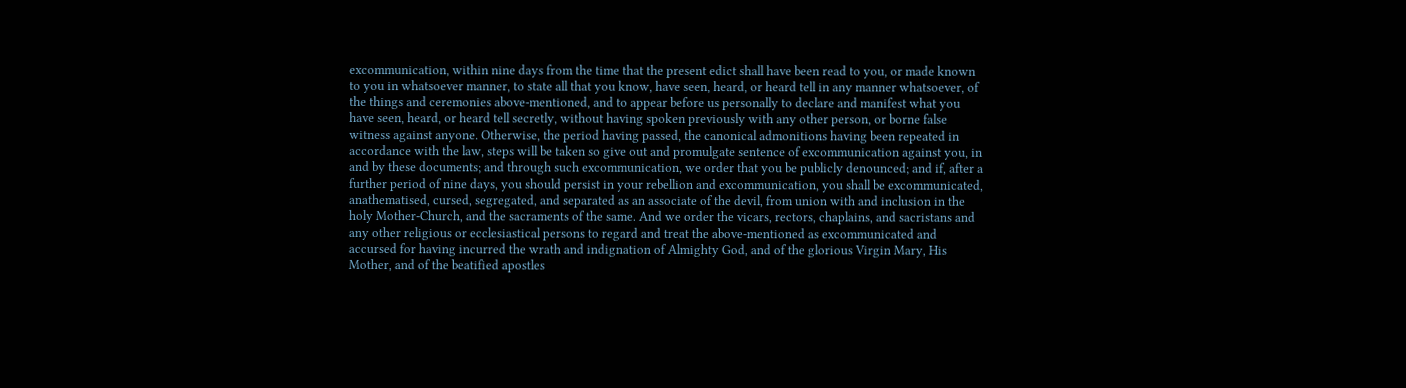excommunication, within nine days from the time that the present edict shall have been read to you, or made known to you in whatsoever manner, to state all that you know, have seen, heard, or heard tell in any manner whatsoever, of the things and ceremonies above-mentioned, and to appear before us personally to declare and manifest what you have seen, heard, or heard tell secretly, without having spoken previously with any other person, or borne false witness against anyone. Otherwise, the period having passed, the canonical admonitions having been repeated in accordance with the law, steps will be taken so give out and promulgate sentence of excommunication against you, in and by these documents; and through such excommunication, we order that you be publicly denounced; and if, after a further period of nine days, you should persist in your rebellion and excommunication, you shall be excommunicated, anathematised, cursed, segregated, and separated as an associate of the devil, from union with and inclusion in the holy Mother-Church, and the sacraments of the same. And we order the vicars, rectors, chaplains, and sacristans and any other religious or ecclesiastical persons to regard and treat the above-mentioned as excommunicated and accursed for having incurred the wrath and indignation of Almighty God, and of the glorious Virgin Mary, His Mother, and of the beatified apostles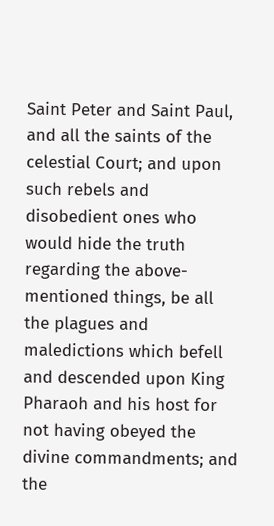Saint Peter and Saint Paul, and all the saints of the celestial Court; and upon such rebels and disobedient ones who would hide the truth regarding the above-mentioned things, be all the plagues and maledictions which befell and descended upon King Pharaoh and his host for not having obeyed the divine commandments; and the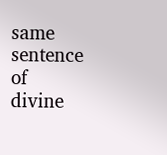same sentence of divine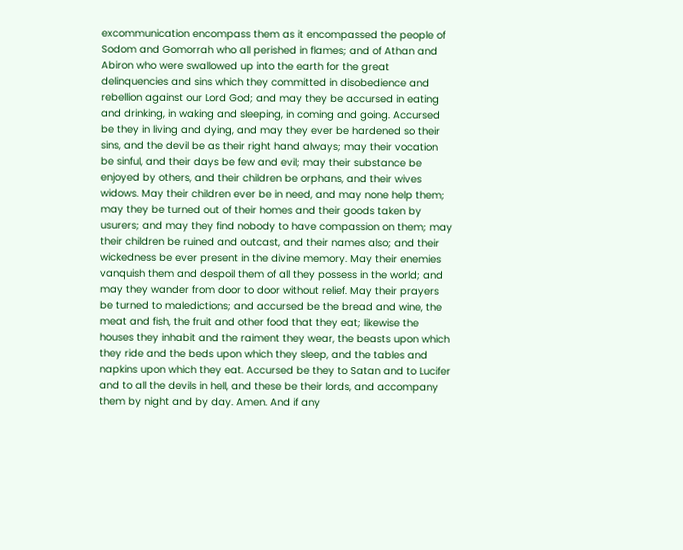excommunication encompass them as it encompassed the people of Sodom and Gomorrah who all perished in flames; and of Athan and Abiron who were swallowed up into the earth for the great delinquencies and sins which they committed in disobedience and rebellion against our Lord God; and may they be accursed in eating and drinking, in waking and sleeping, in coming and going. Accursed be they in living and dying, and may they ever be hardened so their sins, and the devil be as their right hand always; may their vocation be sinful, and their days be few and evil; may their substance be enjoyed by others, and their children be orphans, and their wives widows. May their children ever be in need, and may none help them; may they be turned out of their homes and their goods taken by usurers; and may they find nobody to have compassion on them; may their children be ruined and outcast, and their names also; and their wickedness be ever present in the divine memory. May their enemies vanquish them and despoil them of all they possess in the world; and may they wander from door to door without relief. May their prayers be turned to maledictions; and accursed be the bread and wine, the meat and fish, the fruit and other food that they eat; likewise the houses they inhabit and the raiment they wear, the beasts upon which they ride and the beds upon which they sleep, and the tables and napkins upon which they eat. Accursed be they to Satan and to Lucifer and to all the devils in hell, and these be their lords, and accompany them by night and by day. Amen. And if any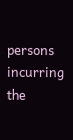persons incurring the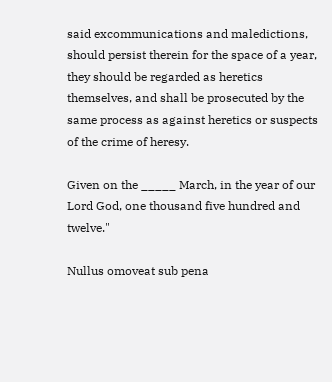said excommunications and maledictions, should persist therein for the space of a year, they should be regarded as heretics themselves, and shall be prosecuted by the same process as against heretics or suspects of the crime of heresy.

Given on the _____ March, in the year of our Lord God, one thousand five hundred and twelve."

Nullus omoveat sub pena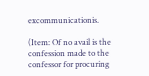excommunicationis.

(Item: Of no avail is the confession made to the confessor for procuring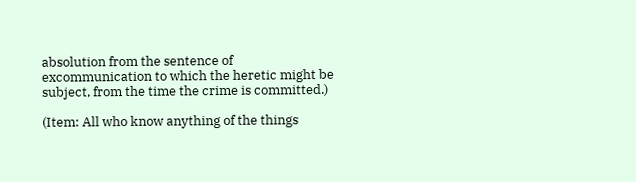absolution from the sentence of excommunication to which the heretic might be subject, from the time the crime is committed.)

(Item: All who know anything of the things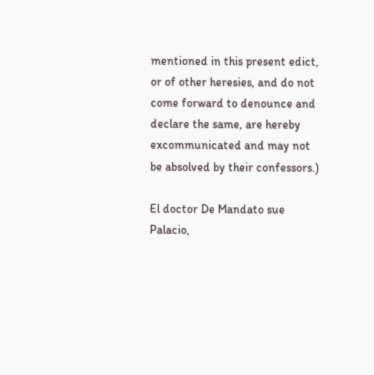mentioned in this present edict, or of other heresies, and do not come forward to denounce and declare the same, are hereby excommunicated and may not be absolved by their confessors.)

El doctor De Mandato sue Palacio,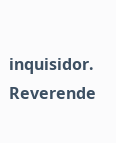inquisidor. Reverende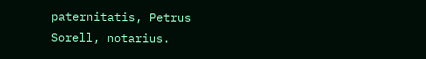paternitatis, Petrus Sorell, notarius.